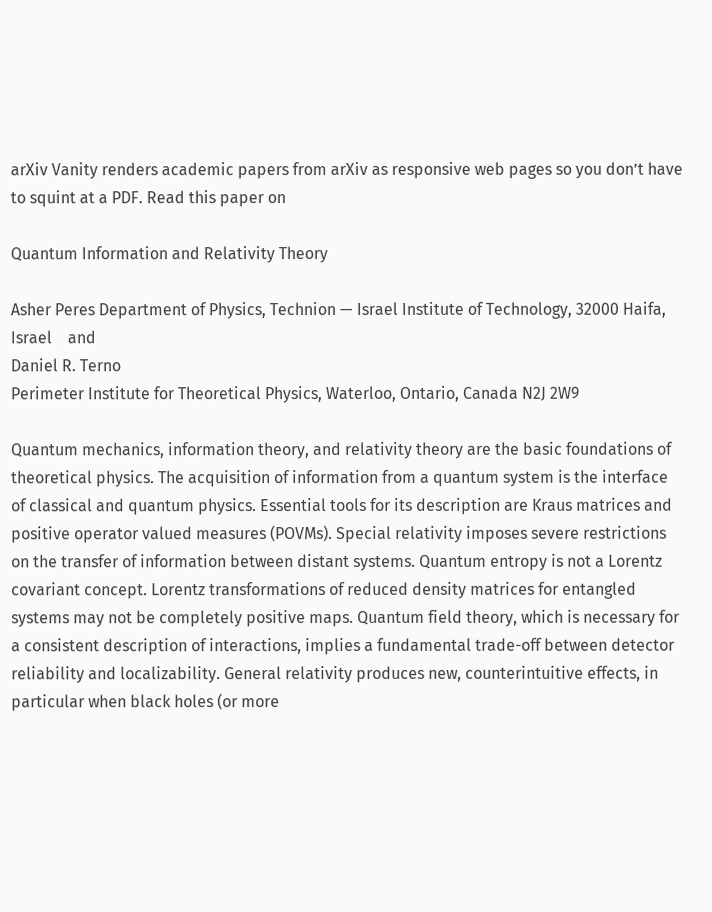arXiv Vanity renders academic papers from arXiv as responsive web pages so you don’t have to squint at a PDF. Read this paper on

Quantum Information and Relativity Theory

Asher Peres Department of Physics, Technion — Israel Institute of Technology, 32000 Haifa, Israel    and
Daniel R. Terno
Perimeter Institute for Theoretical Physics, Waterloo, Ontario, Canada N2J 2W9

Quantum mechanics, information theory, and relativity theory are the basic foundations of theoretical physics. The acquisition of information from a quantum system is the interface of classical and quantum physics. Essential tools for its description are Kraus matrices and positive operator valued measures (POVMs). Special relativity imposes severe restrictions on the transfer of information between distant systems. Quantum entropy is not a Lorentz covariant concept. Lorentz transformations of reduced density matrices for entangled systems may not be completely positive maps. Quantum field theory, which is necessary for a consistent description of interactions, implies a fundamental trade-off between detector reliability and localizability. General relativity produces new, counterintuitive effects, in particular when black holes (or more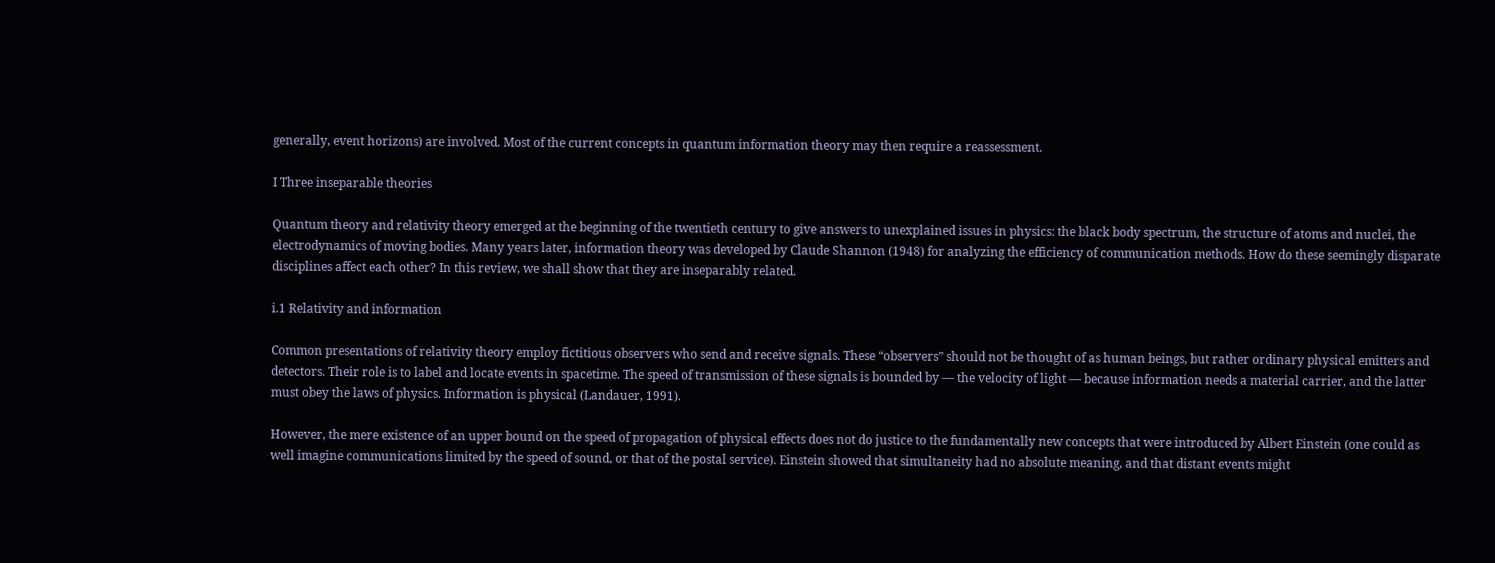generally, event horizons) are involved. Most of the current concepts in quantum information theory may then require a reassessment.

I Three inseparable theories

Quantum theory and relativity theory emerged at the beginning of the twentieth century to give answers to unexplained issues in physics: the black body spectrum, the structure of atoms and nuclei, the electrodynamics of moving bodies. Many years later, information theory was developed by Claude Shannon (1948) for analyzing the efficiency of communication methods. How do these seemingly disparate disciplines affect each other? In this review, we shall show that they are inseparably related.

i.1 Relativity and information

Common presentations of relativity theory employ fictitious observers who send and receive signals. These “observers” should not be thought of as human beings, but rather ordinary physical emitters and detectors. Their role is to label and locate events in spacetime. The speed of transmission of these signals is bounded by — the velocity of light — because information needs a material carrier, and the latter must obey the laws of physics. Information is physical (Landauer, 1991).

However, the mere existence of an upper bound on the speed of propagation of physical effects does not do justice to the fundamentally new concepts that were introduced by Albert Einstein (one could as well imagine communications limited by the speed of sound, or that of the postal service). Einstein showed that simultaneity had no absolute meaning, and that distant events might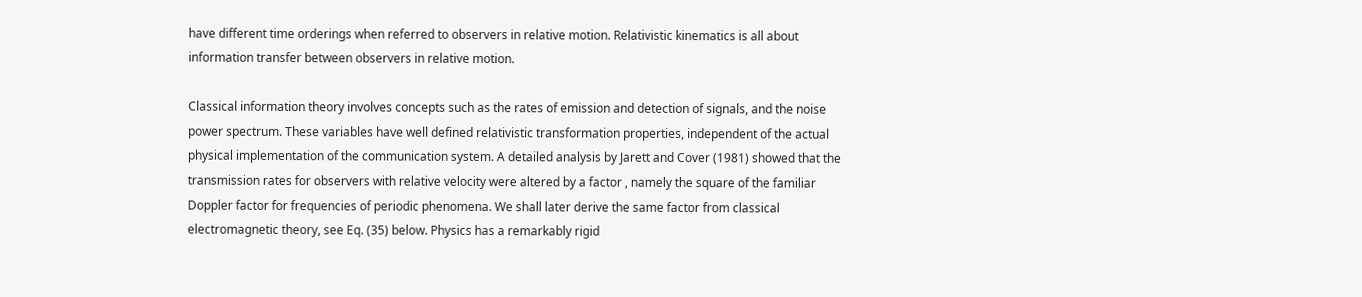have different time orderings when referred to observers in relative motion. Relativistic kinematics is all about information transfer between observers in relative motion.

Classical information theory involves concepts such as the rates of emission and detection of signals, and the noise power spectrum. These variables have well defined relativistic transformation properties, independent of the actual physical implementation of the communication system. A detailed analysis by Jarett and Cover (1981) showed that the transmission rates for observers with relative velocity were altered by a factor , namely the square of the familiar Doppler factor for frequencies of periodic phenomena. We shall later derive the same factor from classical electromagnetic theory, see Eq. (35) below. Physics has a remarkably rigid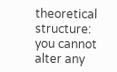theoretical structure: you cannot alter any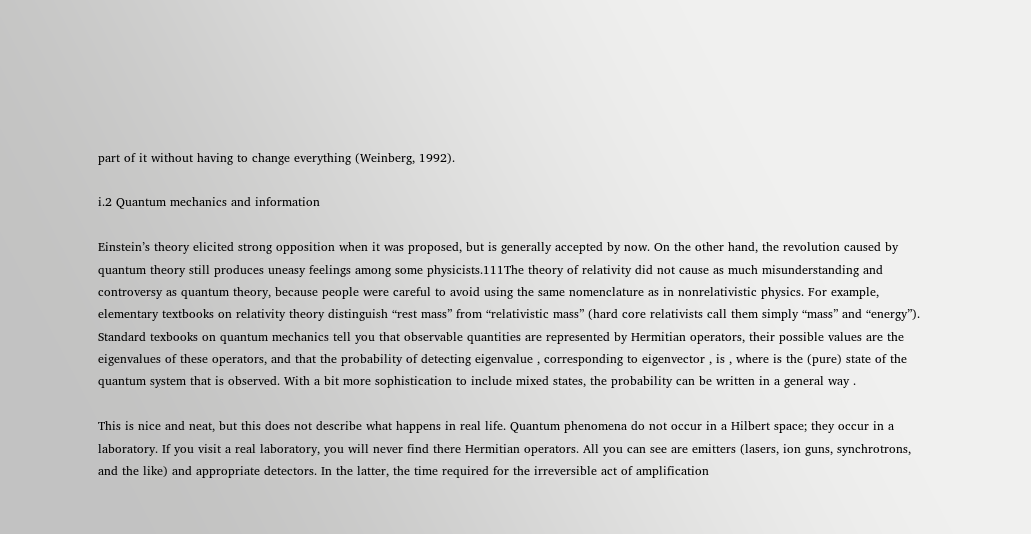part of it without having to change everything (Weinberg, 1992).

i.2 Quantum mechanics and information

Einstein’s theory elicited strong opposition when it was proposed, but is generally accepted by now. On the other hand, the revolution caused by quantum theory still produces uneasy feelings among some physicists.111The theory of relativity did not cause as much misunderstanding and controversy as quantum theory, because people were careful to avoid using the same nomenclature as in nonrelativistic physics. For example, elementary textbooks on relativity theory distinguish “rest mass” from “relativistic mass” (hard core relativists call them simply “mass” and “energy”). Standard texbooks on quantum mechanics tell you that observable quantities are represented by Hermitian operators, their possible values are the eigenvalues of these operators, and that the probability of detecting eigenvalue , corresponding to eigenvector , is , where is the (pure) state of the quantum system that is observed. With a bit more sophistication to include mixed states, the probability can be written in a general way .

This is nice and neat, but this does not describe what happens in real life. Quantum phenomena do not occur in a Hilbert space; they occur in a laboratory. If you visit a real laboratory, you will never find there Hermitian operators. All you can see are emitters (lasers, ion guns, synchrotrons, and the like) and appropriate detectors. In the latter, the time required for the irreversible act of amplification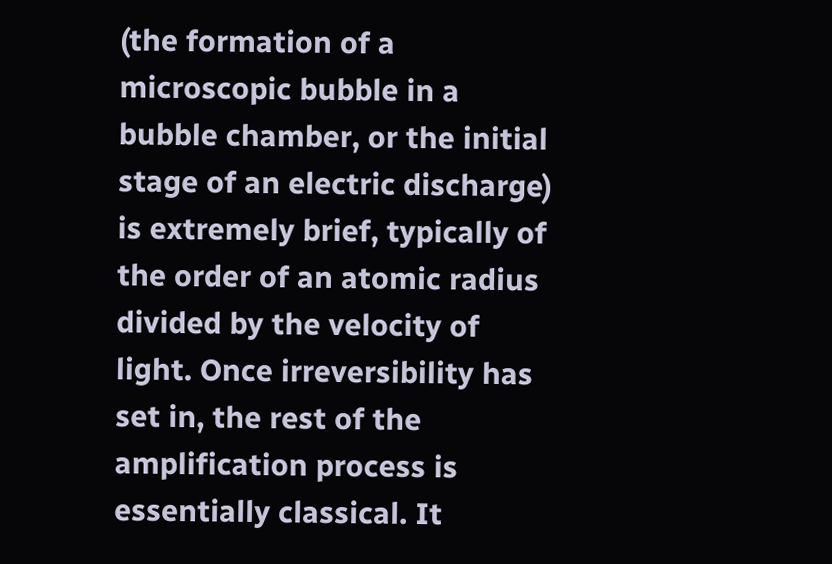(the formation of a microscopic bubble in a bubble chamber, or the initial stage of an electric discharge) is extremely brief, typically of the order of an atomic radius divided by the velocity of light. Once irreversibility has set in, the rest of the amplification process is essentially classical. It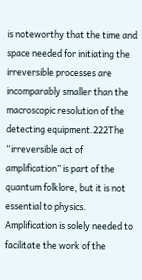is noteworthy that the time and space needed for initiating the irreversible processes are incomparably smaller than the macroscopic resolution of the detecting equipment.222The “irreversible act of amplification” is part of the quantum folklore, but it is not essential to physics. Amplification is solely needed to facilitate the work of the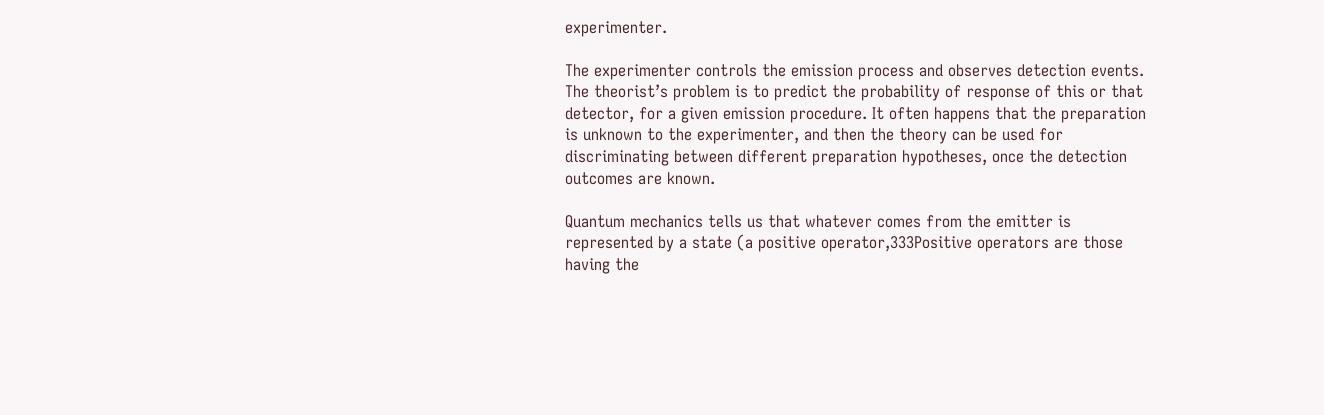experimenter.

The experimenter controls the emission process and observes detection events. The theorist’s problem is to predict the probability of response of this or that detector, for a given emission procedure. It often happens that the preparation is unknown to the experimenter, and then the theory can be used for discriminating between different preparation hypotheses, once the detection outcomes are known.

Quantum mechanics tells us that whatever comes from the emitter is represented by a state (a positive operator,333Positive operators are those having the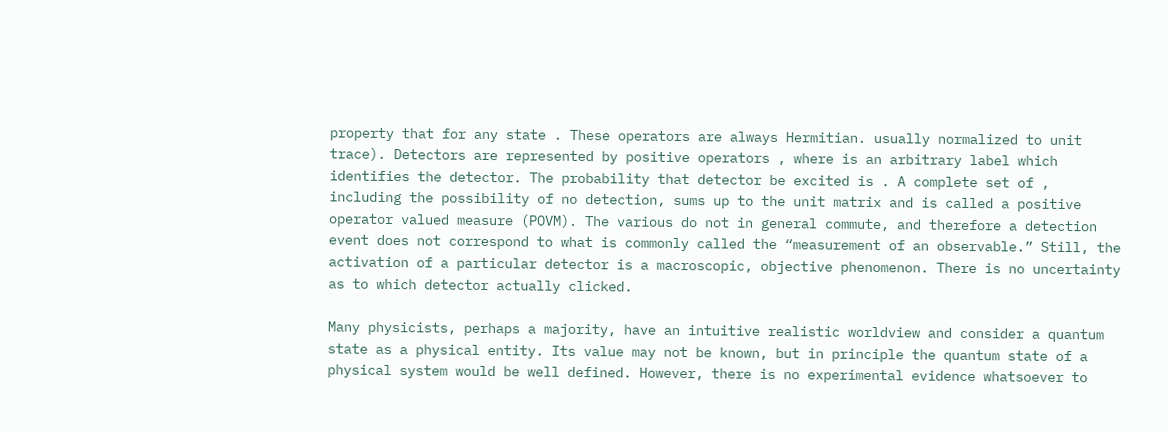property that for any state . These operators are always Hermitian. usually normalized to unit trace). Detectors are represented by positive operators , where is an arbitrary label which identifies the detector. The probability that detector be excited is . A complete set of , including the possibility of no detection, sums up to the unit matrix and is called a positive operator valued measure (POVM). The various do not in general commute, and therefore a detection event does not correspond to what is commonly called the “measurement of an observable.” Still, the activation of a particular detector is a macroscopic, objective phenomenon. There is no uncertainty as to which detector actually clicked.

Many physicists, perhaps a majority, have an intuitive realistic worldview and consider a quantum state as a physical entity. Its value may not be known, but in principle the quantum state of a physical system would be well defined. However, there is no experimental evidence whatsoever to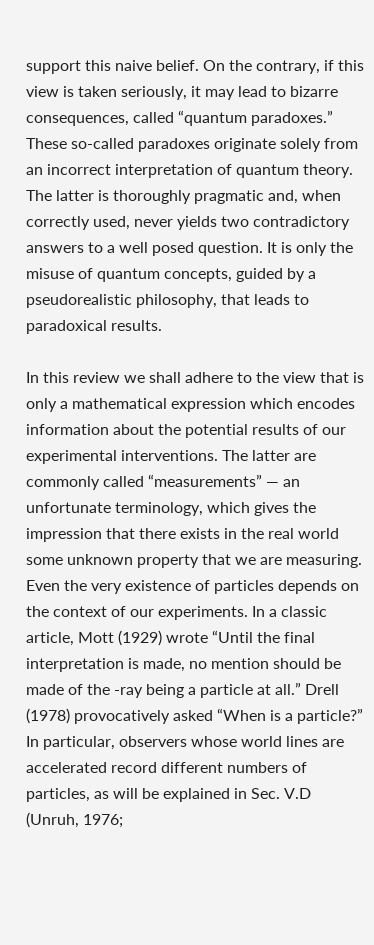support this naive belief. On the contrary, if this view is taken seriously, it may lead to bizarre consequences, called “quantum paradoxes.” These so-called paradoxes originate solely from an incorrect interpretation of quantum theory. The latter is thoroughly pragmatic and, when correctly used, never yields two contradictory answers to a well posed question. It is only the misuse of quantum concepts, guided by a pseudorealistic philosophy, that leads to paradoxical results.

In this review we shall adhere to the view that is only a mathematical expression which encodes information about the potential results of our experimental interventions. The latter are commonly called “measurements” — an unfortunate terminology, which gives the impression that there exists in the real world some unknown property that we are measuring. Even the very existence of particles depends on the context of our experiments. In a classic article, Mott (1929) wrote “Until the final interpretation is made, no mention should be made of the -ray being a particle at all.” Drell (1978) provocatively asked “When is a particle?” In particular, observers whose world lines are accelerated record different numbers of particles, as will be explained in Sec. V.D (Unruh, 1976;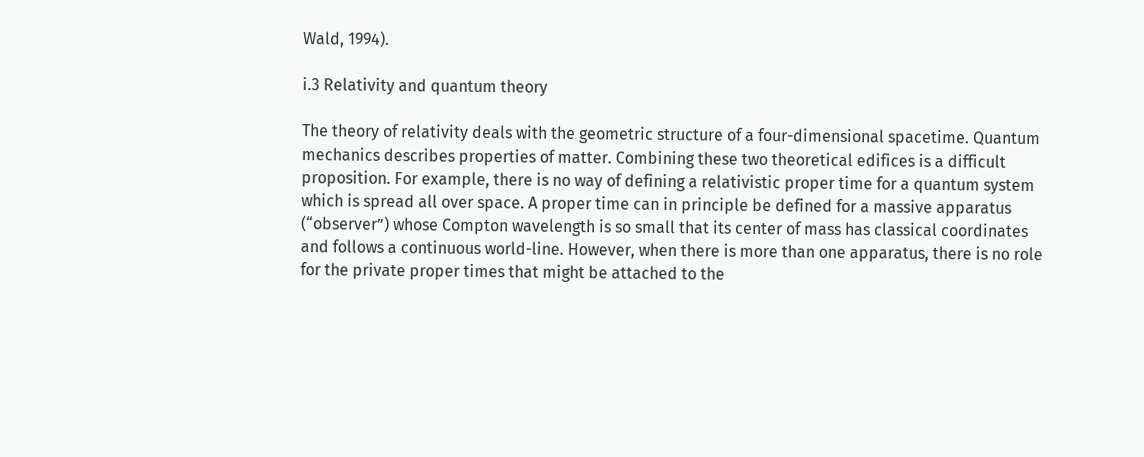Wald, 1994).

i.3 Relativity and quantum theory

The theory of relativity deals with the geometric structure of a four-dimensional spacetime. Quantum mechanics describes properties of matter. Combining these two theoretical edifices is a difficult proposition. For example, there is no way of defining a relativistic proper time for a quantum system which is spread all over space. A proper time can in principle be defined for a massive apparatus (“observer”) whose Compton wavelength is so small that its center of mass has classical coordinates and follows a continuous world-line. However, when there is more than one apparatus, there is no role for the private proper times that might be attached to the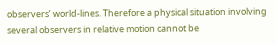observers’ world-lines. Therefore a physical situation involving several observers in relative motion cannot be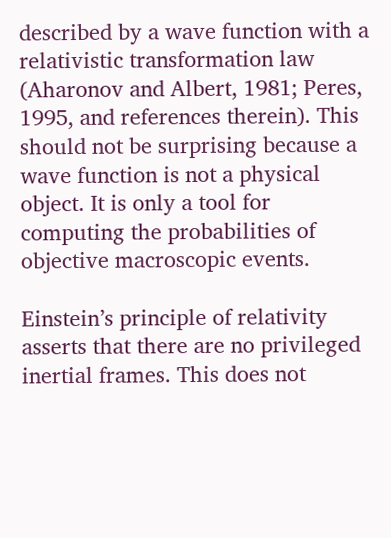described by a wave function with a relativistic transformation law (Aharonov and Albert, 1981; Peres, 1995, and references therein). This should not be surprising because a wave function is not a physical object. It is only a tool for computing the probabilities of objective macroscopic events.

Einstein’s principle of relativity asserts that there are no privileged inertial frames. This does not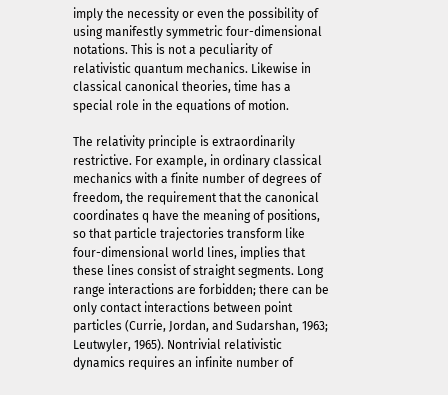imply the necessity or even the possibility of using manifestly symmetric four-dimensional notations. This is not a peculiarity of relativistic quantum mechanics. Likewise in classical canonical theories, time has a special role in the equations of motion.

The relativity principle is extraordinarily restrictive. For example, in ordinary classical mechanics with a finite number of degrees of freedom, the requirement that the canonical coordinates q have the meaning of positions, so that particle trajectories transform like four-dimensional world lines, implies that these lines consist of straight segments. Long range interactions are forbidden; there can be only contact interactions between point particles (Currie, Jordan, and Sudarshan, 1963; Leutwyler, 1965). Nontrivial relativistic dynamics requires an infinite number of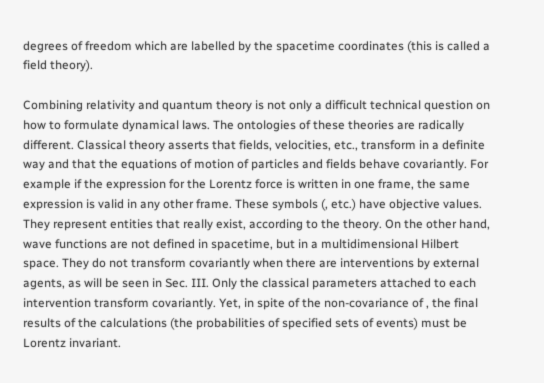degrees of freedom which are labelled by the spacetime coordinates (this is called a field theory).

Combining relativity and quantum theory is not only a difficult technical question on how to formulate dynamical laws. The ontologies of these theories are radically different. Classical theory asserts that fields, velocities, etc., transform in a definite way and that the equations of motion of particles and fields behave covariantly. For example if the expression for the Lorentz force is written in one frame, the same expression is valid in any other frame. These symbols (, etc.) have objective values. They represent entities that really exist, according to the theory. On the other hand, wave functions are not defined in spacetime, but in a multidimensional Hilbert space. They do not transform covariantly when there are interventions by external agents, as will be seen in Sec. III. Only the classical parameters attached to each intervention transform covariantly. Yet, in spite of the non-covariance of , the final results of the calculations (the probabilities of specified sets of events) must be Lorentz invariant.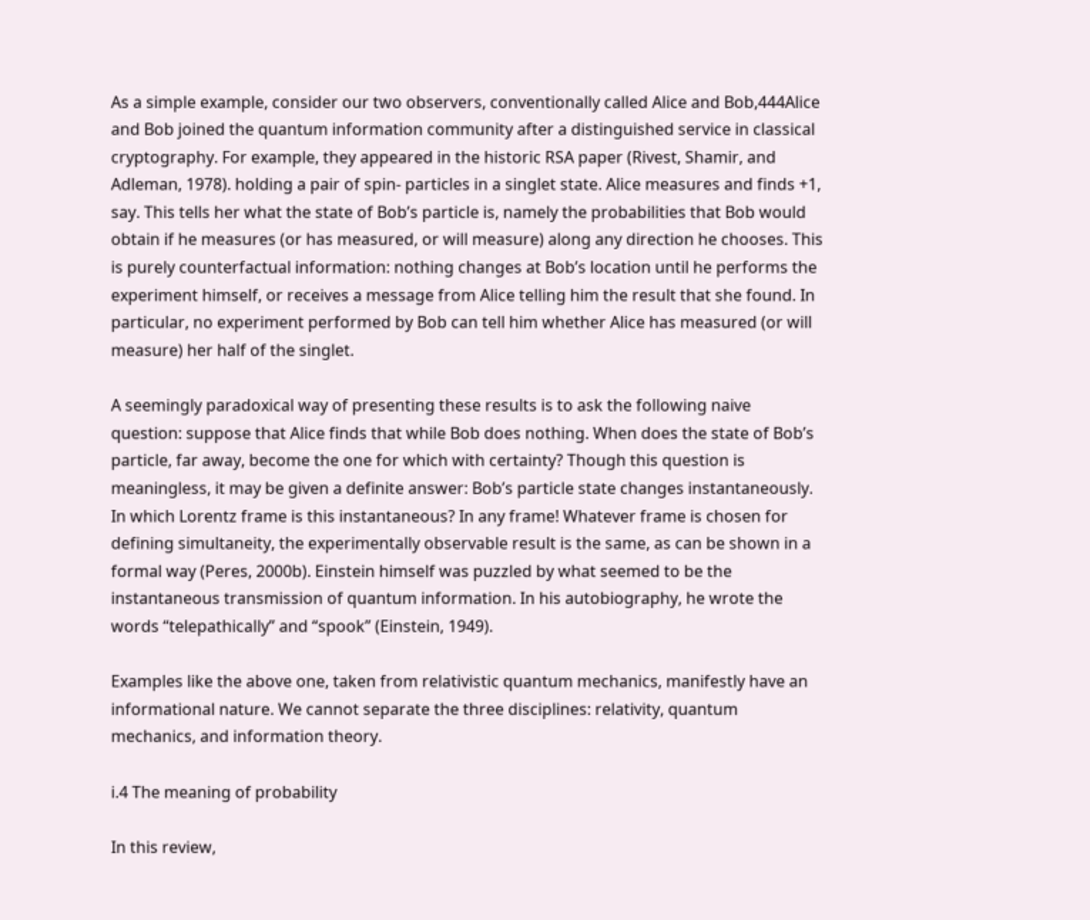As a simple example, consider our two observers, conventionally called Alice and Bob,444Alice and Bob joined the quantum information community after a distinguished service in classical cryptography. For example, they appeared in the historic RSA paper (Rivest, Shamir, and Adleman, 1978). holding a pair of spin- particles in a singlet state. Alice measures and finds +1, say. This tells her what the state of Bob’s particle is, namely the probabilities that Bob would obtain if he measures (or has measured, or will measure) along any direction he chooses. This is purely counterfactual information: nothing changes at Bob’s location until he performs the experiment himself, or receives a message from Alice telling him the result that she found. In particular, no experiment performed by Bob can tell him whether Alice has measured (or will measure) her half of the singlet.

A seemingly paradoxical way of presenting these results is to ask the following naive question: suppose that Alice finds that while Bob does nothing. When does the state of Bob’s particle, far away, become the one for which with certainty? Though this question is meaningless, it may be given a definite answer: Bob’s particle state changes instantaneously. In which Lorentz frame is this instantaneous? In any frame! Whatever frame is chosen for defining simultaneity, the experimentally observable result is the same, as can be shown in a formal way (Peres, 2000b). Einstein himself was puzzled by what seemed to be the instantaneous transmission of quantum information. In his autobiography, he wrote the words “telepathically” and “spook” (Einstein, 1949).

Examples like the above one, taken from relativistic quantum mechanics, manifestly have an informational nature. We cannot separate the three disciplines: relativity, quantum mechanics, and information theory.

i.4 The meaning of probability

In this review,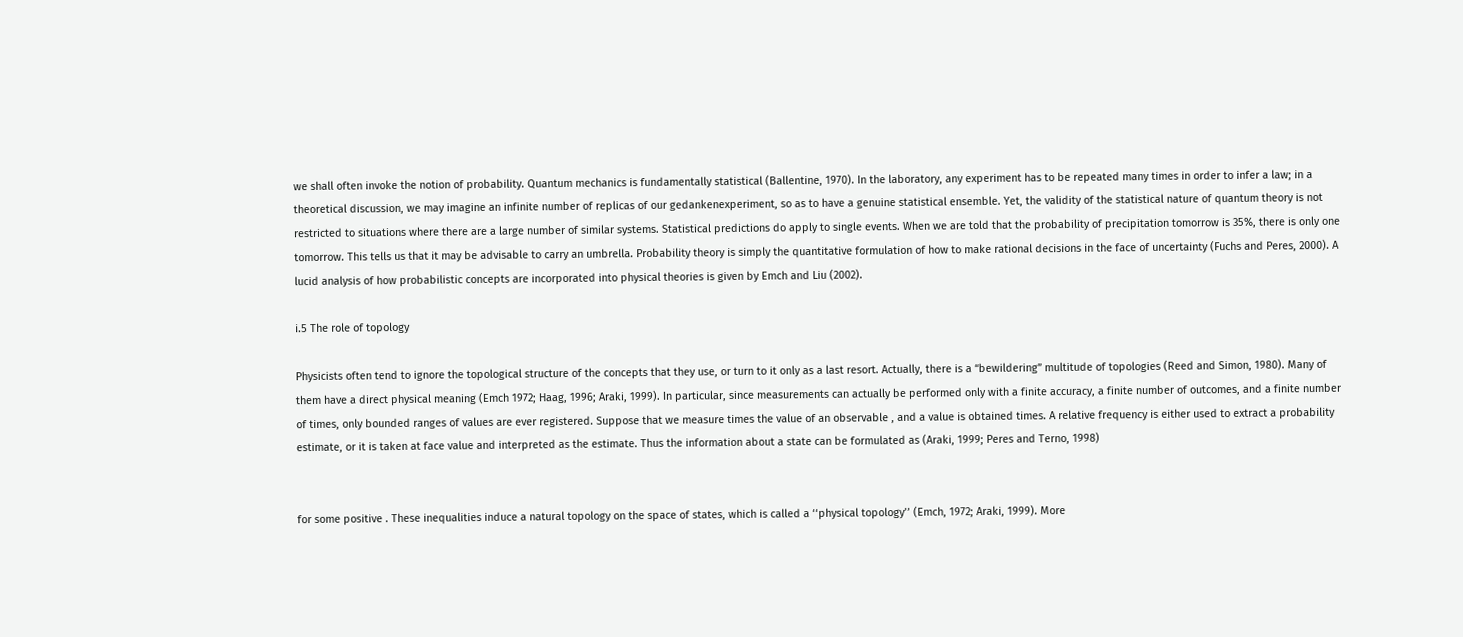we shall often invoke the notion of probability. Quantum mechanics is fundamentally statistical (Ballentine, 1970). In the laboratory, any experiment has to be repeated many times in order to infer a law; in a theoretical discussion, we may imagine an infinite number of replicas of our gedankenexperiment, so as to have a genuine statistical ensemble. Yet, the validity of the statistical nature of quantum theory is not restricted to situations where there are a large number of similar systems. Statistical predictions do apply to single events. When we are told that the probability of precipitation tomorrow is 35%, there is only one tomorrow. This tells us that it may be advisable to carry an umbrella. Probability theory is simply the quantitative formulation of how to make rational decisions in the face of uncertainty (Fuchs and Peres, 2000). A lucid analysis of how probabilistic concepts are incorporated into physical theories is given by Emch and Liu (2002).

i.5 The role of topology

Physicists often tend to ignore the topological structure of the concepts that they use, or turn to it only as a last resort. Actually, there is a “bewildering” multitude of topologies (Reed and Simon, 1980). Many of them have a direct physical meaning (Emch 1972; Haag, 1996; Araki, 1999). In particular, since measurements can actually be performed only with a finite accuracy, a finite number of outcomes, and a finite number of times, only bounded ranges of values are ever registered. Suppose that we measure times the value of an observable , and a value is obtained times. A relative frequency is either used to extract a probability estimate, or it is taken at face value and interpreted as the estimate. Thus the information about a state can be formulated as (Araki, 1999; Peres and Terno, 1998)


for some positive . These inequalities induce a natural topology on the space of states, which is called a ‘‘physical topology’’ (Emch, 1972; Araki, 1999). More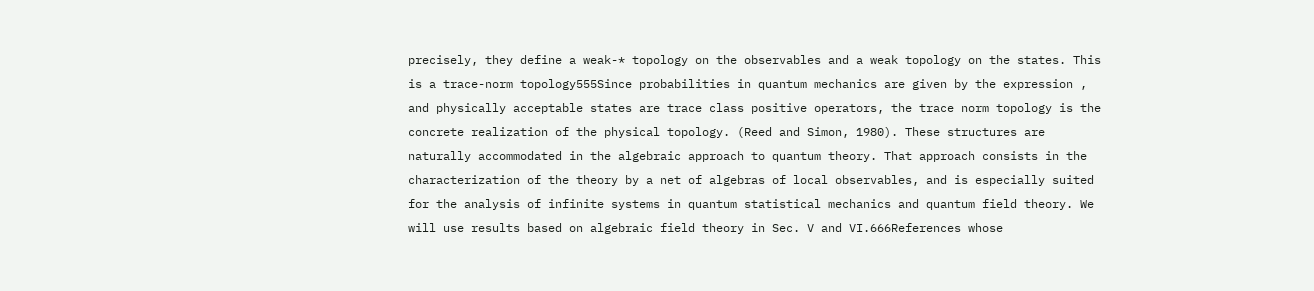precisely, they define a weak-* topology on the observables and a weak topology on the states. This is a trace-norm topology555Since probabilities in quantum mechanics are given by the expression , and physically acceptable states are trace class positive operators, the trace norm topology is the concrete realization of the physical topology. (Reed and Simon, 1980). These structures are naturally accommodated in the algebraic approach to quantum theory. That approach consists in the characterization of the theory by a net of algebras of local observables, and is especially suited for the analysis of infinite systems in quantum statistical mechanics and quantum field theory. We will use results based on algebraic field theory in Sec. V and VI.666References whose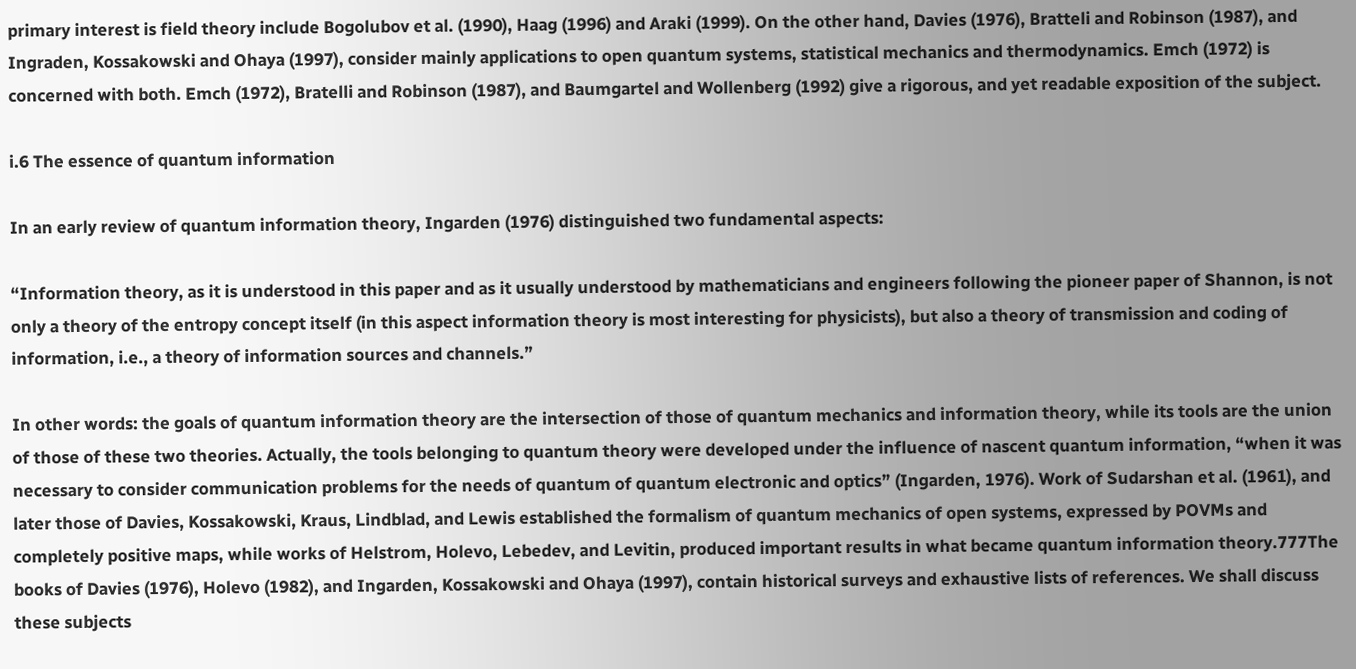primary interest is field theory include Bogolubov et al. (1990), Haag (1996) and Araki (1999). On the other hand, Davies (1976), Bratteli and Robinson (1987), and Ingraden, Kossakowski and Ohaya (1997), consider mainly applications to open quantum systems, statistical mechanics and thermodynamics. Emch (1972) is concerned with both. Emch (1972), Bratelli and Robinson (1987), and Baumgartel and Wollenberg (1992) give a rigorous, and yet readable exposition of the subject.

i.6 The essence of quantum information

In an early review of quantum information theory, Ingarden (1976) distinguished two fundamental aspects:

“Information theory, as it is understood in this paper and as it usually understood by mathematicians and engineers following the pioneer paper of Shannon, is not only a theory of the entropy concept itself (in this aspect information theory is most interesting for physicists), but also a theory of transmission and coding of information, i.e., a theory of information sources and channels.”

In other words: the goals of quantum information theory are the intersection of those of quantum mechanics and information theory, while its tools are the union of those of these two theories. Actually, the tools belonging to quantum theory were developed under the influence of nascent quantum information, “when it was necessary to consider communication problems for the needs of quantum of quantum electronic and optics” (Ingarden, 1976). Work of Sudarshan et al. (1961), and later those of Davies, Kossakowski, Kraus, Lindblad, and Lewis established the formalism of quantum mechanics of open systems, expressed by POVMs and completely positive maps, while works of Helstrom, Holevo, Lebedev, and Levitin, produced important results in what became quantum information theory.777The books of Davies (1976), Holevo (1982), and Ingarden, Kossakowski and Ohaya (1997), contain historical surveys and exhaustive lists of references. We shall discuss these subjects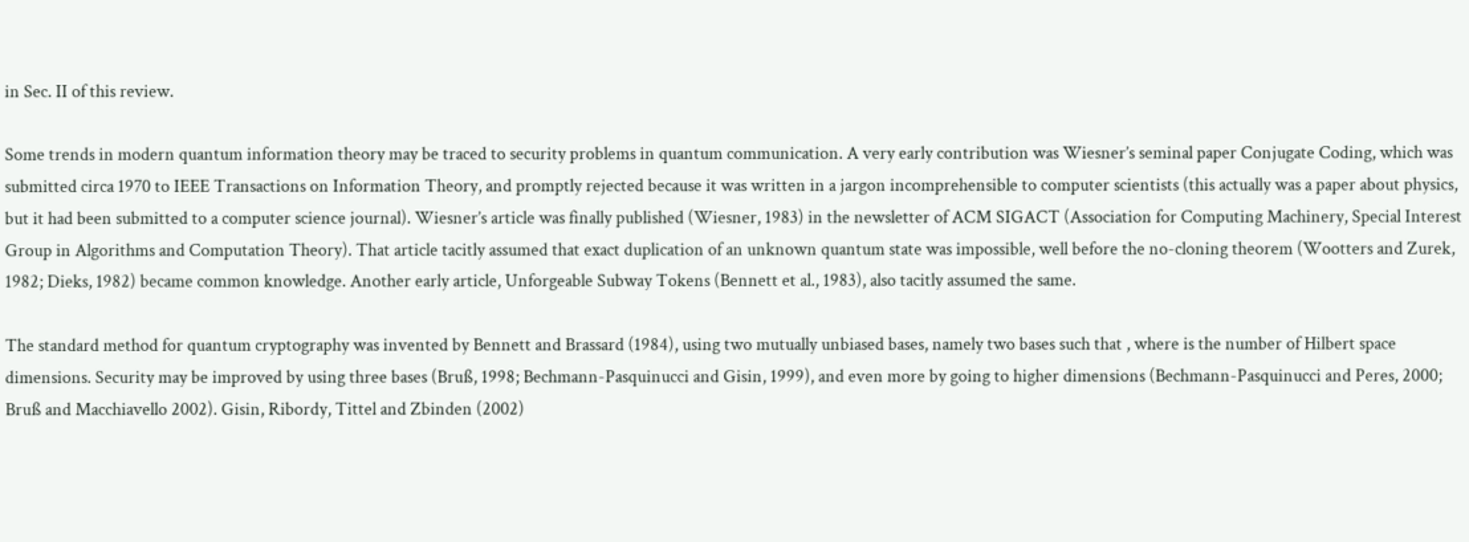in Sec. II of this review.

Some trends in modern quantum information theory may be traced to security problems in quantum communication. A very early contribution was Wiesner’s seminal paper Conjugate Coding, which was submitted circa 1970 to IEEE Transactions on Information Theory, and promptly rejected because it was written in a jargon incomprehensible to computer scientists (this actually was a paper about physics, but it had been submitted to a computer science journal). Wiesner’s article was finally published (Wiesner, 1983) in the newsletter of ACM SIGACT (Association for Computing Machinery, Special Interest Group in Algorithms and Computation Theory). That article tacitly assumed that exact duplication of an unknown quantum state was impossible, well before the no-cloning theorem (Wootters and Zurek, 1982; Dieks, 1982) became common knowledge. Another early article, Unforgeable Subway Tokens (Bennett et al., 1983), also tacitly assumed the same.

The standard method for quantum cryptography was invented by Bennett and Brassard (1984), using two mutually unbiased bases, namely two bases such that , where is the number of Hilbert space dimensions. Security may be improved by using three bases (Bruß, 1998; Bechmann-Pasquinucci and Gisin, 1999), and even more by going to higher dimensions (Bechmann-Pasquinucci and Peres, 2000; Bruß and Macchiavello 2002). Gisin, Ribordy, Tittel and Zbinden (2002)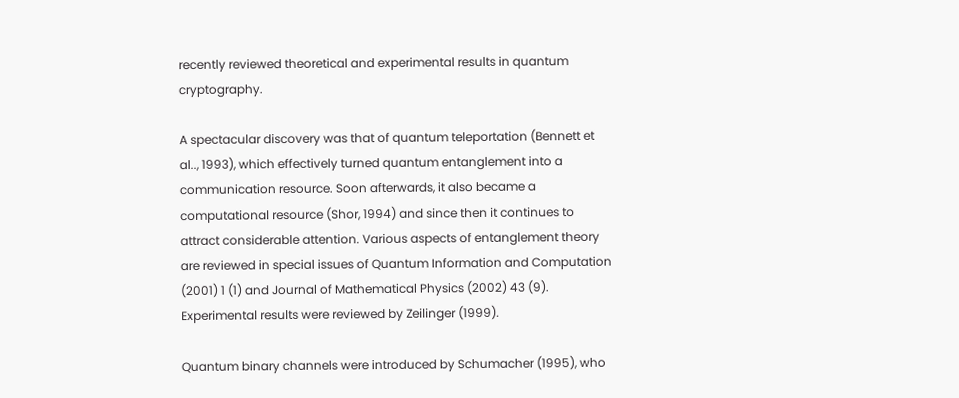recently reviewed theoretical and experimental results in quantum cryptography.

A spectacular discovery was that of quantum teleportation (Bennett et al.., 1993), which effectively turned quantum entanglement into a communication resource. Soon afterwards, it also became a computational resource (Shor, 1994) and since then it continues to attract considerable attention. Various aspects of entanglement theory are reviewed in special issues of Quantum Information and Computation (2001) 1 (1) and Journal of Mathematical Physics (2002) 43 (9). Experimental results were reviewed by Zeilinger (1999).

Quantum binary channels were introduced by Schumacher (1995), who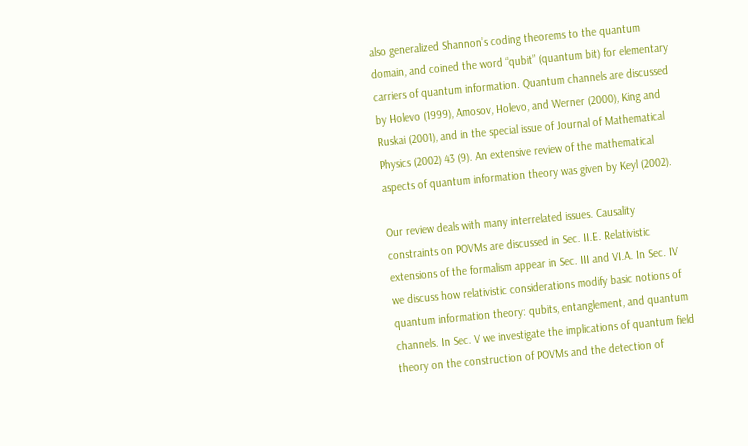also generalized Shannon’s coding theorems to the quantum domain, and coined the word “qubit” (quantum bit) for elementary carriers of quantum information. Quantum channels are discussed by Holevo (1999), Amosov, Holevo, and Werner (2000), King and Ruskai (2001), and in the special issue of Journal of Mathematical Physics (2002) 43 (9). An extensive review of the mathematical aspects of quantum information theory was given by Keyl (2002).

Our review deals with many interrelated issues. Causality constraints on POVMs are discussed in Sec. II.E. Relativistic extensions of the formalism appear in Sec. III and VI.A. In Sec. IV we discuss how relativistic considerations modify basic notions of quantum information theory: qubits, entanglement, and quantum channels. In Sec. V we investigate the implications of quantum field theory on the construction of POVMs and the detection of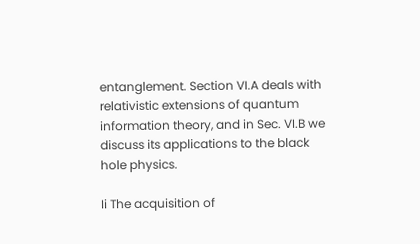entanglement. Section VI.A deals with relativistic extensions of quantum information theory, and in Sec. VI.B we discuss its applications to the black hole physics.

Ii The acquisition of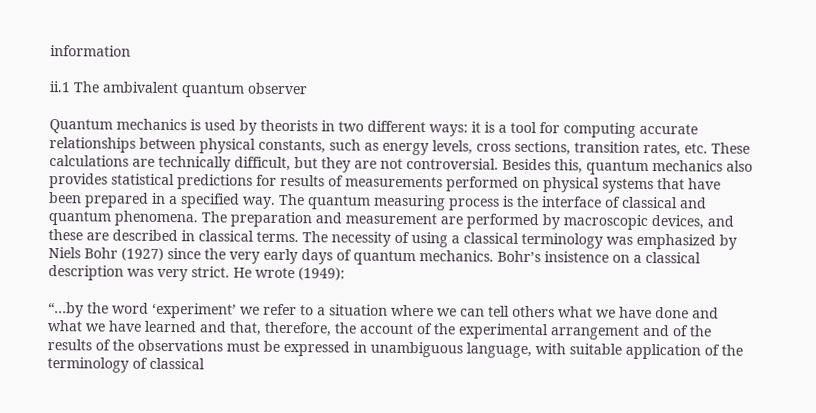information

ii.1 The ambivalent quantum observer

Quantum mechanics is used by theorists in two different ways: it is a tool for computing accurate relationships between physical constants, such as energy levels, cross sections, transition rates, etc. These calculations are technically difficult, but they are not controversial. Besides this, quantum mechanics also provides statistical predictions for results of measurements performed on physical systems that have been prepared in a specified way. The quantum measuring process is the interface of classical and quantum phenomena. The preparation and measurement are performed by macroscopic devices, and these are described in classical terms. The necessity of using a classical terminology was emphasized by Niels Bohr (1927) since the very early days of quantum mechanics. Bohr’s insistence on a classical description was very strict. He wrote (1949):

“…by the word ‘experiment’ we refer to a situation where we can tell others what we have done and what we have learned and that, therefore, the account of the experimental arrangement and of the results of the observations must be expressed in unambiguous language, with suitable application of the terminology of classical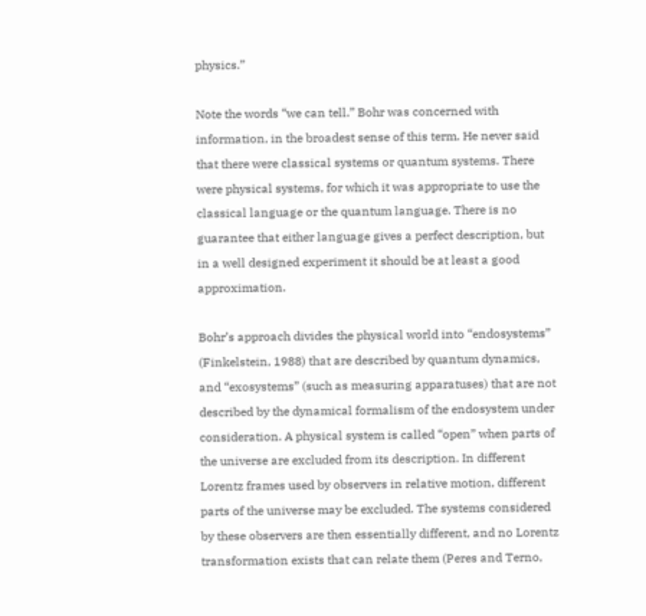physics.”

Note the words “we can tell.” Bohr was concerned with information, in the broadest sense of this term. He never said that there were classical systems or quantum systems. There were physical systems, for which it was appropriate to use the classical language or the quantum language. There is no guarantee that either language gives a perfect description, but in a well designed experiment it should be at least a good approximation.

Bohr’s approach divides the physical world into “endosystems” (Finkelstein, 1988) that are described by quantum dynamics, and “exosystems” (such as measuring apparatuses) that are not described by the dynamical formalism of the endosystem under consideration. A physical system is called “open” when parts of the universe are excluded from its description. In different Lorentz frames used by observers in relative motion, different parts of the universe may be excluded. The systems considered by these observers are then essentially different, and no Lorentz transformation exists that can relate them (Peres and Terno,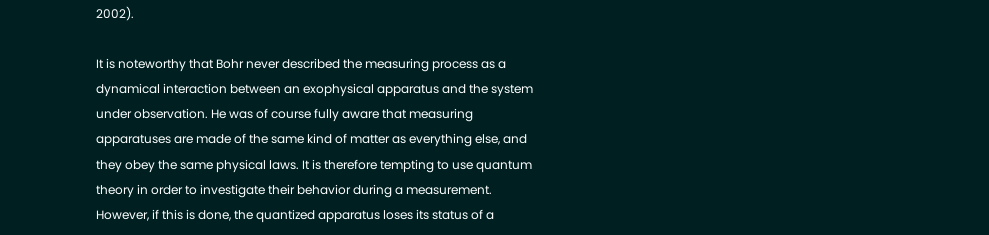2002).

It is noteworthy that Bohr never described the measuring process as a dynamical interaction between an exophysical apparatus and the system under observation. He was of course fully aware that measuring apparatuses are made of the same kind of matter as everything else, and they obey the same physical laws. It is therefore tempting to use quantum theory in order to investigate their behavior during a measurement. However, if this is done, the quantized apparatus loses its status of a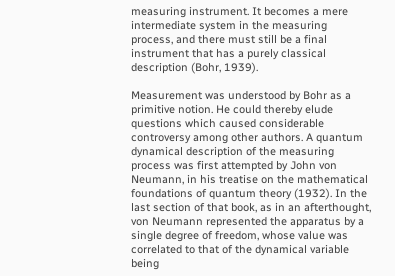measuring instrument. It becomes a mere intermediate system in the measuring process, and there must still be a final instrument that has a purely classical description (Bohr, 1939).

Measurement was understood by Bohr as a primitive notion. He could thereby elude questions which caused considerable controversy among other authors. A quantum dynamical description of the measuring process was first attempted by John von Neumann, in his treatise on the mathematical foundations of quantum theory (1932). In the last section of that book, as in an afterthought, von Neumann represented the apparatus by a single degree of freedom, whose value was correlated to that of the dynamical variable being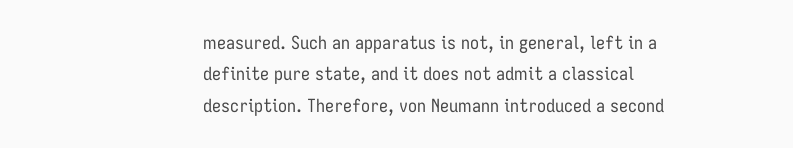measured. Such an apparatus is not, in general, left in a definite pure state, and it does not admit a classical description. Therefore, von Neumann introduced a second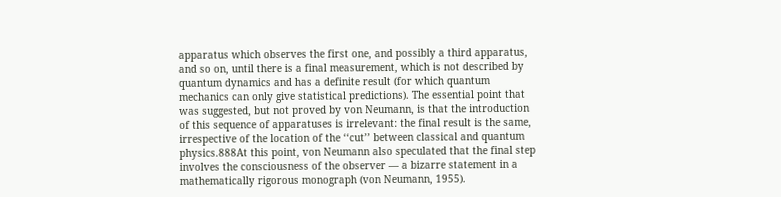apparatus which observes the first one, and possibly a third apparatus, and so on, until there is a final measurement, which is not described by quantum dynamics and has a definite result (for which quantum mechanics can only give statistical predictions). The essential point that was suggested, but not proved by von Neumann, is that the introduction of this sequence of apparatuses is irrelevant: the final result is the same, irrespective of the location of the ‘‘cut’’ between classical and quantum physics.888At this point, von Neumann also speculated that the final step involves the consciousness of the observer — a bizarre statement in a mathematically rigorous monograph (von Neumann, 1955).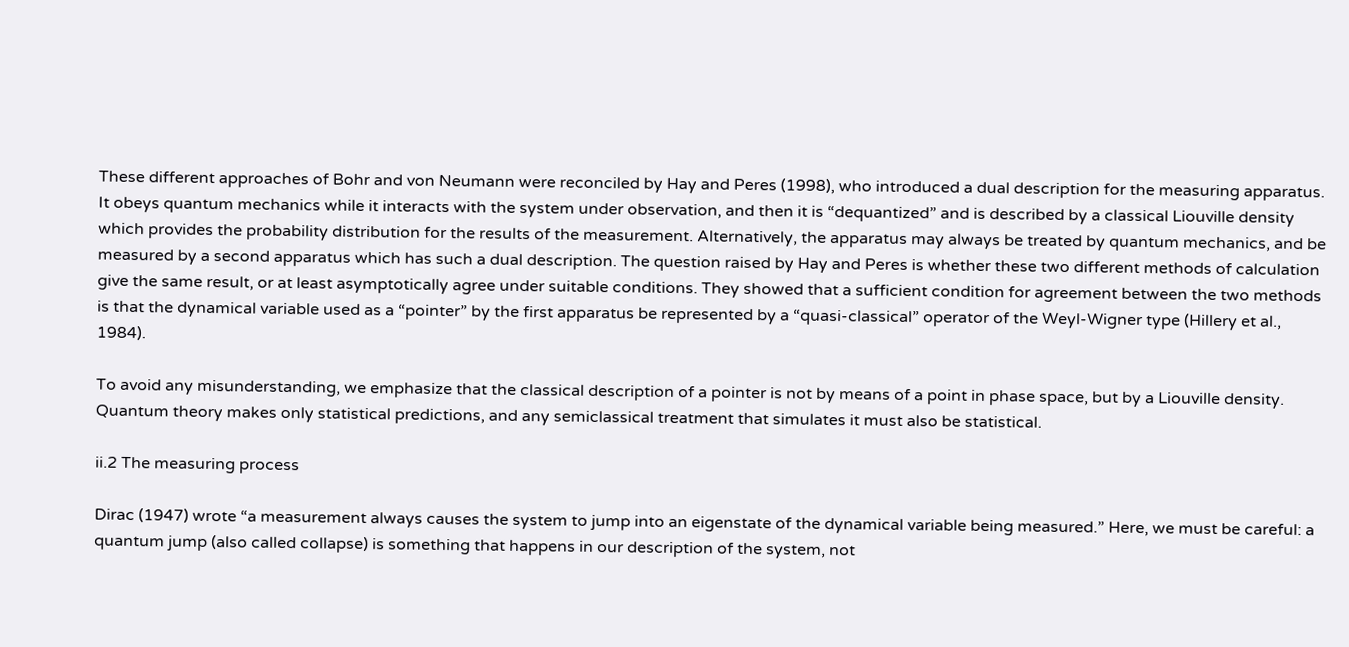These different approaches of Bohr and von Neumann were reconciled by Hay and Peres (1998), who introduced a dual description for the measuring apparatus. It obeys quantum mechanics while it interacts with the system under observation, and then it is “dequantized” and is described by a classical Liouville density which provides the probability distribution for the results of the measurement. Alternatively, the apparatus may always be treated by quantum mechanics, and be measured by a second apparatus which has such a dual description. The question raised by Hay and Peres is whether these two different methods of calculation give the same result, or at least asymptotically agree under suitable conditions. They showed that a sufficient condition for agreement between the two methods is that the dynamical variable used as a “pointer” by the first apparatus be represented by a “quasi-classical” operator of the Weyl-Wigner type (Hillery et al., 1984).

To avoid any misunderstanding, we emphasize that the classical description of a pointer is not by means of a point in phase space, but by a Liouville density. Quantum theory makes only statistical predictions, and any semiclassical treatment that simulates it must also be statistical.

ii.2 The measuring process

Dirac (1947) wrote “a measurement always causes the system to jump into an eigenstate of the dynamical variable being measured.” Here, we must be careful: a quantum jump (also called collapse) is something that happens in our description of the system, not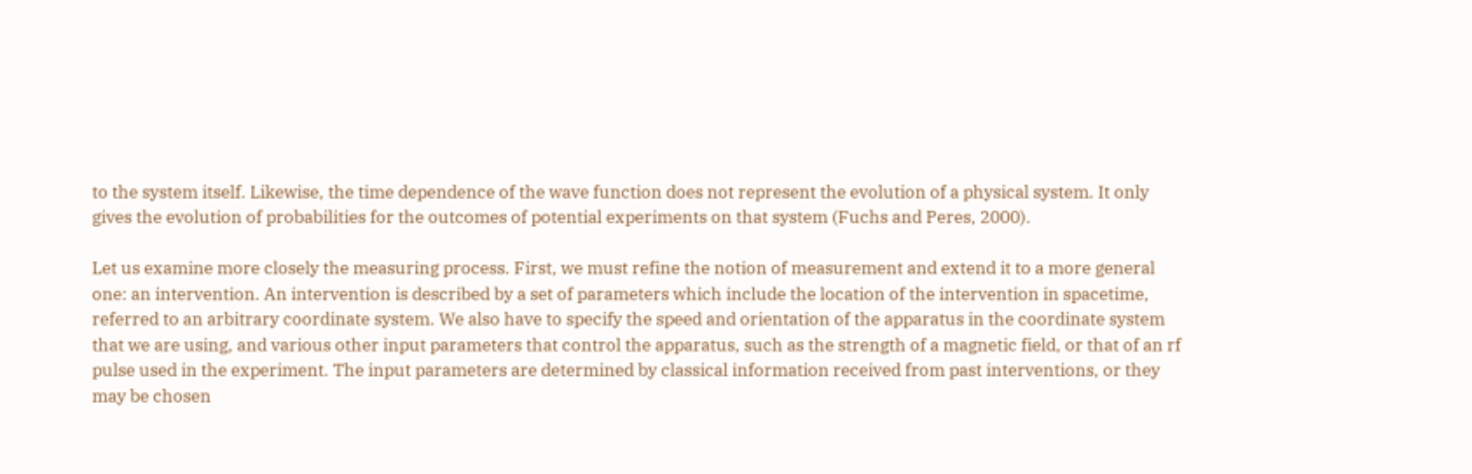to the system itself. Likewise, the time dependence of the wave function does not represent the evolution of a physical system. It only gives the evolution of probabilities for the outcomes of potential experiments on that system (Fuchs and Peres, 2000).

Let us examine more closely the measuring process. First, we must refine the notion of measurement and extend it to a more general one: an intervention. An intervention is described by a set of parameters which include the location of the intervention in spacetime, referred to an arbitrary coordinate system. We also have to specify the speed and orientation of the apparatus in the coordinate system that we are using, and various other input parameters that control the apparatus, such as the strength of a magnetic field, or that of an rf pulse used in the experiment. The input parameters are determined by classical information received from past interventions, or they may be chosen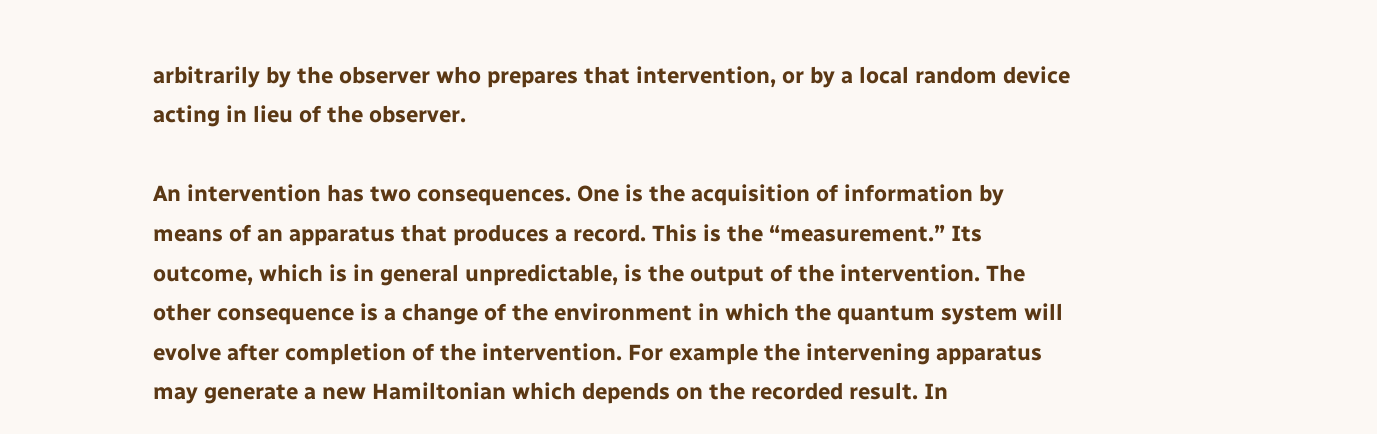arbitrarily by the observer who prepares that intervention, or by a local random device acting in lieu of the observer.

An intervention has two consequences. One is the acquisition of information by means of an apparatus that produces a record. This is the “measurement.” Its outcome, which is in general unpredictable, is the output of the intervention. The other consequence is a change of the environment in which the quantum system will evolve after completion of the intervention. For example the intervening apparatus may generate a new Hamiltonian which depends on the recorded result. In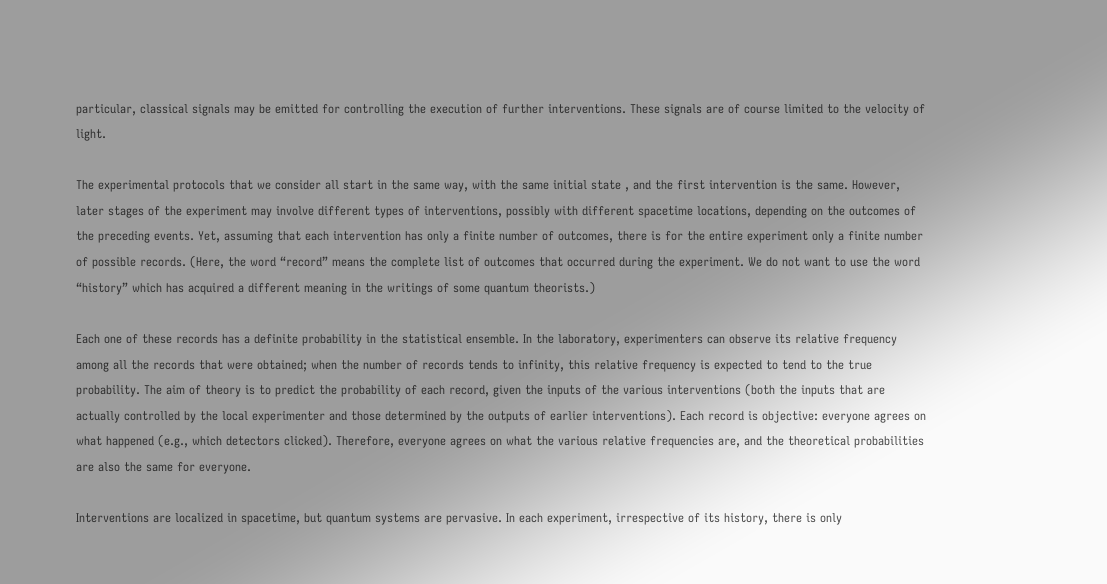particular, classical signals may be emitted for controlling the execution of further interventions. These signals are of course limited to the velocity of light.

The experimental protocols that we consider all start in the same way, with the same initial state , and the first intervention is the same. However, later stages of the experiment may involve different types of interventions, possibly with different spacetime locations, depending on the outcomes of the preceding events. Yet, assuming that each intervention has only a finite number of outcomes, there is for the entire experiment only a finite number of possible records. (Here, the word “record” means the complete list of outcomes that occurred during the experiment. We do not want to use the word “history” which has acquired a different meaning in the writings of some quantum theorists.)

Each one of these records has a definite probability in the statistical ensemble. In the laboratory, experimenters can observe its relative frequency among all the records that were obtained; when the number of records tends to infinity, this relative frequency is expected to tend to the true probability. The aim of theory is to predict the probability of each record, given the inputs of the various interventions (both the inputs that are actually controlled by the local experimenter and those determined by the outputs of earlier interventions). Each record is objective: everyone agrees on what happened (e.g., which detectors clicked). Therefore, everyone agrees on what the various relative frequencies are, and the theoretical probabilities are also the same for everyone.

Interventions are localized in spacetime, but quantum systems are pervasive. In each experiment, irrespective of its history, there is only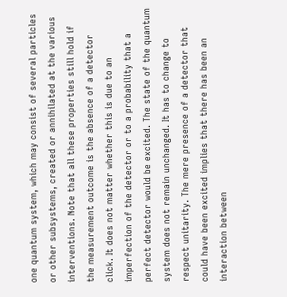one quantum system, which may consist of several particles or other subsystems, created or annihilated at the various interventions. Note that all these properties still hold if the measurement outcome is the absence of a detector click. It does not matter whether this is due to an imperfection of the detector or to a probability that a perfect detector would be excited. The state of the quantum system does not remain unchanged. It has to change to respect unitarity. The mere presence of a detector that could have been excited implies that there has been an interaction between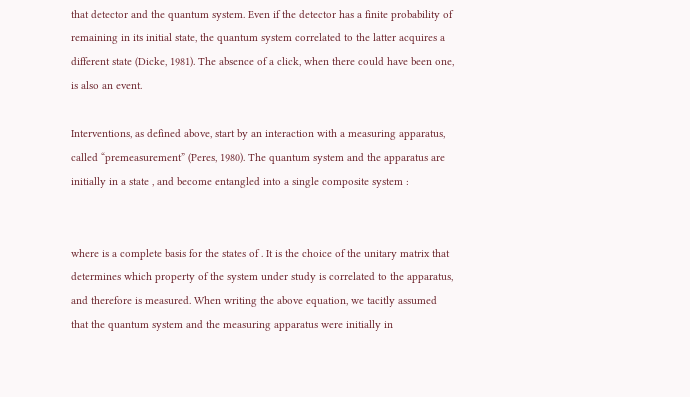that detector and the quantum system. Even if the detector has a finite probability of remaining in its initial state, the quantum system correlated to the latter acquires a different state (Dicke, 1981). The absence of a click, when there could have been one, is also an event.

Interventions, as defined above, start by an interaction with a measuring apparatus, called “premeasurement” (Peres, 1980). The quantum system and the apparatus are initially in a state , and become entangled into a single composite system :


where is a complete basis for the states of . It is the choice of the unitary matrix that determines which property of the system under study is correlated to the apparatus, and therefore is measured. When writing the above equation, we tacitly assumed that the quantum system and the measuring apparatus were initially in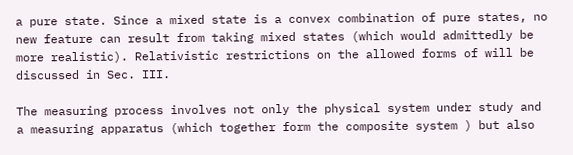a pure state. Since a mixed state is a convex combination of pure states, no new feature can result from taking mixed states (which would admittedly be more realistic). Relativistic restrictions on the allowed forms of will be discussed in Sec. III.

The measuring process involves not only the physical system under study and a measuring apparatus (which together form the composite system ) but also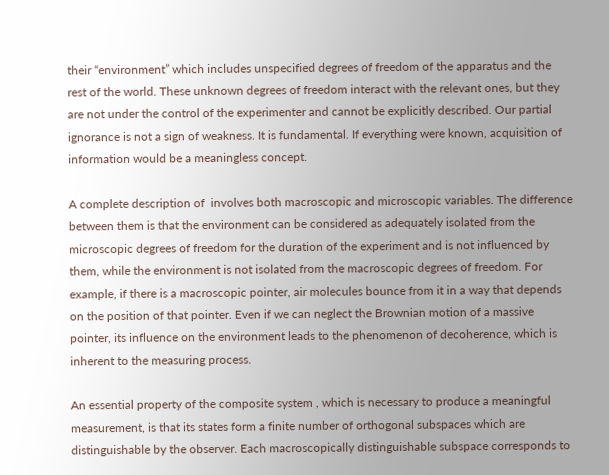their “environment” which includes unspecified degrees of freedom of the apparatus and the rest of the world. These unknown degrees of freedom interact with the relevant ones, but they are not under the control of the experimenter and cannot be explicitly described. Our partial ignorance is not a sign of weakness. It is fundamental. If everything were known, acquisition of information would be a meaningless concept.

A complete description of  involves both macroscopic and microscopic variables. The difference between them is that the environment can be considered as adequately isolated from the microscopic degrees of freedom for the duration of the experiment and is not influenced by them, while the environment is not isolated from the macroscopic degrees of freedom. For example, if there is a macroscopic pointer, air molecules bounce from it in a way that depends on the position of that pointer. Even if we can neglect the Brownian motion of a massive pointer, its influence on the environment leads to the phenomenon of decoherence, which is inherent to the measuring process.

An essential property of the composite system , which is necessary to produce a meaningful measurement, is that its states form a finite number of orthogonal subspaces which are distinguishable by the observer. Each macroscopically distinguishable subspace corresponds to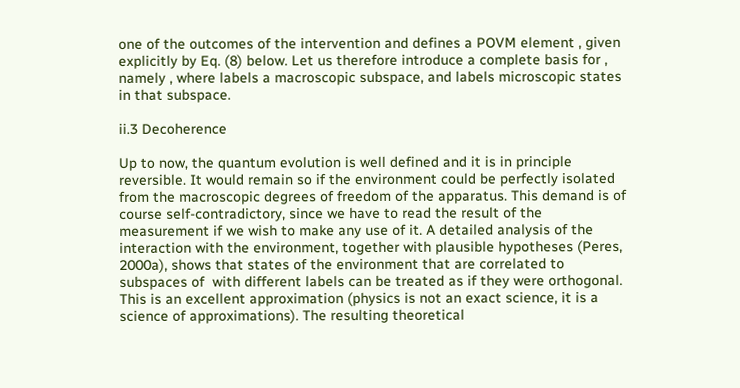one of the outcomes of the intervention and defines a POVM element , given explicitly by Eq. (8) below. Let us therefore introduce a complete basis for , namely , where labels a macroscopic subspace, and labels microscopic states in that subspace.

ii.3 Decoherence

Up to now, the quantum evolution is well defined and it is in principle reversible. It would remain so if the environment could be perfectly isolated from the macroscopic degrees of freedom of the apparatus. This demand is of course self-contradictory, since we have to read the result of the measurement if we wish to make any use of it. A detailed analysis of the interaction with the environment, together with plausible hypotheses (Peres, 2000a), shows that states of the environment that are correlated to subspaces of  with different labels can be treated as if they were orthogonal. This is an excellent approximation (physics is not an exact science, it is a science of approximations). The resulting theoretical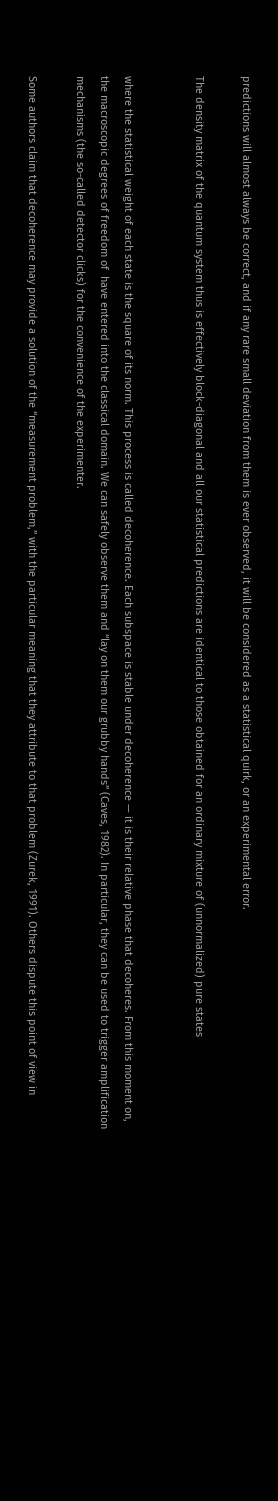predictions will almost always be correct, and if any rare small deviation from them is ever observed, it will be considered as a statistical quirk, or an experimental error.

The density matrix of the quantum system thus is effectively block-diagonal and all our statistical predictions are identical to those obtained for an ordinary mixture of (unnormalized) pure states


where the statistical weight of each state is the square of its norm. This process is called decoherence. Each subspace is stable under decoherence — it is their relative phase that decoheres. From this moment on, the macroscopic degrees of freedom of  have entered into the classical domain. We can safely observe them and “lay on them our grubby hands” (Caves, 1982). In particular, they can be used to trigger amplification mechanisms (the so-called detector clicks) for the convenience of the experimenter.

Some authors claim that decoherence may provide a solution of the “measurement problem,” with the particular meaning that they attribute to that problem (Zurek, 1991). Others dispute this point of view in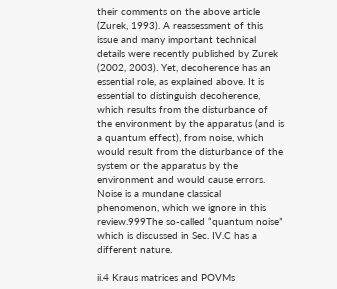their comments on the above article (Zurek, 1993). A reassessment of this issue and many important technical details were recently published by Zurek (2002, 2003). Yet, decoherence has an essential role, as explained above. It is essential to distinguish decoherence, which results from the disturbance of the environment by the apparatus (and is a quantum effect), from noise, which would result from the disturbance of the system or the apparatus by the environment and would cause errors. Noise is a mundane classical phenomenon, which we ignore in this review.999The so-called “quantum noise” which is discussed in Sec. IV.C has a different nature.

ii.4 Kraus matrices and POVMs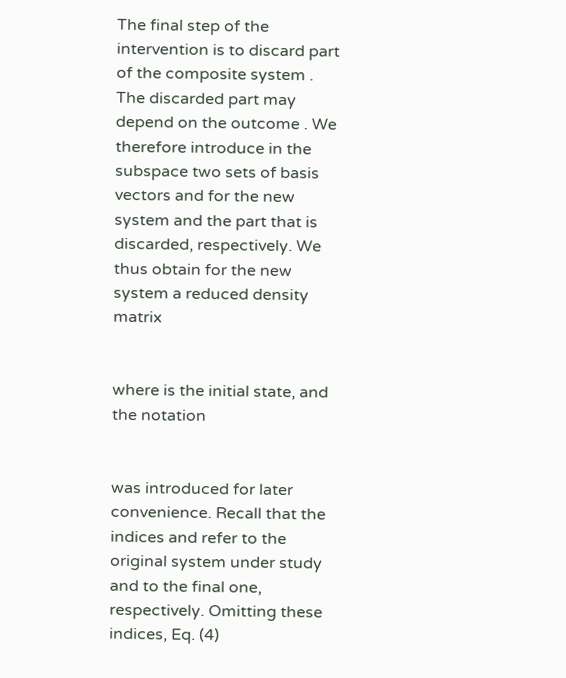The final step of the intervention is to discard part of the composite system . The discarded part may depend on the outcome . We therefore introduce in the subspace two sets of basis vectors and for the new system and the part that is discarded, respectively. We thus obtain for the new system a reduced density matrix


where is the initial state, and the notation


was introduced for later convenience. Recall that the indices and refer to the original system under study and to the final one, respectively. Omitting these indices, Eq. (4)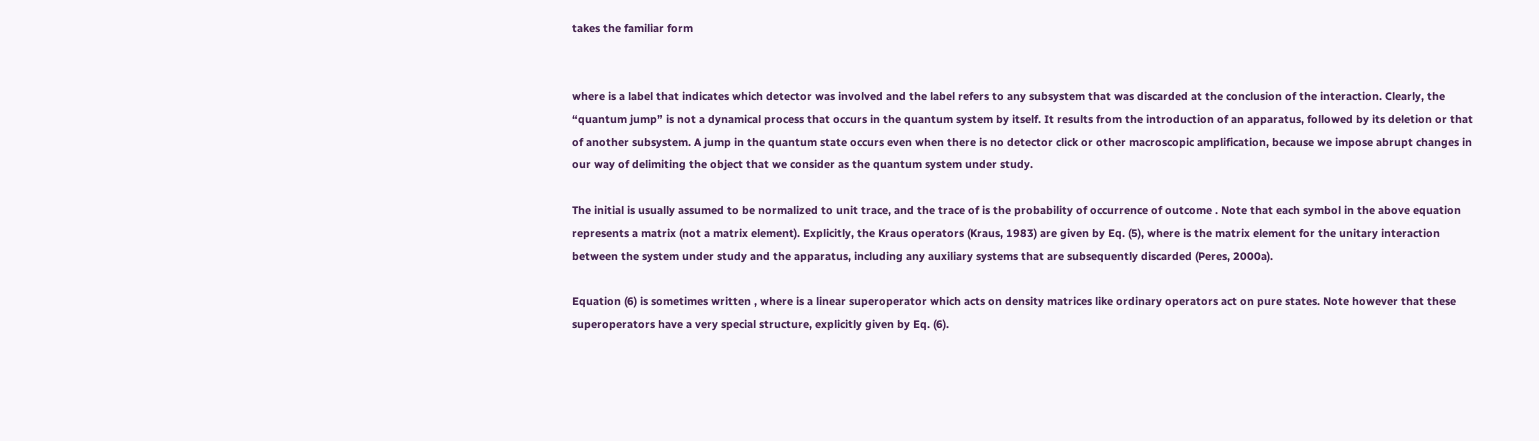takes the familiar form


where is a label that indicates which detector was involved and the label refers to any subsystem that was discarded at the conclusion of the interaction. Clearly, the “quantum jump” is not a dynamical process that occurs in the quantum system by itself. It results from the introduction of an apparatus, followed by its deletion or that of another subsystem. A jump in the quantum state occurs even when there is no detector click or other macroscopic amplification, because we impose abrupt changes in our way of delimiting the object that we consider as the quantum system under study.

The initial is usually assumed to be normalized to unit trace, and the trace of is the probability of occurrence of outcome . Note that each symbol in the above equation represents a matrix (not a matrix element). Explicitly, the Kraus operators (Kraus, 1983) are given by Eq. (5), where is the matrix element for the unitary interaction between the system under study and the apparatus, including any auxiliary systems that are subsequently discarded (Peres, 2000a).

Equation (6) is sometimes written , where is a linear superoperator which acts on density matrices like ordinary operators act on pure states. Note however that these superoperators have a very special structure, explicitly given by Eq. (6).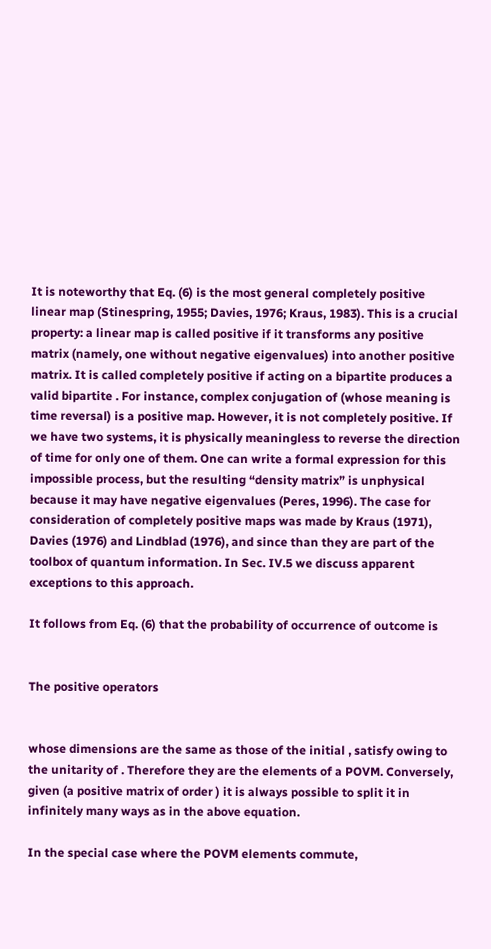It is noteworthy that Eq. (6) is the most general completely positive linear map (Stinespring, 1955; Davies, 1976; Kraus, 1983). This is a crucial property: a linear map is called positive if it transforms any positive matrix (namely, one without negative eigenvalues) into another positive matrix. It is called completely positive if acting on a bipartite produces a valid bipartite . For instance, complex conjugation of (whose meaning is time reversal) is a positive map. However, it is not completely positive. If we have two systems, it is physically meaningless to reverse the direction of time for only one of them. One can write a formal expression for this impossible process, but the resulting “density matrix” is unphysical because it may have negative eigenvalues (Peres, 1996). The case for consideration of completely positive maps was made by Kraus (1971), Davies (1976) and Lindblad (1976), and since than they are part of the toolbox of quantum information. In Sec. IV.5 we discuss apparent exceptions to this approach.

It follows from Eq. (6) that the probability of occurrence of outcome is


The positive operators


whose dimensions are the same as those of the initial , satisfy owing to the unitarity of . Therefore they are the elements of a POVM. Conversely, given (a positive matrix of order ) it is always possible to split it in infinitely many ways as in the above equation.

In the special case where the POVM elements commute,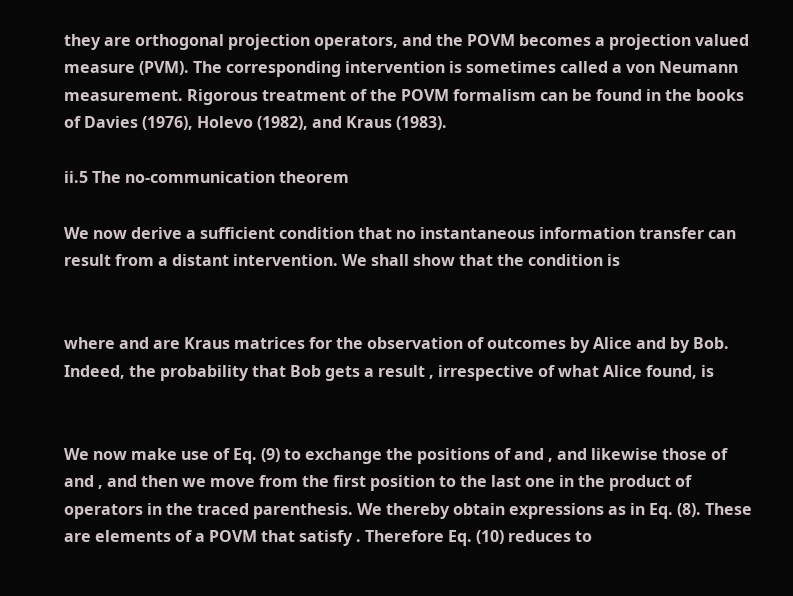they are orthogonal projection operators, and the POVM becomes a projection valued measure (PVM). The corresponding intervention is sometimes called a von Neumann measurement. Rigorous treatment of the POVM formalism can be found in the books of Davies (1976), Holevo (1982), and Kraus (1983).

ii.5 The no-communication theorem

We now derive a sufficient condition that no instantaneous information transfer can result from a distant intervention. We shall show that the condition is


where and are Kraus matrices for the observation of outcomes by Alice and by Bob. Indeed, the probability that Bob gets a result , irrespective of what Alice found, is


We now make use of Eq. (9) to exchange the positions of and , and likewise those of and , and then we move from the first position to the last one in the product of operators in the traced parenthesis. We thereby obtain expressions as in Eq. (8). These are elements of a POVM that satisfy . Therefore Eq. (10) reduces to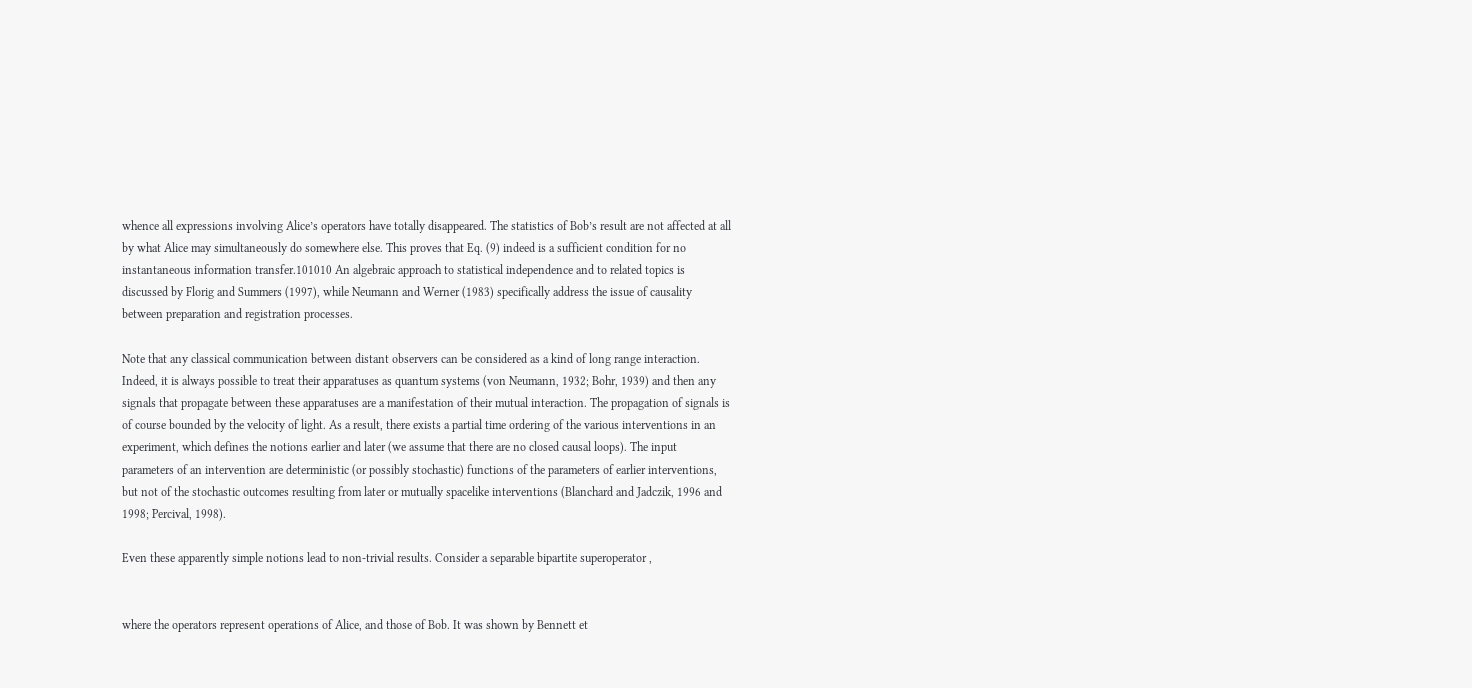whence all expressions involving Alice’s operators have totally disappeared. The statistics of Bob’s result are not affected at all by what Alice may simultaneously do somewhere else. This proves that Eq. (9) indeed is a sufficient condition for no instantaneous information transfer.101010 An algebraic approach to statistical independence and to related topics is discussed by Florig and Summers (1997), while Neumann and Werner (1983) specifically address the issue of causality between preparation and registration processes.

Note that any classical communication between distant observers can be considered as a kind of long range interaction. Indeed, it is always possible to treat their apparatuses as quantum systems (von Neumann, 1932; Bohr, 1939) and then any signals that propagate between these apparatuses are a manifestation of their mutual interaction. The propagation of signals is of course bounded by the velocity of light. As a result, there exists a partial time ordering of the various interventions in an experiment, which defines the notions earlier and later (we assume that there are no closed causal loops). The input parameters of an intervention are deterministic (or possibly stochastic) functions of the parameters of earlier interventions, but not of the stochastic outcomes resulting from later or mutually spacelike interventions (Blanchard and Jadczik, 1996 and 1998; Percival, 1998).

Even these apparently simple notions lead to non-trivial results. Consider a separable bipartite superoperator ,


where the operators represent operations of Alice, and those of Bob. It was shown by Bennett et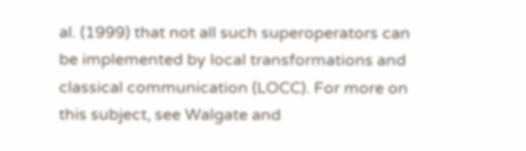al. (1999) that not all such superoperators can be implemented by local transformations and classical communication (LOCC). For more on this subject, see Walgate and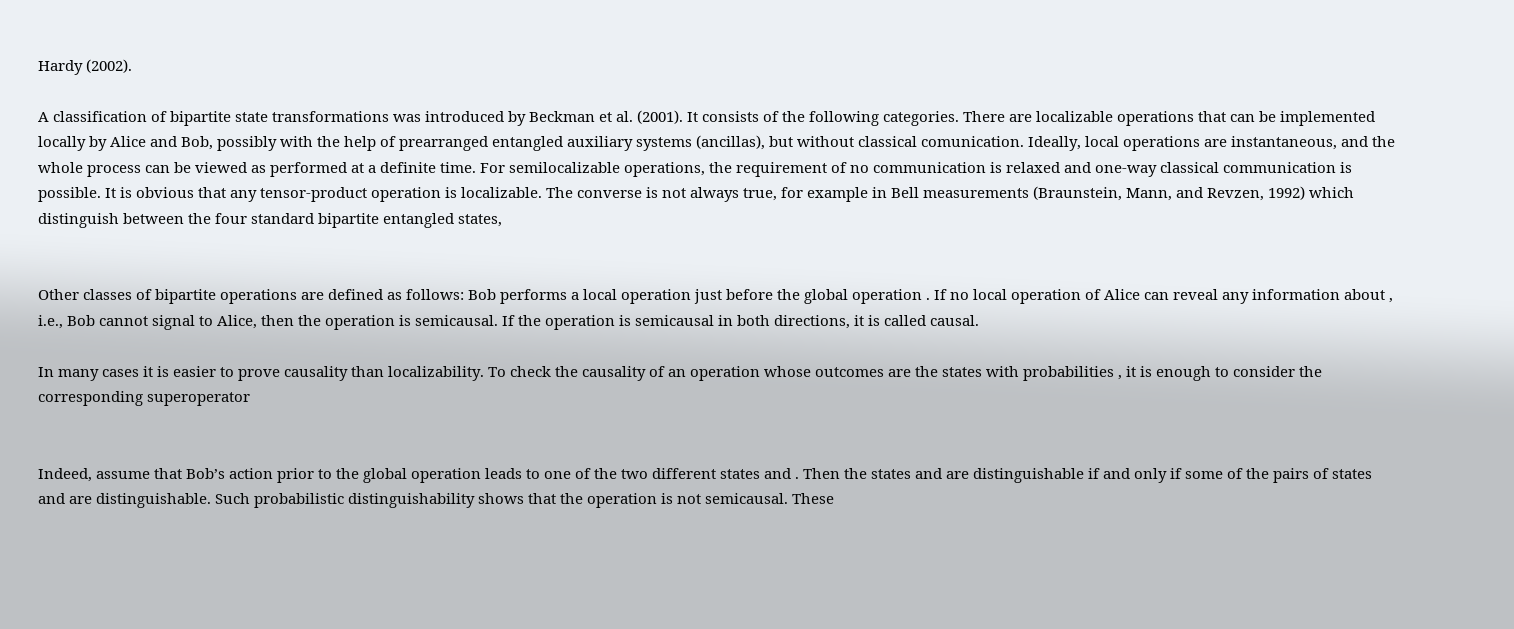Hardy (2002).

A classification of bipartite state transformations was introduced by Beckman et al. (2001). It consists of the following categories. There are localizable operations that can be implemented locally by Alice and Bob, possibly with the help of prearranged entangled auxiliary systems (ancillas), but without classical comunication. Ideally, local operations are instantaneous, and the whole process can be viewed as performed at a definite time. For semilocalizable operations, the requirement of no communication is relaxed and one-way classical communication is possible. It is obvious that any tensor-product operation is localizable. The converse is not always true, for example in Bell measurements (Braunstein, Mann, and Revzen, 1992) which distinguish between the four standard bipartite entangled states,


Other classes of bipartite operations are defined as follows: Bob performs a local operation just before the global operation . If no local operation of Alice can reveal any information about , i.e., Bob cannot signal to Alice, then the operation is semicausal. If the operation is semicausal in both directions, it is called causal.

In many cases it is easier to prove causality than localizability. To check the causality of an operation whose outcomes are the states with probabilities , it is enough to consider the corresponding superoperator


Indeed, assume that Bob’s action prior to the global operation leads to one of the two different states and . Then the states and are distinguishable if and only if some of the pairs of states and are distinguishable. Such probabilistic distinguishability shows that the operation is not semicausal. These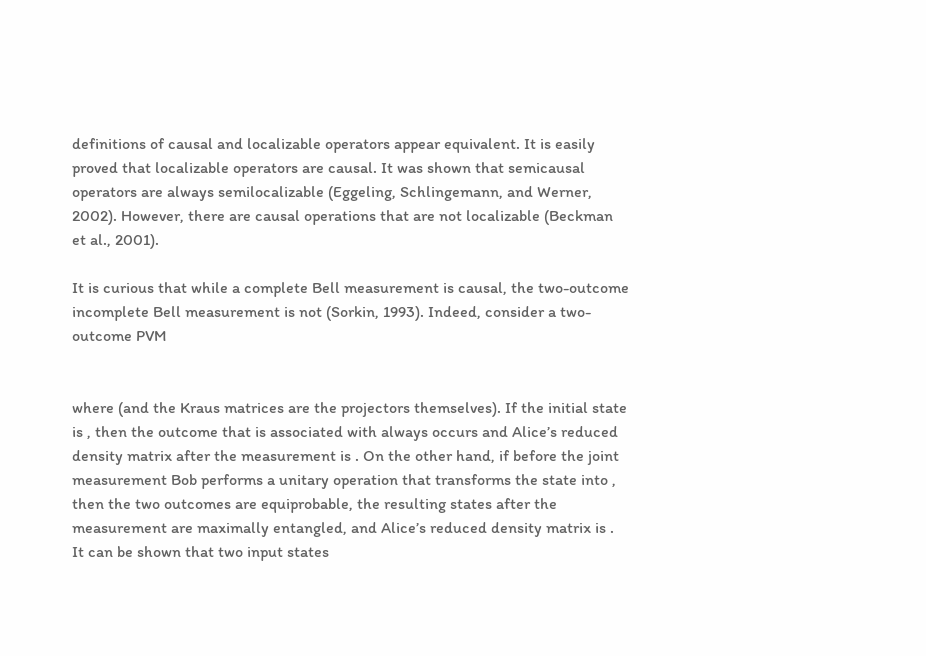definitions of causal and localizable operators appear equivalent. It is easily proved that localizable operators are causal. It was shown that semicausal operators are always semilocalizable (Eggeling, Schlingemann, and Werner, 2002). However, there are causal operations that are not localizable (Beckman et al., 2001).

It is curious that while a complete Bell measurement is causal, the two-outcome incomplete Bell measurement is not (Sorkin, 1993). Indeed, consider a two-outcome PVM


where (and the Kraus matrices are the projectors themselves). If the initial state is , then the outcome that is associated with always occurs and Alice’s reduced density matrix after the measurement is . On the other hand, if before the joint measurement Bob performs a unitary operation that transforms the state into , then the two outcomes are equiprobable, the resulting states after the measurement are maximally entangled, and Alice’s reduced density matrix is . It can be shown that two input states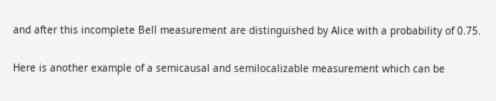and after this incomplete Bell measurement are distinguished by Alice with a probability of 0.75.

Here is another example of a semicausal and semilocalizable measurement which can be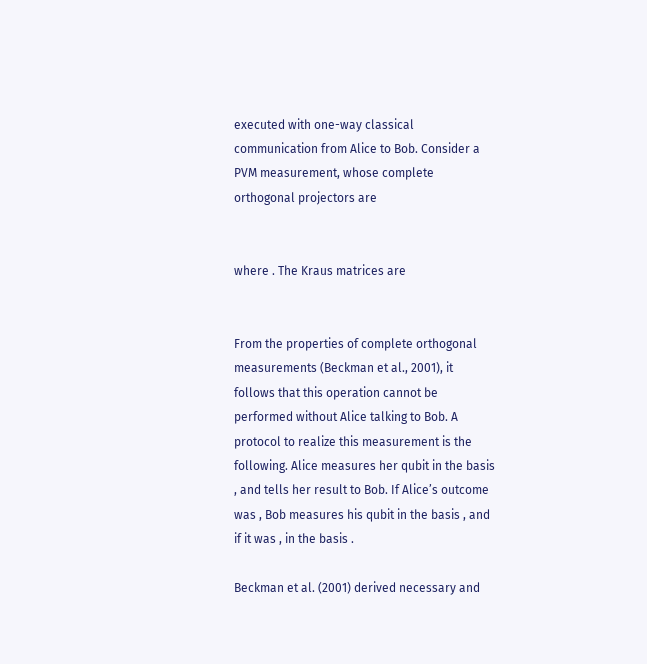executed with one-way classical communication from Alice to Bob. Consider a PVM measurement, whose complete orthogonal projectors are


where . The Kraus matrices are


From the properties of complete orthogonal measurements (Beckman et al., 2001), it follows that this operation cannot be performed without Alice talking to Bob. A protocol to realize this measurement is the following. Alice measures her qubit in the basis , and tells her result to Bob. If Alice’s outcome was , Bob measures his qubit in the basis , and if it was , in the basis .

Beckman et al. (2001) derived necessary and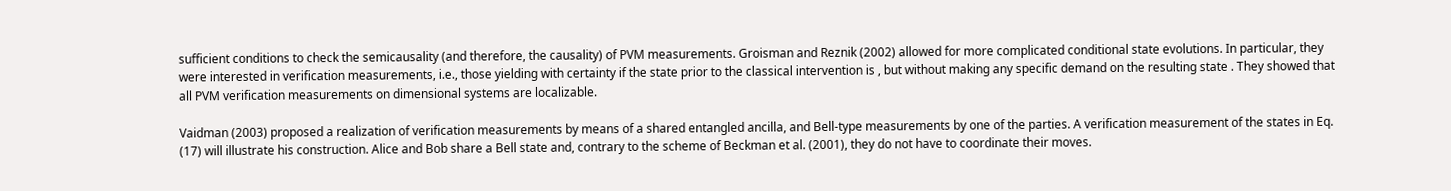sufficient conditions to check the semicausality (and therefore, the causality) of PVM measurements. Groisman and Reznik (2002) allowed for more complicated conditional state evolutions. In particular, they were interested in verification measurements, i.e., those yielding with certainty if the state prior to the classical intervention is , but without making any specific demand on the resulting state . They showed that all PVM verification measurements on dimensional systems are localizable.

Vaidman (2003) proposed a realization of verification measurements by means of a shared entangled ancilla, and Bell-type measurements by one of the parties. A verification measurement of the states in Eq. (17) will illustrate his construction. Alice and Bob share a Bell state and, contrary to the scheme of Beckman et al. (2001), they do not have to coordinate their moves.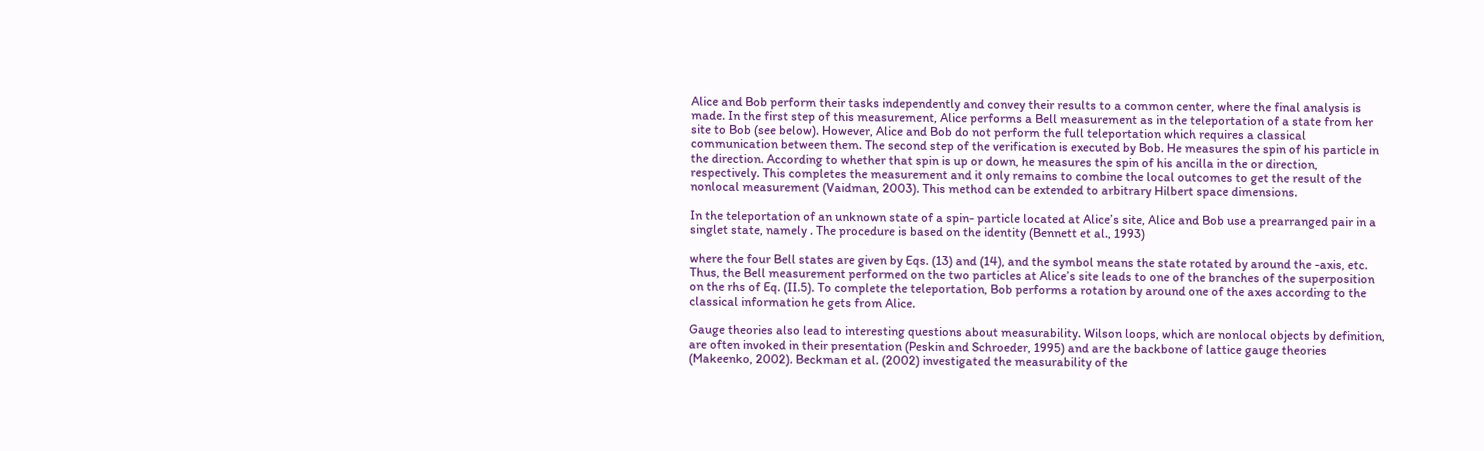Alice and Bob perform their tasks independently and convey their results to a common center, where the final analysis is made. In the first step of this measurement, Alice performs a Bell measurement as in the teleportation of a state from her site to Bob (see below). However, Alice and Bob do not perform the full teleportation which requires a classical communication between them. The second step of the verification is executed by Bob. He measures the spin of his particle in the direction. According to whether that spin is up or down, he measures the spin of his ancilla in the or direction, respectively. This completes the measurement and it only remains to combine the local outcomes to get the result of the nonlocal measurement (Vaidman, 2003). This method can be extended to arbitrary Hilbert space dimensions.

In the teleportation of an unknown state of a spin- particle located at Alice’s site, Alice and Bob use a prearranged pair in a singlet state, namely . The procedure is based on the identity (Bennett et al., 1993)

where the four Bell states are given by Eqs. (13) and (14), and the symbol means the state rotated by around the -axis, etc. Thus, the Bell measurement performed on the two particles at Alice’s site leads to one of the branches of the superposition on the rhs of Eq. (II.5). To complete the teleportation, Bob performs a rotation by around one of the axes according to the classical information he gets from Alice.

Gauge theories also lead to interesting questions about measurability. Wilson loops, which are nonlocal objects by definition, are often invoked in their presentation (Peskin and Schroeder, 1995) and are the backbone of lattice gauge theories (Makeenko, 2002). Beckman et al. (2002) investigated the measurability of the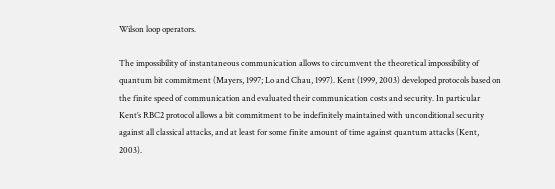Wilson loop operators.

The impossibility of instantaneous communication allows to circumvent the theoretical impossibility of quantum bit commitment (Mayers, 1997; Lo and Chau, 1997). Kent (1999, 2003) developed protocols based on the finite speed of communication and evaluated their communication costs and security. In particular Kent’s RBC2 protocol allows a bit commitment to be indefinitely maintained with unconditional security against all classical attacks, and at least for some finite amount of time against quantum attacks (Kent, 2003).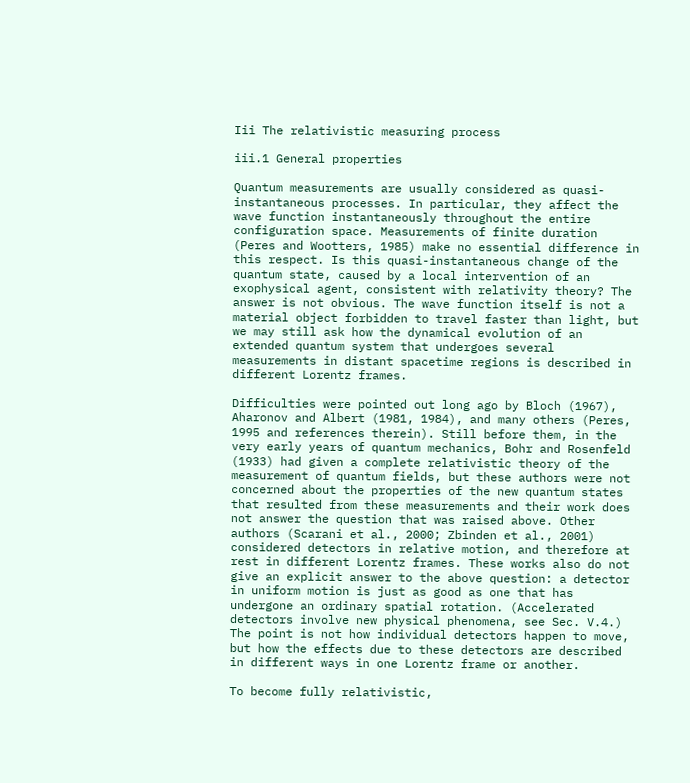Iii The relativistic measuring process

iii.1 General properties

Quantum measurements are usually considered as quasi-instantaneous processes. In particular, they affect the wave function instantaneously throughout the entire configuration space. Measurements of finite duration (Peres and Wootters, 1985) make no essential difference in this respect. Is this quasi-instantaneous change of the quantum state, caused by a local intervention of an exophysical agent, consistent with relativity theory? The answer is not obvious. The wave function itself is not a material object forbidden to travel faster than light, but we may still ask how the dynamical evolution of an extended quantum system that undergoes several measurements in distant spacetime regions is described in different Lorentz frames.

Difficulties were pointed out long ago by Bloch (1967), Aharonov and Albert (1981, 1984), and many others (Peres, 1995 and references therein). Still before them, in the very early years of quantum mechanics, Bohr and Rosenfeld (1933) had given a complete relativistic theory of the measurement of quantum fields, but these authors were not concerned about the properties of the new quantum states that resulted from these measurements and their work does not answer the question that was raised above. Other authors (Scarani et al., 2000; Zbinden et al., 2001) considered detectors in relative motion, and therefore at rest in different Lorentz frames. These works also do not give an explicit answer to the above question: a detector in uniform motion is just as good as one that has undergone an ordinary spatial rotation. (Accelerated detectors involve new physical phenomena, see Sec. V.4.) The point is not how individual detectors happen to move, but how the effects due to these detectors are described in different ways in one Lorentz frame or another.

To become fully relativistic,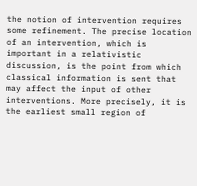the notion of intervention requires some refinement. The precise location of an intervention, which is important in a relativistic discussion, is the point from which classical information is sent that may affect the input of other interventions. More precisely, it is the earliest small region of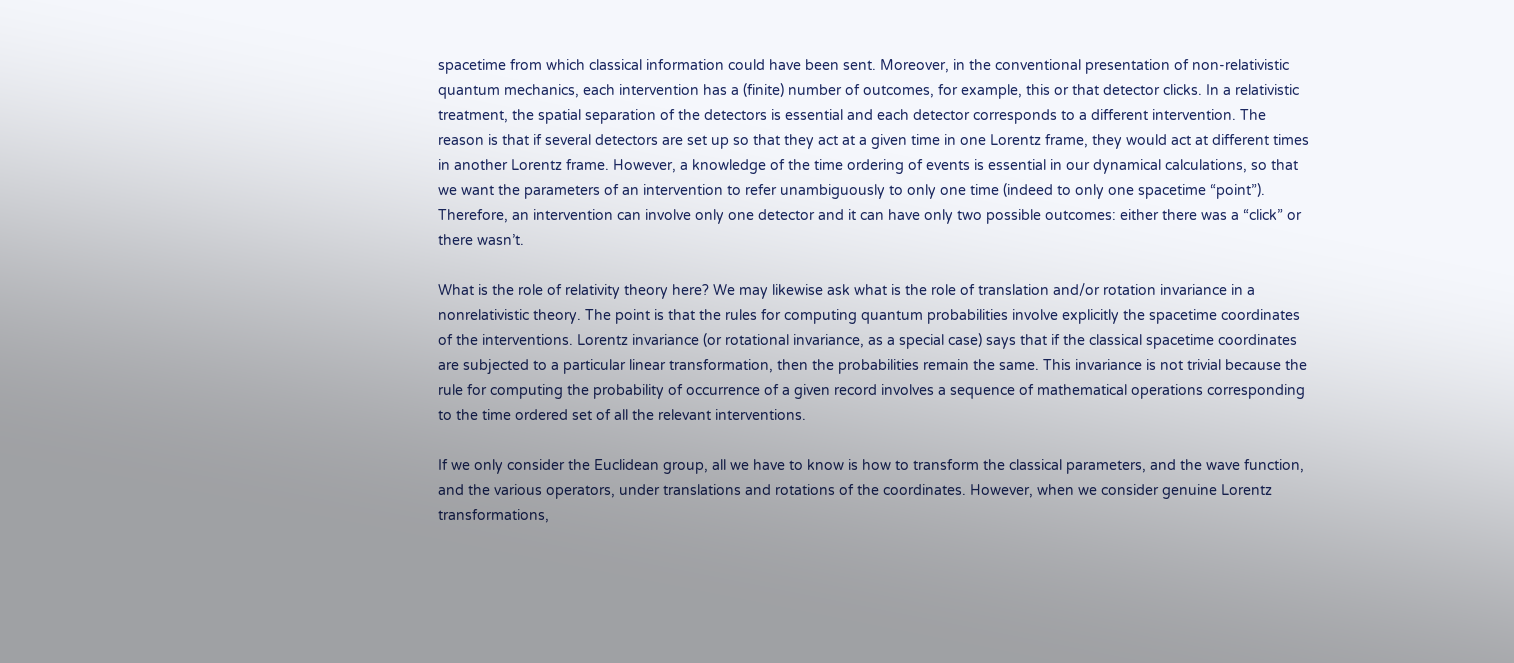spacetime from which classical information could have been sent. Moreover, in the conventional presentation of non-relativistic quantum mechanics, each intervention has a (finite) number of outcomes, for example, this or that detector clicks. In a relativistic treatment, the spatial separation of the detectors is essential and each detector corresponds to a different intervention. The reason is that if several detectors are set up so that they act at a given time in one Lorentz frame, they would act at different times in another Lorentz frame. However, a knowledge of the time ordering of events is essential in our dynamical calculations, so that we want the parameters of an intervention to refer unambiguously to only one time (indeed to only one spacetime “point”). Therefore, an intervention can involve only one detector and it can have only two possible outcomes: either there was a “click” or there wasn’t.

What is the role of relativity theory here? We may likewise ask what is the role of translation and/or rotation invariance in a nonrelativistic theory. The point is that the rules for computing quantum probabilities involve explicitly the spacetime coordinates of the interventions. Lorentz invariance (or rotational invariance, as a special case) says that if the classical spacetime coordinates are subjected to a particular linear transformation, then the probabilities remain the same. This invariance is not trivial because the rule for computing the probability of occurrence of a given record involves a sequence of mathematical operations corresponding to the time ordered set of all the relevant interventions.

If we only consider the Euclidean group, all we have to know is how to transform the classical parameters, and the wave function, and the various operators, under translations and rotations of the coordinates. However, when we consider genuine Lorentz transformations,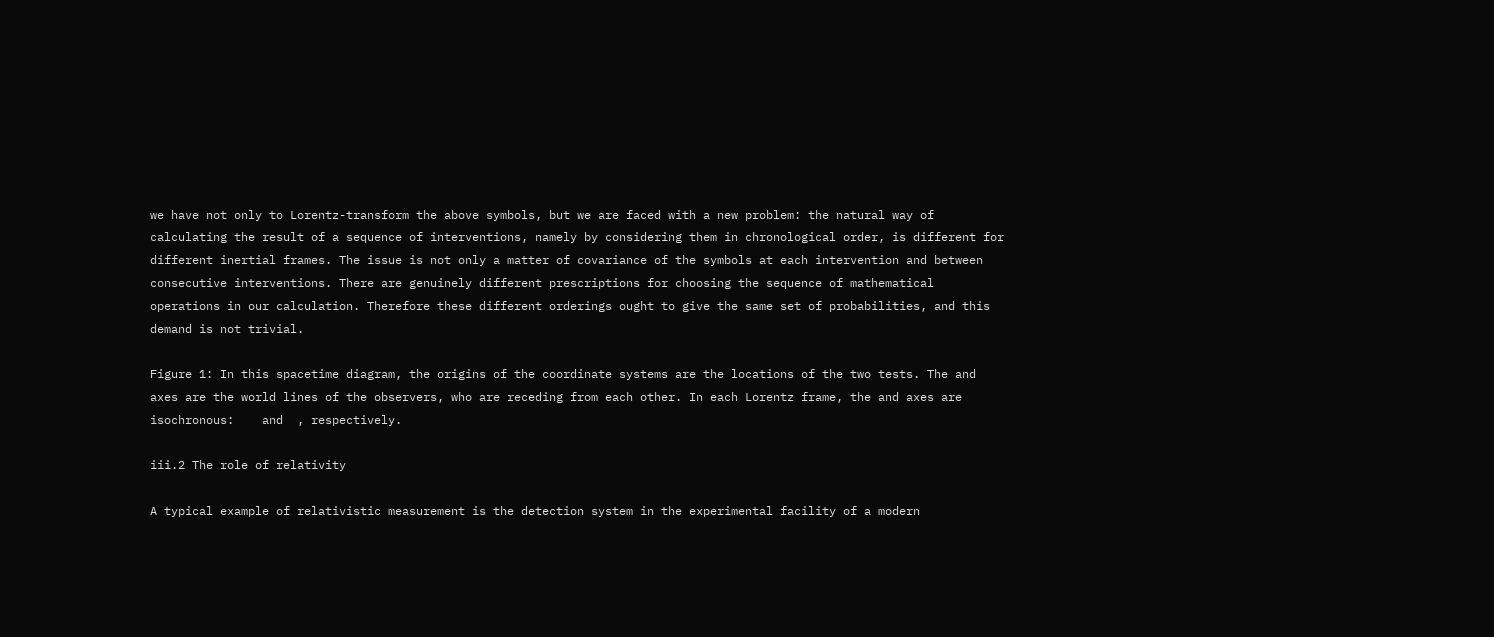we have not only to Lorentz-transform the above symbols, but we are faced with a new problem: the natural way of calculating the result of a sequence of interventions, namely by considering them in chronological order, is different for different inertial frames. The issue is not only a matter of covariance of the symbols at each intervention and between consecutive interventions. There are genuinely different prescriptions for choosing the sequence of mathematical operations in our calculation. Therefore these different orderings ought to give the same set of probabilities, and this demand is not trivial.

Figure 1: In this spacetime diagram, the origins of the coordinate systems are the locations of the two tests. The and axes are the world lines of the observers, who are receding from each other. In each Lorentz frame, the and axes are isochronous:    and  , respectively.

iii.2 The role of relativity

A typical example of relativistic measurement is the detection system in the experimental facility of a modern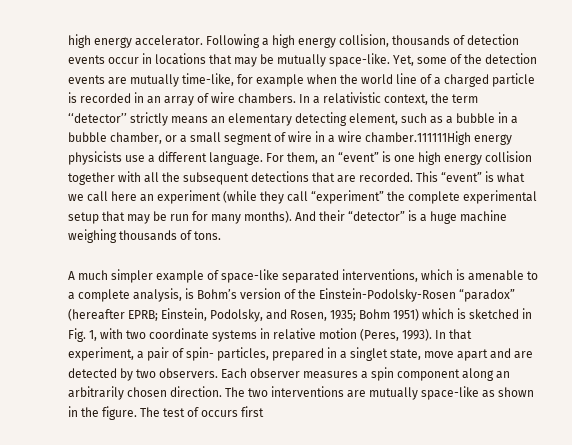high energy accelerator. Following a high energy collision, thousands of detection events occur in locations that may be mutually space-like. Yet, some of the detection events are mutually time-like, for example when the world line of a charged particle is recorded in an array of wire chambers. In a relativistic context, the term ‘‘detector’’ strictly means an elementary detecting element, such as a bubble in a bubble chamber, or a small segment of wire in a wire chamber.111111High energy physicists use a different language. For them, an “event” is one high energy collision together with all the subsequent detections that are recorded. This “event” is what we call here an experiment (while they call “experiment” the complete experimental setup that may be run for many months). And their “detector” is a huge machine weighing thousands of tons.

A much simpler example of space-like separated interventions, which is amenable to a complete analysis, is Bohm’s version of the Einstein-Podolsky-Rosen “paradox” (hereafter EPRB; Einstein, Podolsky, and Rosen, 1935; Bohm 1951) which is sketched in Fig. 1, with two coordinate systems in relative motion (Peres, 1993). In that experiment, a pair of spin- particles, prepared in a singlet state, move apart and are detected by two observers. Each observer measures a spin component along an arbitrarily chosen direction. The two interventions are mutually space-like as shown in the figure. The test of occurs first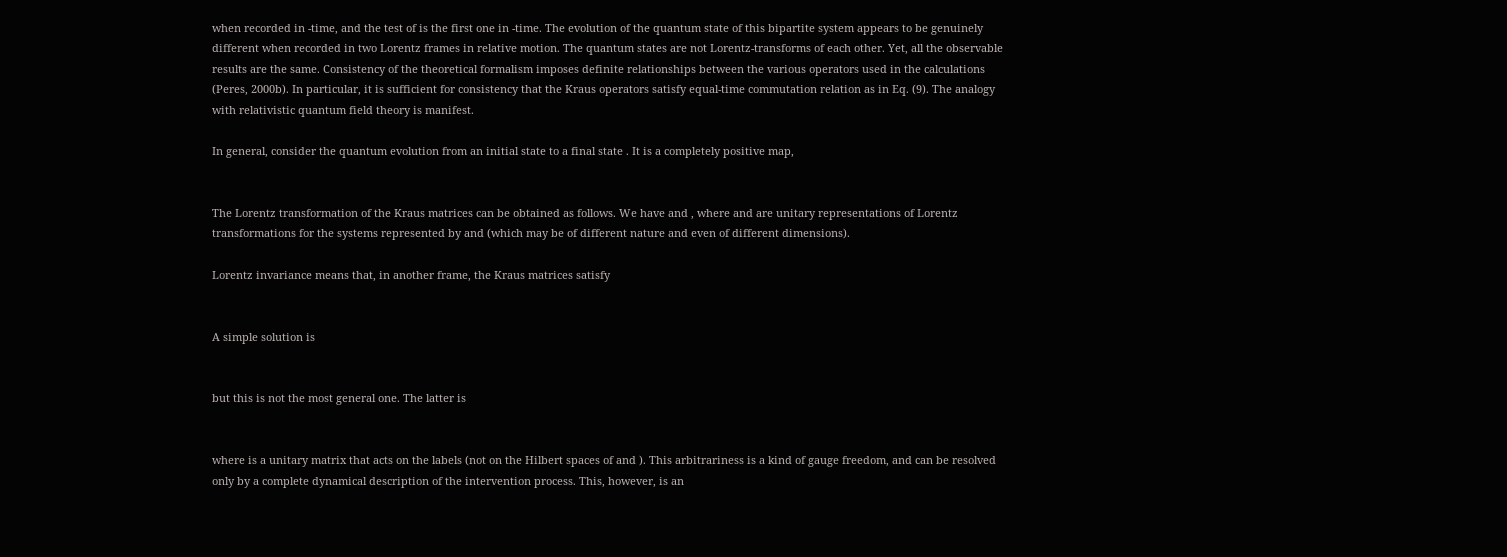when recorded in -time, and the test of is the first one in -time. The evolution of the quantum state of this bipartite system appears to be genuinely different when recorded in two Lorentz frames in relative motion. The quantum states are not Lorentz-transforms of each other. Yet, all the observable results are the same. Consistency of the theoretical formalism imposes definite relationships between the various operators used in the calculations (Peres, 2000b). In particular, it is sufficient for consistency that the Kraus operators satisfy equal-time commutation relation as in Eq. (9). The analogy with relativistic quantum field theory is manifest.

In general, consider the quantum evolution from an initial state to a final state . It is a completely positive map,


The Lorentz transformation of the Kraus matrices can be obtained as follows. We have and , where and are unitary representations of Lorentz transformations for the systems represented by and (which may be of different nature and even of different dimensions).

Lorentz invariance means that, in another frame, the Kraus matrices satisfy


A simple solution is


but this is not the most general one. The latter is


where is a unitary matrix that acts on the labels (not on the Hilbert spaces of and ). This arbitrariness is a kind of gauge freedom, and can be resolved only by a complete dynamical description of the intervention process. This, however, is an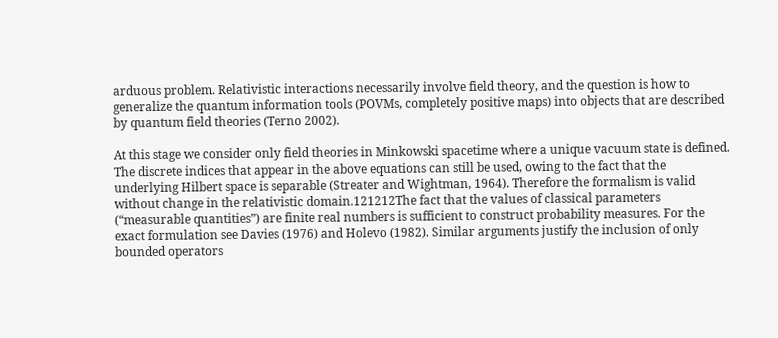arduous problem. Relativistic interactions necessarily involve field theory, and the question is how to generalize the quantum information tools (POVMs, completely positive maps) into objects that are described by quantum field theories (Terno 2002).

At this stage we consider only field theories in Minkowski spacetime where a unique vacuum state is defined. The discrete indices that appear in the above equations can still be used, owing to the fact that the underlying Hilbert space is separable (Streater and Wightman, 1964). Therefore the formalism is valid without change in the relativistic domain.121212The fact that the values of classical parameters (“measurable quantities”) are finite real numbers is sufficient to construct probability measures. For the exact formulation see Davies (1976) and Holevo (1982). Similar arguments justify the inclusion of only bounded operators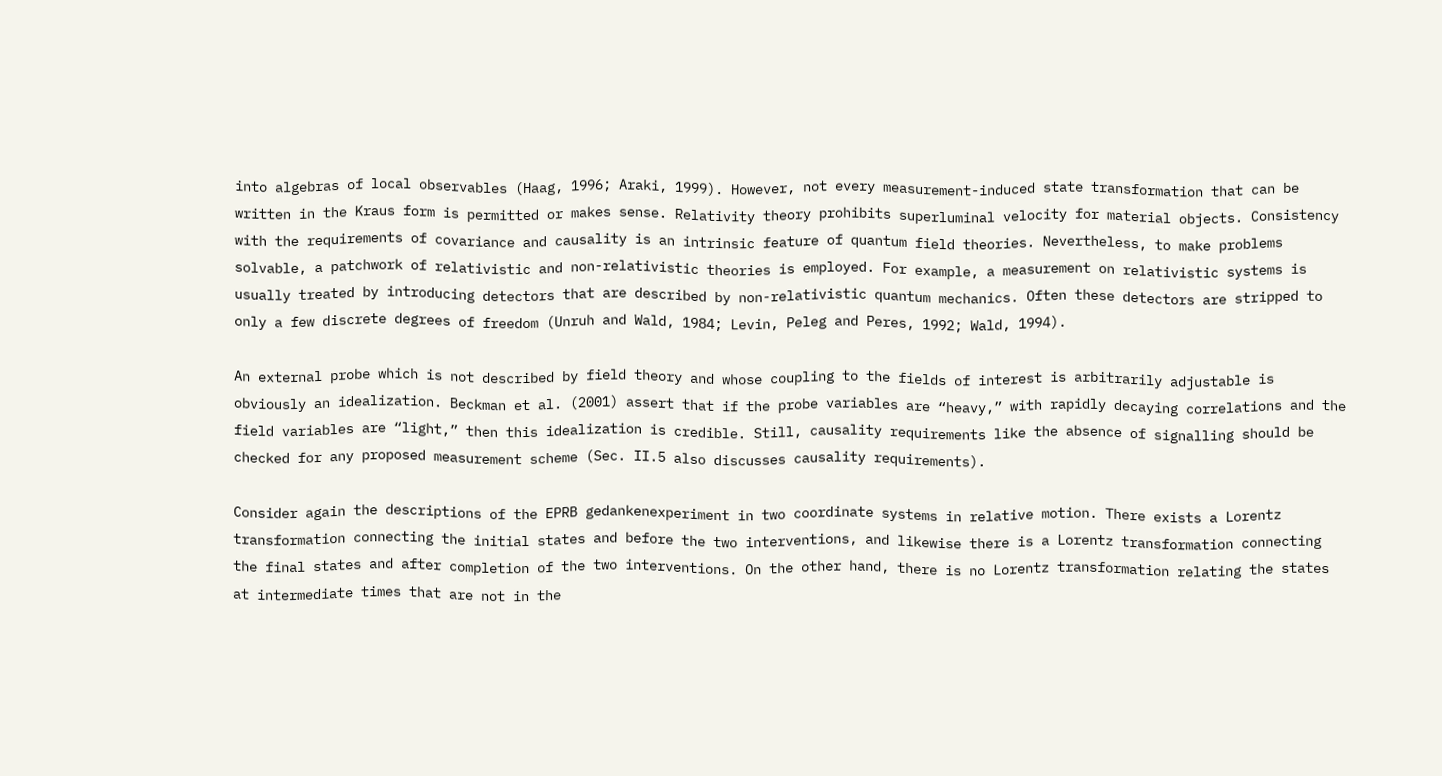into algebras of local observables (Haag, 1996; Araki, 1999). However, not every measurement-induced state transformation that can be written in the Kraus form is permitted or makes sense. Relativity theory prohibits superluminal velocity for material objects. Consistency with the requirements of covariance and causality is an intrinsic feature of quantum field theories. Nevertheless, to make problems solvable, a patchwork of relativistic and non-relativistic theories is employed. For example, a measurement on relativistic systems is usually treated by introducing detectors that are described by non-relativistic quantum mechanics. Often these detectors are stripped to only a few discrete degrees of freedom (Unruh and Wald, 1984; Levin, Peleg and Peres, 1992; Wald, 1994).

An external probe which is not described by field theory and whose coupling to the fields of interest is arbitrarily adjustable is obviously an idealization. Beckman et al. (2001) assert that if the probe variables are “heavy,” with rapidly decaying correlations and the field variables are “light,” then this idealization is credible. Still, causality requirements like the absence of signalling should be checked for any proposed measurement scheme (Sec. II.5 also discusses causality requirements).

Consider again the descriptions of the EPRB gedankenexperiment in two coordinate systems in relative motion. There exists a Lorentz transformation connecting the initial states and before the two interventions, and likewise there is a Lorentz transformation connecting the final states and after completion of the two interventions. On the other hand, there is no Lorentz transformation relating the states at intermediate times that are not in the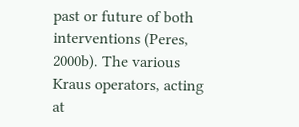past or future of both interventions (Peres, 2000b). The various Kraus operators, acting at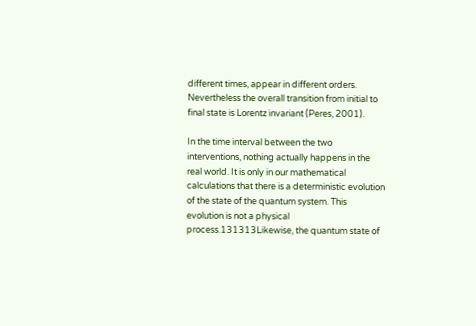different times, appear in different orders. Nevertheless the overall transition from initial to final state is Lorentz invariant (Peres, 2001).

In the time interval between the two interventions, nothing actually happens in the real world. It is only in our mathematical calculations that there is a deterministic evolution of the state of the quantum system. This evolution is not a physical process.131313Likewise, the quantum state of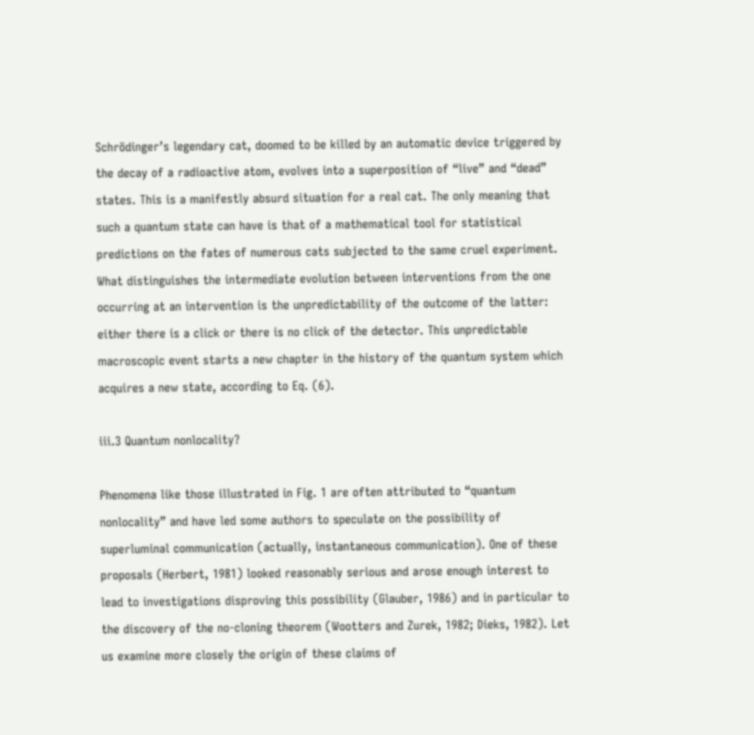Schrödinger’s legendary cat, doomed to be killed by an automatic device triggered by the decay of a radioactive atom, evolves into a superposition of “live” and “dead” states. This is a manifestly absurd situation for a real cat. The only meaning that such a quantum state can have is that of a mathematical tool for statistical predictions on the fates of numerous cats subjected to the same cruel experiment. What distinguishes the intermediate evolution between interventions from the one occurring at an intervention is the unpredictability of the outcome of the latter: either there is a click or there is no click of the detector. This unpredictable macroscopic event starts a new chapter in the history of the quantum system which acquires a new state, according to Eq. (6).

iii.3 Quantum nonlocality?

Phenomena like those illustrated in Fig. 1 are often attributed to “quantum nonlocality” and have led some authors to speculate on the possibility of superluminal communication (actually, instantaneous communication). One of these proposals (Herbert, 1981) looked reasonably serious and arose enough interest to lead to investigations disproving this possibility (Glauber, 1986) and in particular to the discovery of the no-cloning theorem (Wootters and Zurek, 1982; Dieks, 1982). Let us examine more closely the origin of these claims of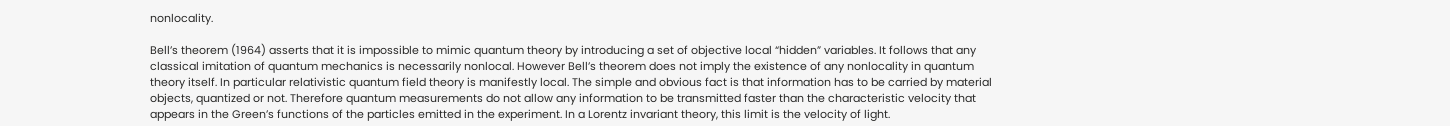nonlocality.

Bell’s theorem (1964) asserts that it is impossible to mimic quantum theory by introducing a set of objective local “hidden” variables. It follows that any classical imitation of quantum mechanics is necessarily nonlocal. However Bell’s theorem does not imply the existence of any nonlocality in quantum theory itself. In particular relativistic quantum field theory is manifestly local. The simple and obvious fact is that information has to be carried by material objects, quantized or not. Therefore quantum measurements do not allow any information to be transmitted faster than the characteristic velocity that appears in the Green’s functions of the particles emitted in the experiment. In a Lorentz invariant theory, this limit is the velocity of light.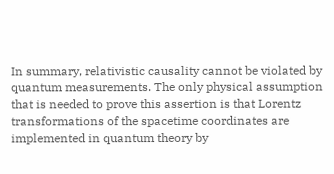In summary, relativistic causality cannot be violated by quantum measurements. The only physical assumption that is needed to prove this assertion is that Lorentz transformations of the spacetime coordinates are implemented in quantum theory by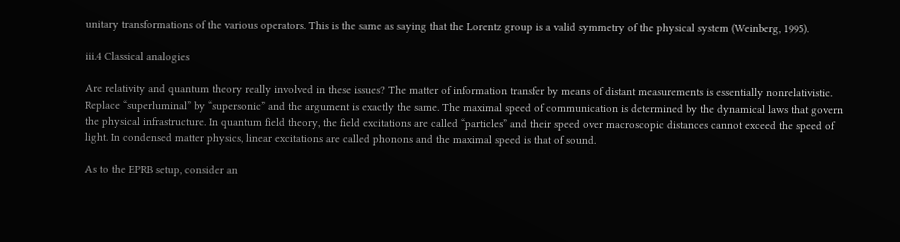unitary transformations of the various operators. This is the same as saying that the Lorentz group is a valid symmetry of the physical system (Weinberg, 1995).

iii.4 Classical analogies

Are relativity and quantum theory really involved in these issues? The matter of information transfer by means of distant measurements is essentially nonrelativistic. Replace “superluminal” by “supersonic” and the argument is exactly the same. The maximal speed of communication is determined by the dynamical laws that govern the physical infrastructure. In quantum field theory, the field excitations are called “particles” and their speed over macroscopic distances cannot exceed the speed of light. In condensed matter physics, linear excitations are called phonons and the maximal speed is that of sound.

As to the EPRB setup, consider an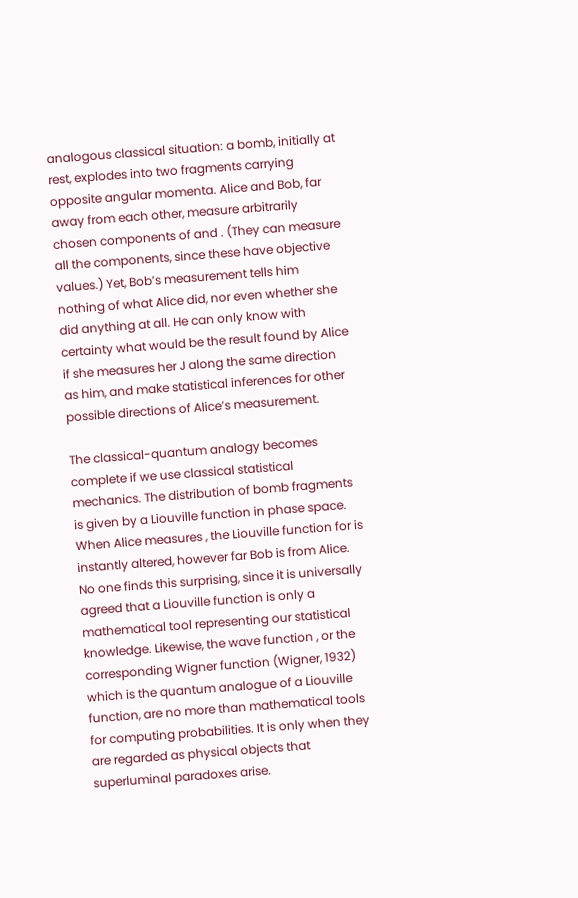analogous classical situation: a bomb, initially at rest, explodes into two fragments carrying opposite angular momenta. Alice and Bob, far away from each other, measure arbitrarily chosen components of and . (They can measure all the components, since these have objective values.) Yet, Bob’s measurement tells him nothing of what Alice did, nor even whether she did anything at all. He can only know with certainty what would be the result found by Alice if she measures her J along the same direction as him, and make statistical inferences for other possible directions of Alice’s measurement.

The classical-quantum analogy becomes complete if we use classical statistical mechanics. The distribution of bomb fragments is given by a Liouville function in phase space. When Alice measures , the Liouville function for is instantly altered, however far Bob is from Alice. No one finds this surprising, since it is universally agreed that a Liouville function is only a mathematical tool representing our statistical knowledge. Likewise, the wave function , or the corresponding Wigner function (Wigner, 1932) which is the quantum analogue of a Liouville function, are no more than mathematical tools for computing probabilities. It is only when they are regarded as physical objects that superluminal paradoxes arise.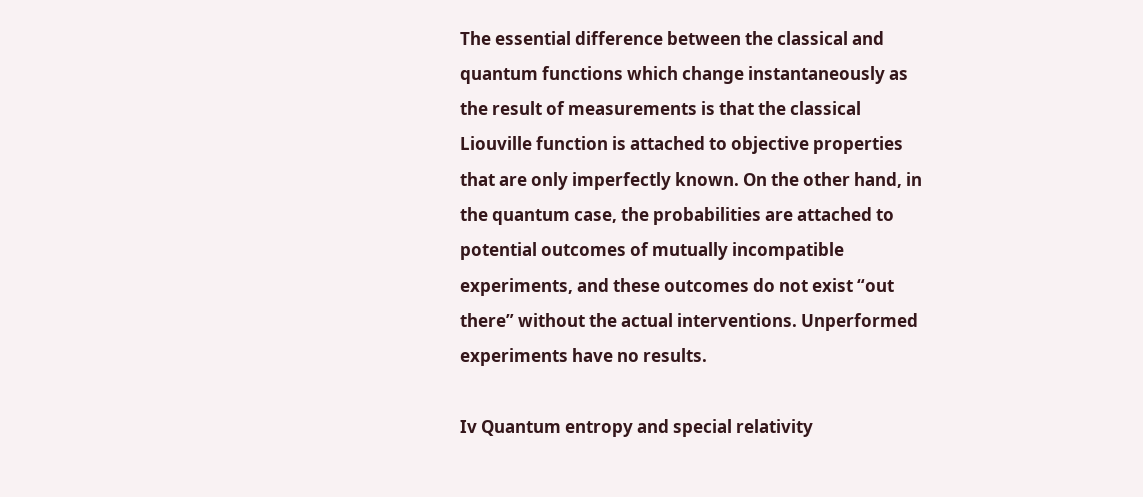The essential difference between the classical and quantum functions which change instantaneously as the result of measurements is that the classical Liouville function is attached to objective properties that are only imperfectly known. On the other hand, in the quantum case, the probabilities are attached to potential outcomes of mutually incompatible experiments, and these outcomes do not exist “out there” without the actual interventions. Unperformed experiments have no results.

Iv Quantum entropy and special relativity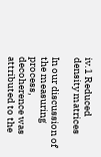iv.1 Reduced density matrices

In our discussion of the measuring process, decoherence was attributed to the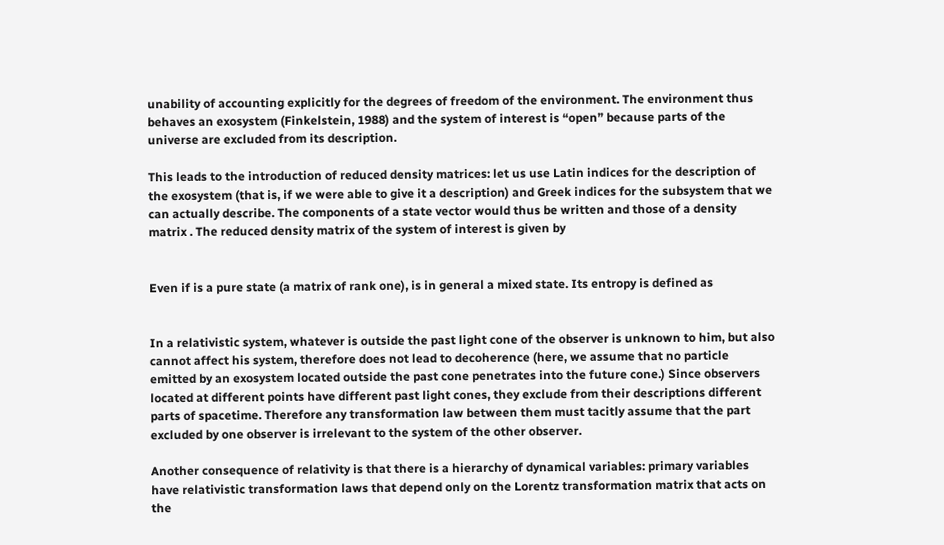unability of accounting explicitly for the degrees of freedom of the environment. The environment thus behaves an exosystem (Finkelstein, 1988) and the system of interest is “open” because parts of the universe are excluded from its description.

This leads to the introduction of reduced density matrices: let us use Latin indices for the description of the exosystem (that is, if we were able to give it a description) and Greek indices for the subsystem that we can actually describe. The components of a state vector would thus be written and those of a density matrix . The reduced density matrix of the system of interest is given by


Even if is a pure state (a matrix of rank one), is in general a mixed state. Its entropy is defined as


In a relativistic system, whatever is outside the past light cone of the observer is unknown to him, but also cannot affect his system, therefore does not lead to decoherence (here, we assume that no particle emitted by an exosystem located outside the past cone penetrates into the future cone.) Since observers located at different points have different past light cones, they exclude from their descriptions different parts of spacetime. Therefore any transformation law between them must tacitly assume that the part excluded by one observer is irrelevant to the system of the other observer.

Another consequence of relativity is that there is a hierarchy of dynamical variables: primary variables have relativistic transformation laws that depend only on the Lorentz transformation matrix that acts on the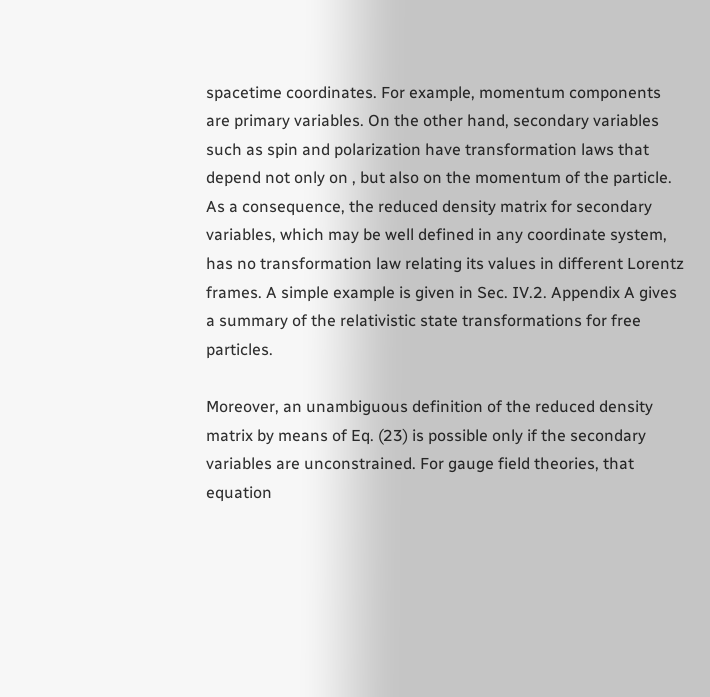spacetime coordinates. For example, momentum components are primary variables. On the other hand, secondary variables such as spin and polarization have transformation laws that depend not only on , but also on the momentum of the particle. As a consequence, the reduced density matrix for secondary variables, which may be well defined in any coordinate system, has no transformation law relating its values in different Lorentz frames. A simple example is given in Sec. IV.2. Appendix A gives a summary of the relativistic state transformations for free particles.

Moreover, an unambiguous definition of the reduced density matrix by means of Eq. (23) is possible only if the secondary variables are unconstrained. For gauge field theories, that equation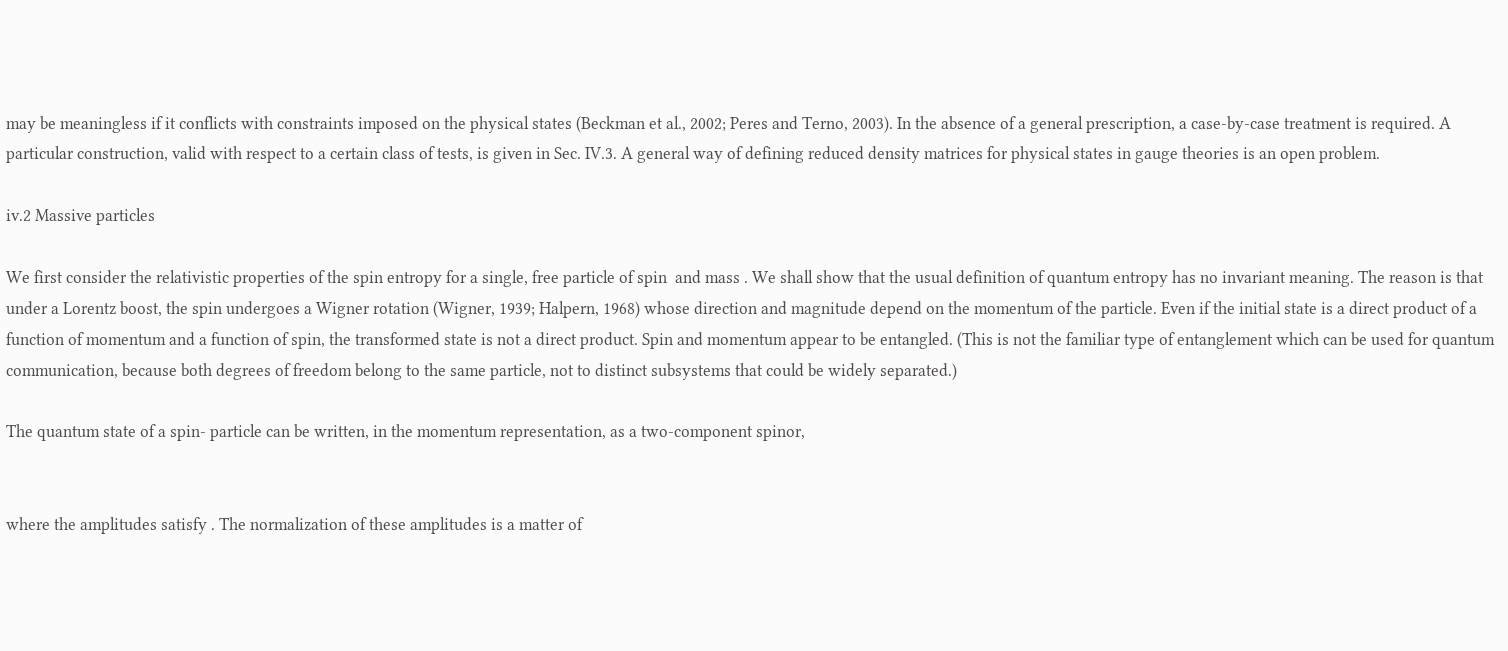may be meaningless if it conflicts with constraints imposed on the physical states (Beckman et al., 2002; Peres and Terno, 2003). In the absence of a general prescription, a case-by-case treatment is required. A particular construction, valid with respect to a certain class of tests, is given in Sec. IV.3. A general way of defining reduced density matrices for physical states in gauge theories is an open problem.

iv.2 Massive particles

We first consider the relativistic properties of the spin entropy for a single, free particle of spin  and mass . We shall show that the usual definition of quantum entropy has no invariant meaning. The reason is that under a Lorentz boost, the spin undergoes a Wigner rotation (Wigner, 1939; Halpern, 1968) whose direction and magnitude depend on the momentum of the particle. Even if the initial state is a direct product of a function of momentum and a function of spin, the transformed state is not a direct product. Spin and momentum appear to be entangled. (This is not the familiar type of entanglement which can be used for quantum communication, because both degrees of freedom belong to the same particle, not to distinct subsystems that could be widely separated.)

The quantum state of a spin- particle can be written, in the momentum representation, as a two-component spinor,


where the amplitudes satisfy . The normalization of these amplitudes is a matter of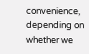convenience, depending on whether we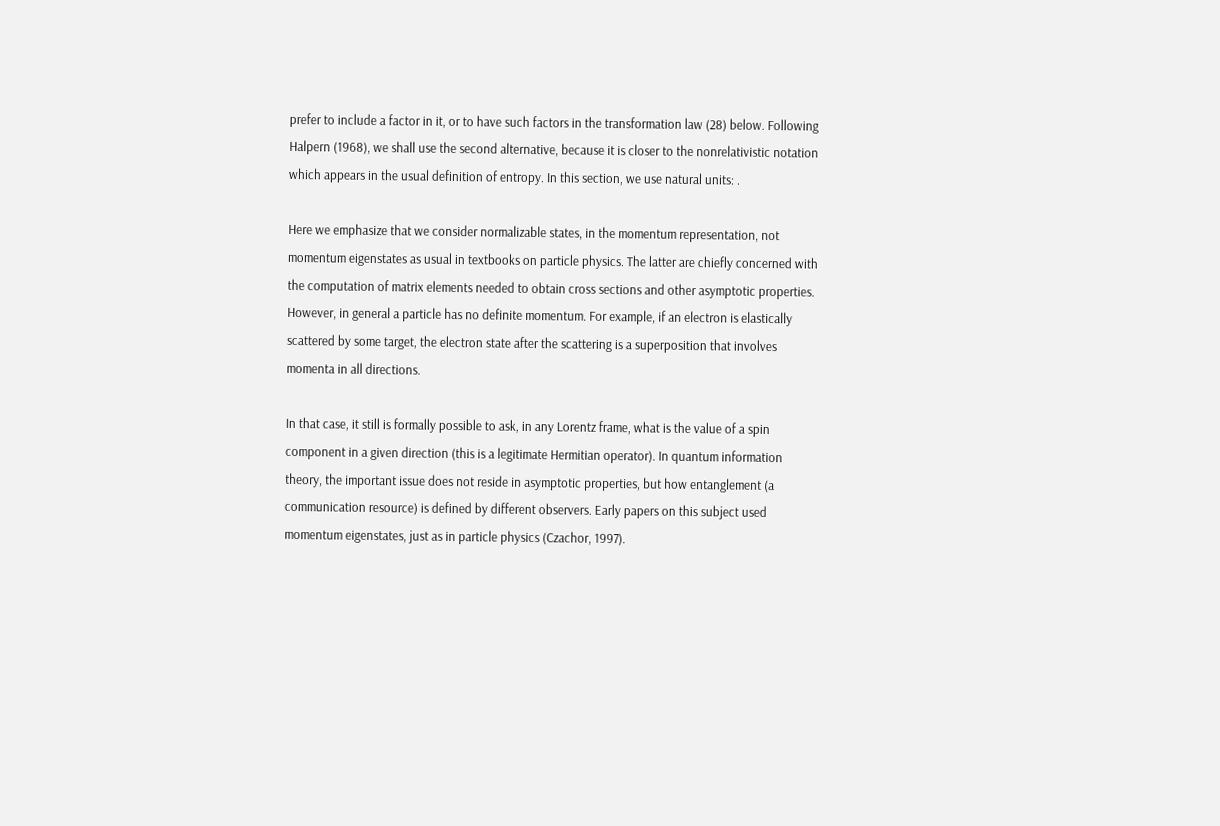prefer to include a factor in it, or to have such factors in the transformation law (28) below. Following Halpern (1968), we shall use the second alternative, because it is closer to the nonrelativistic notation which appears in the usual definition of entropy. In this section, we use natural units: .

Here we emphasize that we consider normalizable states, in the momentum representation, not momentum eigenstates as usual in textbooks on particle physics. The latter are chiefly concerned with the computation of matrix elements needed to obtain cross sections and other asymptotic properties. However, in general a particle has no definite momentum. For example, if an electron is elastically scattered by some target, the electron state after the scattering is a superposition that involves momenta in all directions.

In that case, it still is formally possible to ask, in any Lorentz frame, what is the value of a spin component in a given direction (this is a legitimate Hermitian operator). In quantum information theory, the important issue does not reside in asymptotic properties, but how entanglement (a communication resource) is defined by different observers. Early papers on this subject used momentum eigenstates, just as in particle physics (Czachor, 1997).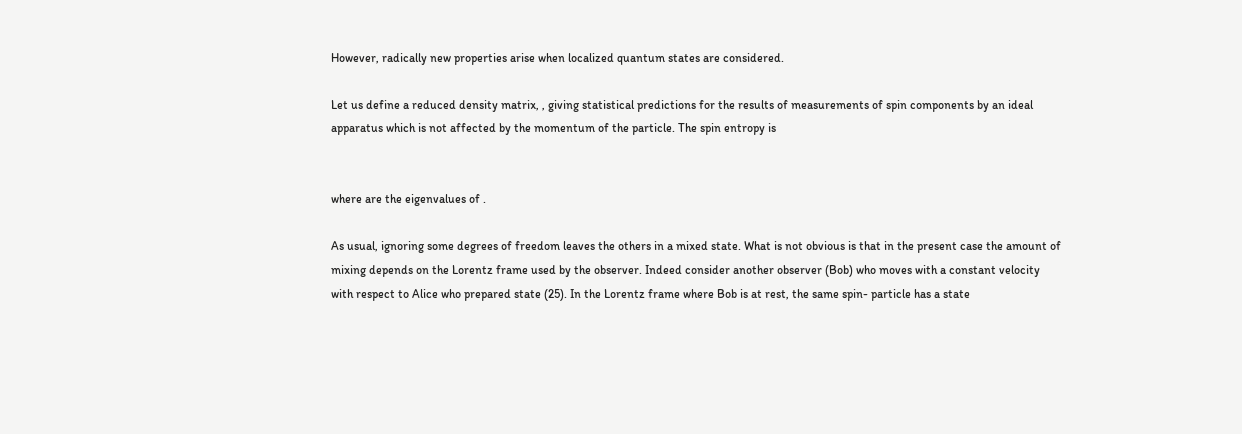However, radically new properties arise when localized quantum states are considered.

Let us define a reduced density matrix, , giving statistical predictions for the results of measurements of spin components by an ideal apparatus which is not affected by the momentum of the particle. The spin entropy is


where are the eigenvalues of .

As usual, ignoring some degrees of freedom leaves the others in a mixed state. What is not obvious is that in the present case the amount of mixing depends on the Lorentz frame used by the observer. Indeed consider another observer (Bob) who moves with a constant velocity with respect to Alice who prepared state (25). In the Lorentz frame where Bob is at rest, the same spin- particle has a state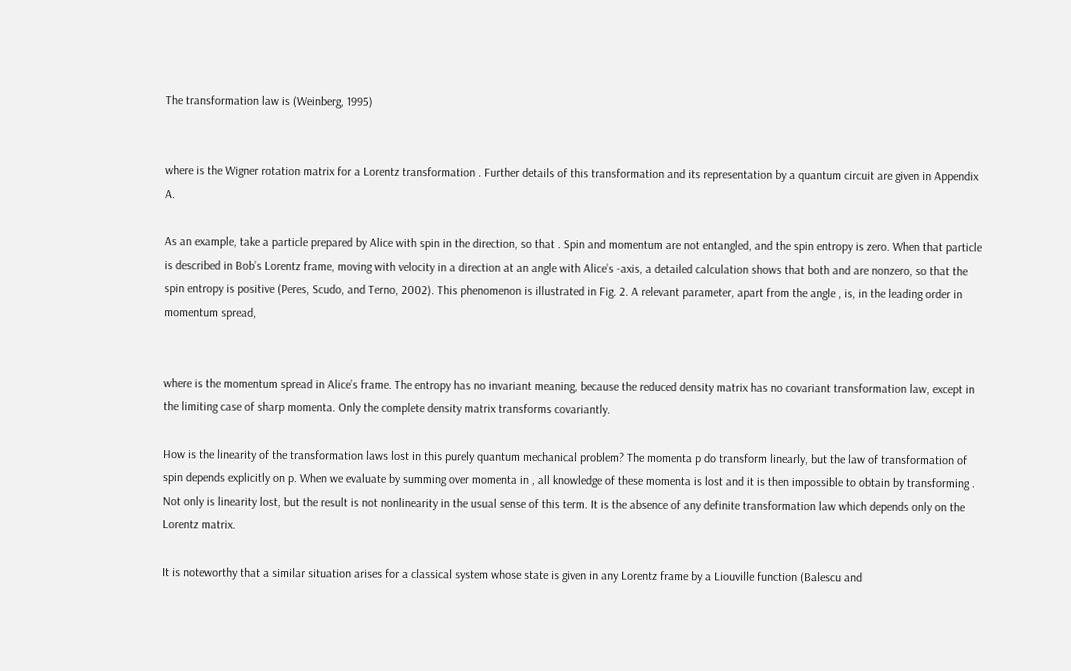The transformation law is (Weinberg, 1995)


where is the Wigner rotation matrix for a Lorentz transformation . Further details of this transformation and its representation by a quantum circuit are given in Appendix A.

As an example, take a particle prepared by Alice with spin in the direction, so that . Spin and momentum are not entangled, and the spin entropy is zero. When that particle is described in Bob’s Lorentz frame, moving with velocity in a direction at an angle with Alice’s -axis, a detailed calculation shows that both and are nonzero, so that the spin entropy is positive (Peres, Scudo, and Terno, 2002). This phenomenon is illustrated in Fig. 2. A relevant parameter, apart from the angle , is, in the leading order in momentum spread,


where is the momentum spread in Alice’s frame. The entropy has no invariant meaning, because the reduced density matrix has no covariant transformation law, except in the limiting case of sharp momenta. Only the complete density matrix transforms covariantly.

How is the linearity of the transformation laws lost in this purely quantum mechanical problem? The momenta p do transform linearly, but the law of transformation of spin depends explicitly on p. When we evaluate by summing over momenta in , all knowledge of these momenta is lost and it is then impossible to obtain by transforming . Not only is linearity lost, but the result is not nonlinearity in the usual sense of this term. It is the absence of any definite transformation law which depends only on the Lorentz matrix.

It is noteworthy that a similar situation arises for a classical system whose state is given in any Lorentz frame by a Liouville function (Balescu and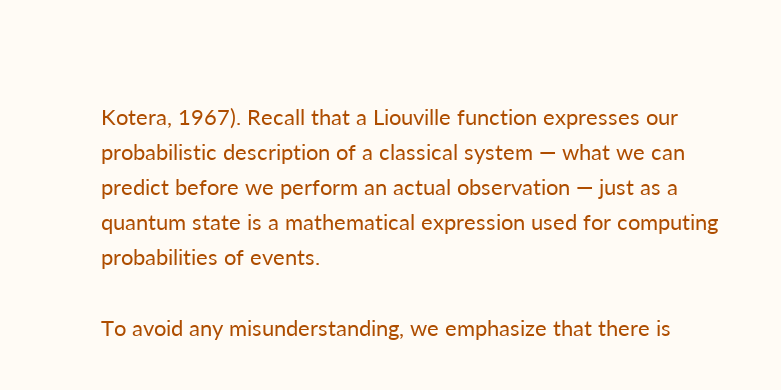Kotera, 1967). Recall that a Liouville function expresses our probabilistic description of a classical system — what we can predict before we perform an actual observation — just as a quantum state is a mathematical expression used for computing probabilities of events.

To avoid any misunderstanding, we emphasize that there is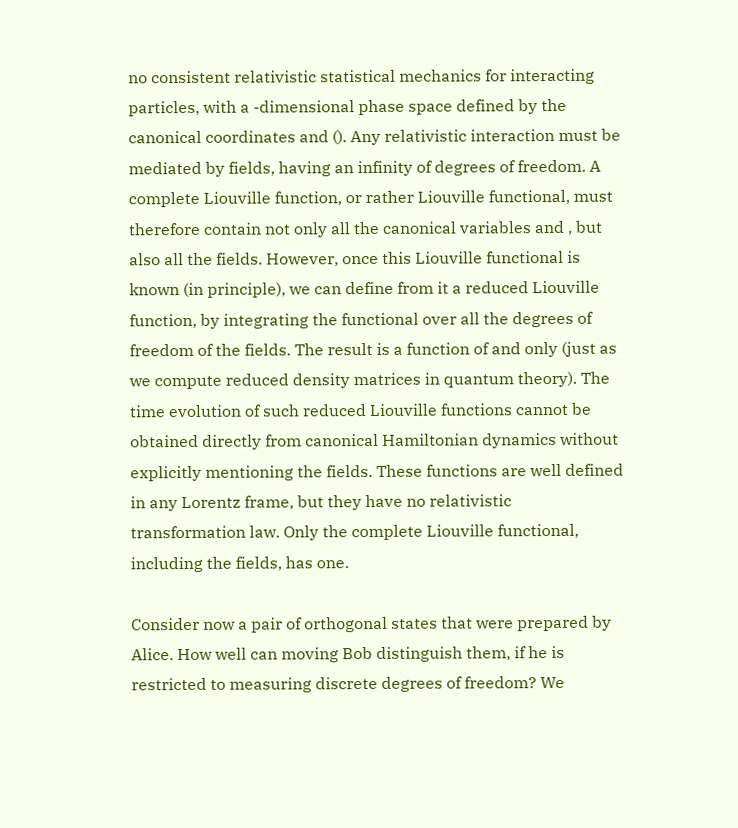no consistent relativistic statistical mechanics for interacting particles, with a -dimensional phase space defined by the canonical coordinates and (). Any relativistic interaction must be mediated by fields, having an infinity of degrees of freedom. A complete Liouville function, or rather Liouville functional, must therefore contain not only all the canonical variables and , but also all the fields. However, once this Liouville functional is known (in principle), we can define from it a reduced Liouville function, by integrating the functional over all the degrees of freedom of the fields. The result is a function of and only (just as we compute reduced density matrices in quantum theory). The time evolution of such reduced Liouville functions cannot be obtained directly from canonical Hamiltonian dynamics without explicitly mentioning the fields. These functions are well defined in any Lorentz frame, but they have no relativistic transformation law. Only the complete Liouville functional, including the fields, has one.

Consider now a pair of orthogonal states that were prepared by Alice. How well can moving Bob distinguish them, if he is restricted to measuring discrete degrees of freedom? We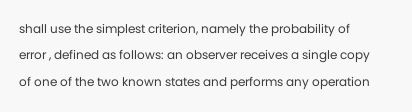shall use the simplest criterion, namely the probability of error , defined as follows: an observer receives a single copy of one of the two known states and performs any operation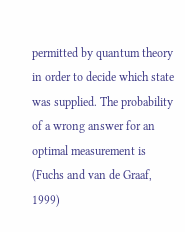permitted by quantum theory in order to decide which state was supplied. The probability of a wrong answer for an optimal measurement is (Fuchs and van de Graaf, 1999)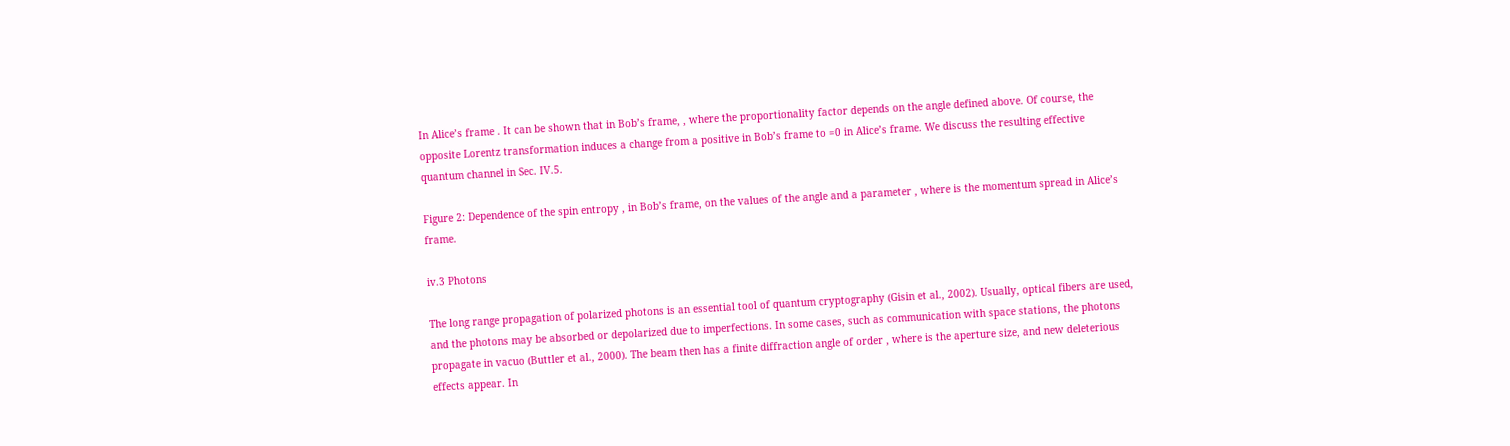In Alice’s frame . It can be shown that in Bob’s frame, , where the proportionality factor depends on the angle defined above. Of course, the opposite Lorentz transformation induces a change from a positive in Bob’s frame to =0 in Alice’s frame. We discuss the resulting effective quantum channel in Sec. IV.5.

Figure 2: Dependence of the spin entropy , in Bob’s frame, on the values of the angle and a parameter , where is the momentum spread in Alice’s frame.

iv.3 Photons

The long range propagation of polarized photons is an essential tool of quantum cryptography (Gisin et al., 2002). Usually, optical fibers are used, and the photons may be absorbed or depolarized due to imperfections. In some cases, such as communication with space stations, the photons propagate in vacuo (Buttler et al., 2000). The beam then has a finite diffraction angle of order , where is the aperture size, and new deleterious effects appear. In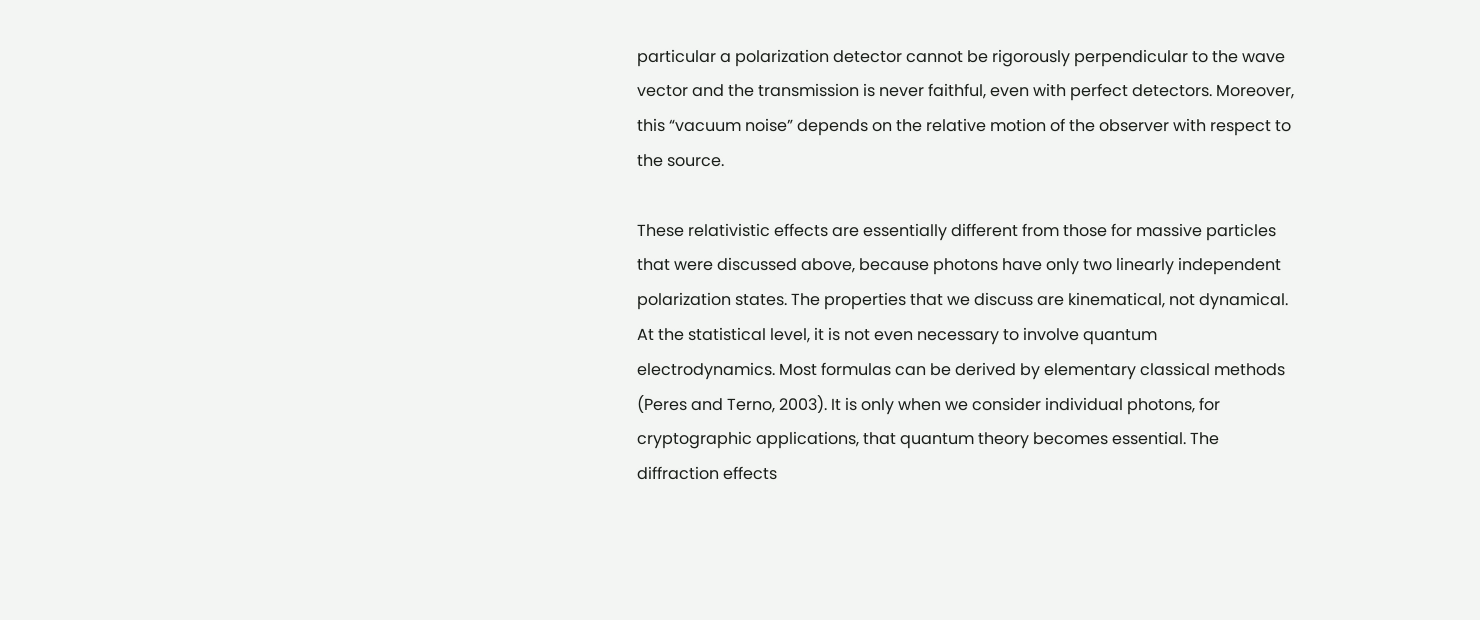particular a polarization detector cannot be rigorously perpendicular to the wave vector and the transmission is never faithful, even with perfect detectors. Moreover, this “vacuum noise” depends on the relative motion of the observer with respect to the source.

These relativistic effects are essentially different from those for massive particles that were discussed above, because photons have only two linearly independent polarization states. The properties that we discuss are kinematical, not dynamical. At the statistical level, it is not even necessary to involve quantum electrodynamics. Most formulas can be derived by elementary classical methods (Peres and Terno, 2003). It is only when we consider individual photons, for cryptographic applications, that quantum theory becomes essential. The diffraction effects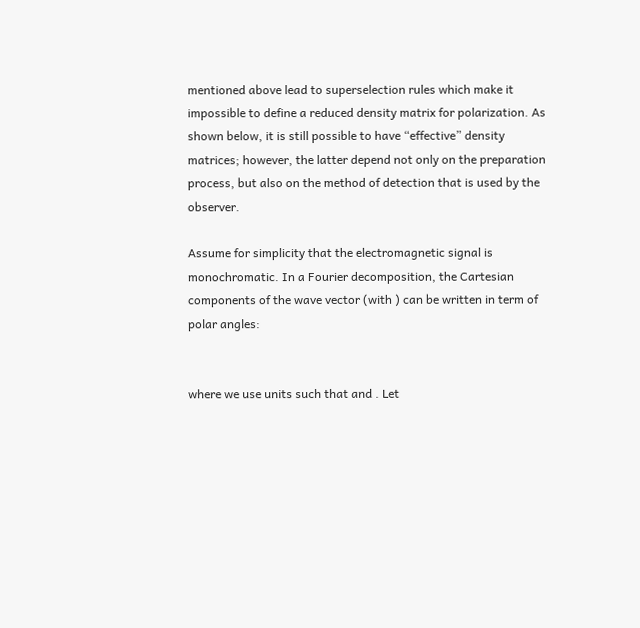mentioned above lead to superselection rules which make it impossible to define a reduced density matrix for polarization. As shown below, it is still possible to have “effective” density matrices; however, the latter depend not only on the preparation process, but also on the method of detection that is used by the observer.

Assume for simplicity that the electromagnetic signal is monochromatic. In a Fourier decomposition, the Cartesian components of the wave vector (with ) can be written in term of polar angles:


where we use units such that and . Let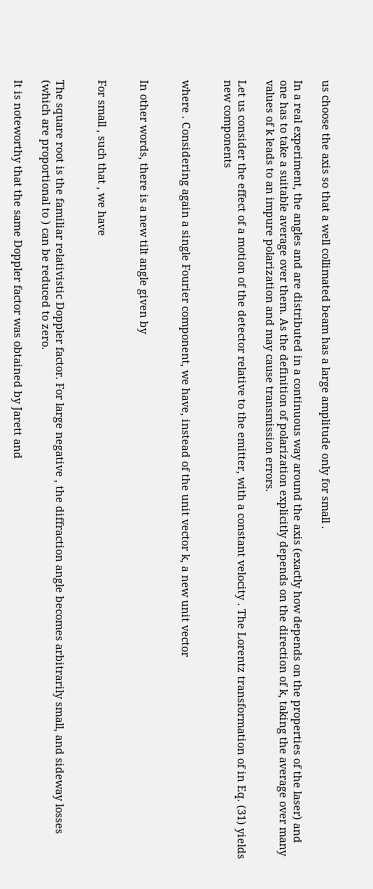us choose the axis so that a well collimated beam has a large amplitude only for small .

In a real experiment, the angles and are distributed in a continuous way around the axis (exactly how depends on the properties of the laser) and one has to take a suitable average over them. As the definition of polarization explicitly depends on the direction of k, taking the average over many values of k leads to an impure polarization and may cause transmission errors.

Let us consider the effect of a motion of the detector relative to the emitter, with a constant velocity . The Lorentz transformation of in Eq. (31) yields new components


where . Considering again a single Fourier component, we have, instead of the unit vector k, a new unit vector


In other words, there is a new tilt angle given by


For small , such that , we have


The square root is the familiar relativistic Doppler factor. For large negative , the diffraction angle becomes arbitrarily small, and sideway losses (which are proportional to ) can be reduced to zero.

It is noteworthy that the same Doppler factor was obtained by Jarett and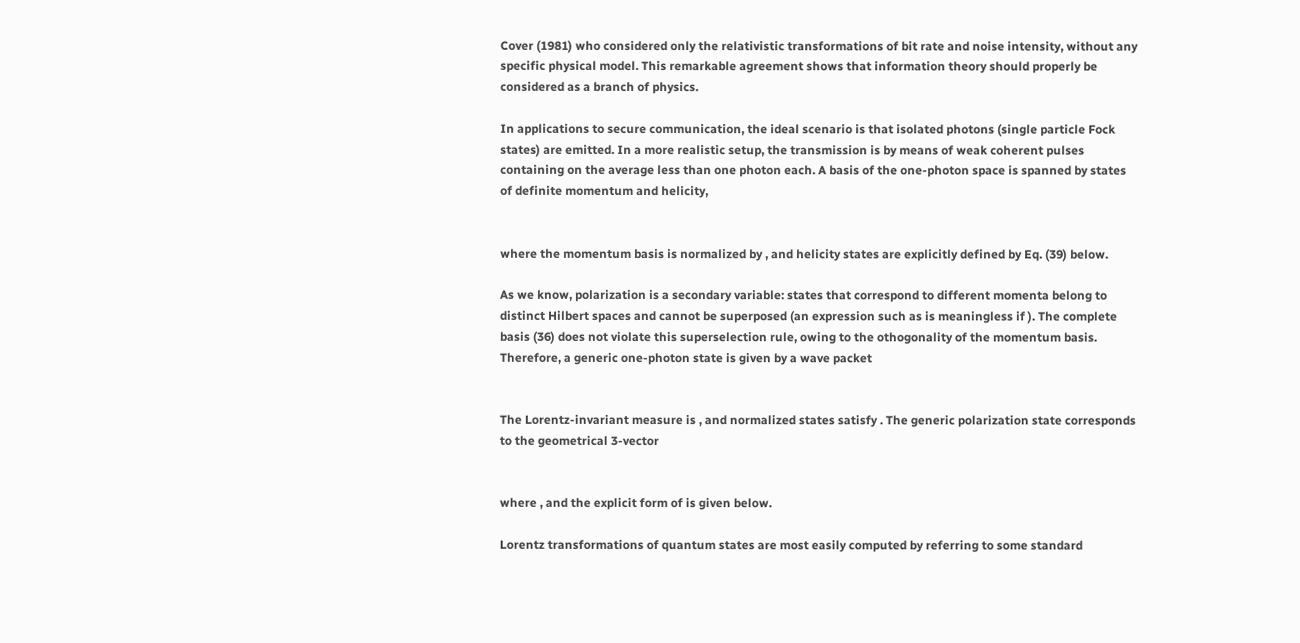Cover (1981) who considered only the relativistic transformations of bit rate and noise intensity, without any specific physical model. This remarkable agreement shows that information theory should properly be considered as a branch of physics.

In applications to secure communication, the ideal scenario is that isolated photons (single particle Fock states) are emitted. In a more realistic setup, the transmission is by means of weak coherent pulses containing on the average less than one photon each. A basis of the one-photon space is spanned by states of definite momentum and helicity,


where the momentum basis is normalized by , and helicity states are explicitly defined by Eq. (39) below.

As we know, polarization is a secondary variable: states that correspond to different momenta belong to distinct Hilbert spaces and cannot be superposed (an expression such as is meaningless if ). The complete basis (36) does not violate this superselection rule, owing to the othogonality of the momentum basis. Therefore, a generic one-photon state is given by a wave packet


The Lorentz-invariant measure is , and normalized states satisfy . The generic polarization state corresponds to the geometrical 3-vector


where , and the explicit form of is given below.

Lorentz transformations of quantum states are most easily computed by referring to some standard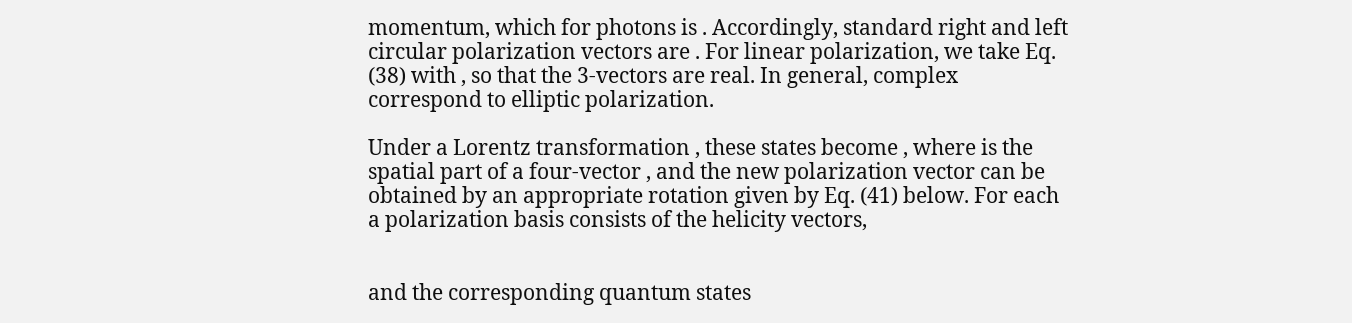momentum, which for photons is . Accordingly, standard right and left circular polarization vectors are . For linear polarization, we take Eq. (38) with , so that the 3-vectors are real. In general, complex correspond to elliptic polarization.

Under a Lorentz transformation , these states become , where is the spatial part of a four-vector , and the new polarization vector can be obtained by an appropriate rotation given by Eq. (41) below. For each a polarization basis consists of the helicity vectors,


and the corresponding quantum states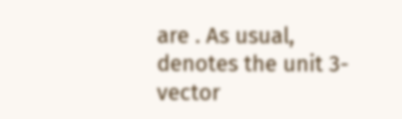are . As usual, denotes the unit 3-vector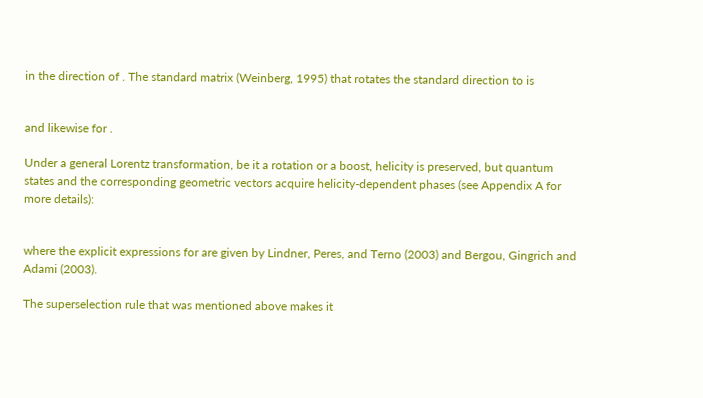in the direction of . The standard matrix (Weinberg, 1995) that rotates the standard direction to is


and likewise for .

Under a general Lorentz transformation, be it a rotation or a boost, helicity is preserved, but quantum states and the corresponding geometric vectors acquire helicity-dependent phases (see Appendix A for more details):


where the explicit expressions for are given by Lindner, Peres, and Terno (2003) and Bergou, Gingrich and Adami (2003).

The superselection rule that was mentioned above makes it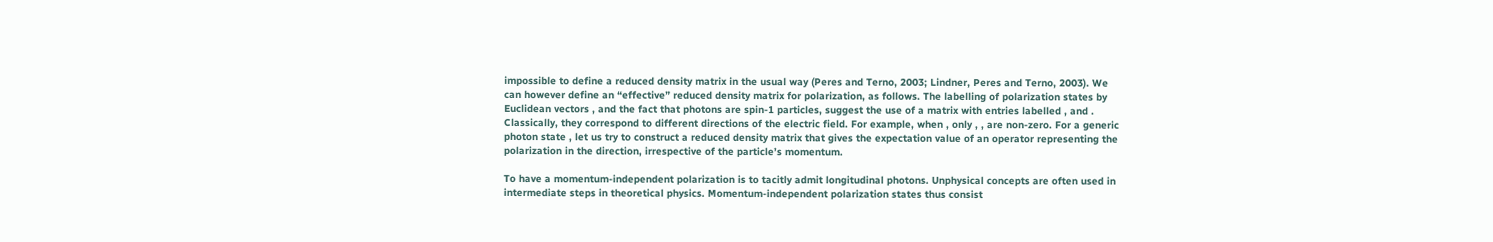impossible to define a reduced density matrix in the usual way (Peres and Terno, 2003; Lindner, Peres and Terno, 2003). We can however define an “effective” reduced density matrix for polarization, as follows. The labelling of polarization states by Euclidean vectors , and the fact that photons are spin-1 particles, suggest the use of a matrix with entries labelled , and . Classically, they correspond to different directions of the electric field. For example, when , only , , are non-zero. For a generic photon state , let us try to construct a reduced density matrix that gives the expectation value of an operator representing the polarization in the direction, irrespective of the particle’s momentum.

To have a momentum-independent polarization is to tacitly admit longitudinal photons. Unphysical concepts are often used in intermediate steps in theoretical physics. Momentum-independent polarization states thus consist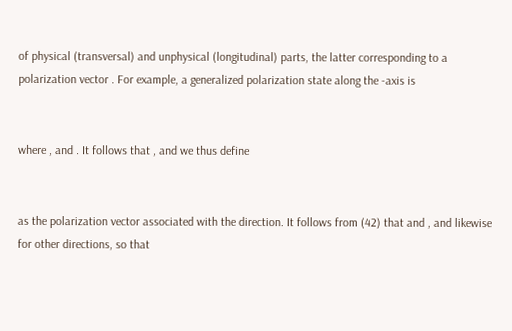of physical (transversal) and unphysical (longitudinal) parts, the latter corresponding to a polarization vector . For example, a generalized polarization state along the -axis is


where , and . It follows that , and we thus define


as the polarization vector associated with the direction. It follows from (42) that and , and likewise for other directions, so that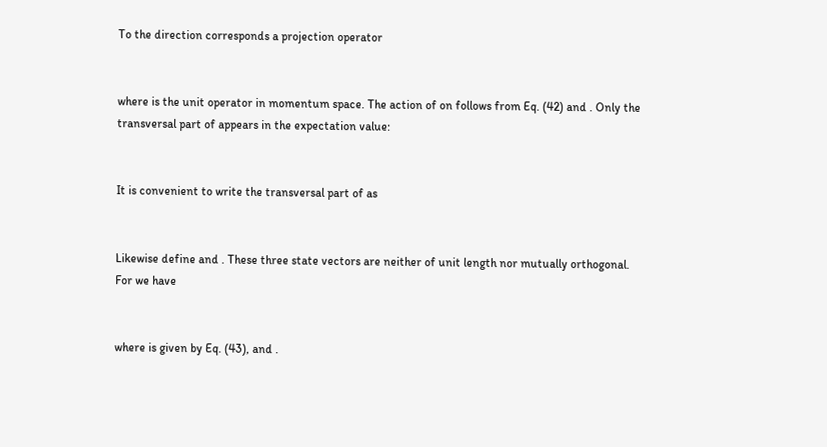To the direction corresponds a projection operator


where is the unit operator in momentum space. The action of on follows from Eq. (42) and . Only the transversal part of appears in the expectation value:


It is convenient to write the transversal part of as


Likewise define and . These three state vectors are neither of unit length nor mutually orthogonal. For we have


where is given by Eq. (43), and .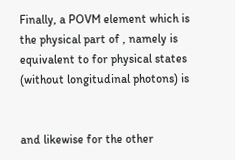Finally, a POVM element which is the physical part of , namely is equivalent to for physical states (without longitudinal photons) is


and likewise for the other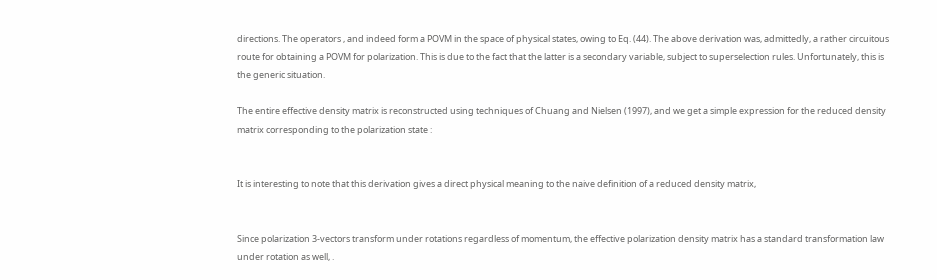directions. The operators , and indeed form a POVM in the space of physical states, owing to Eq. (44). The above derivation was, admittedly, a rather circuitous route for obtaining a POVM for polarization. This is due to the fact that the latter is a secondary variable, subject to superselection rules. Unfortunately, this is the generic situation.

The entire effective density matrix is reconstructed using techniques of Chuang and Nielsen (1997), and we get a simple expression for the reduced density matrix corresponding to the polarization state :


It is interesting to note that this derivation gives a direct physical meaning to the naive definition of a reduced density matrix,


Since polarization 3-vectors transform under rotations regardless of momentum, the effective polarization density matrix has a standard transformation law under rotation as well, .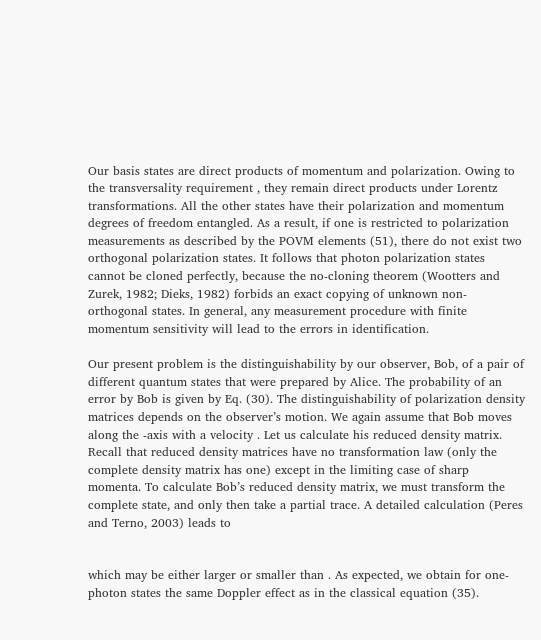Our basis states are direct products of momentum and polarization. Owing to the transversality requirement , they remain direct products under Lorentz transformations. All the other states have their polarization and momentum degrees of freedom entangled. As a result, if one is restricted to polarization measurements as described by the POVM elements (51), there do not exist two orthogonal polarization states. It follows that photon polarization states cannot be cloned perfectly, because the no-cloning theorem (Wootters and Zurek, 1982; Dieks, 1982) forbids an exact copying of unknown non-orthogonal states. In general, any measurement procedure with finite momentum sensitivity will lead to the errors in identification.

Our present problem is the distinguishability by our observer, Bob, of a pair of different quantum states that were prepared by Alice. The probability of an error by Bob is given by Eq. (30). The distinguishability of polarization density matrices depends on the observer’s motion. We again assume that Bob moves along the -axis with a velocity . Let us calculate his reduced density matrix. Recall that reduced density matrices have no transformation law (only the complete density matrix has one) except in the limiting case of sharp momenta. To calculate Bob’s reduced density matrix, we must transform the complete state, and only then take a partial trace. A detailed calculation (Peres and Terno, 2003) leads to


which may be either larger or smaller than . As expected, we obtain for one-photon states the same Doppler effect as in the classical equation (35).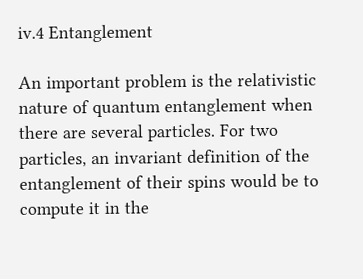iv.4 Entanglement

An important problem is the relativistic nature of quantum entanglement when there are several particles. For two particles, an invariant definition of the entanglement of their spins would be to compute it in the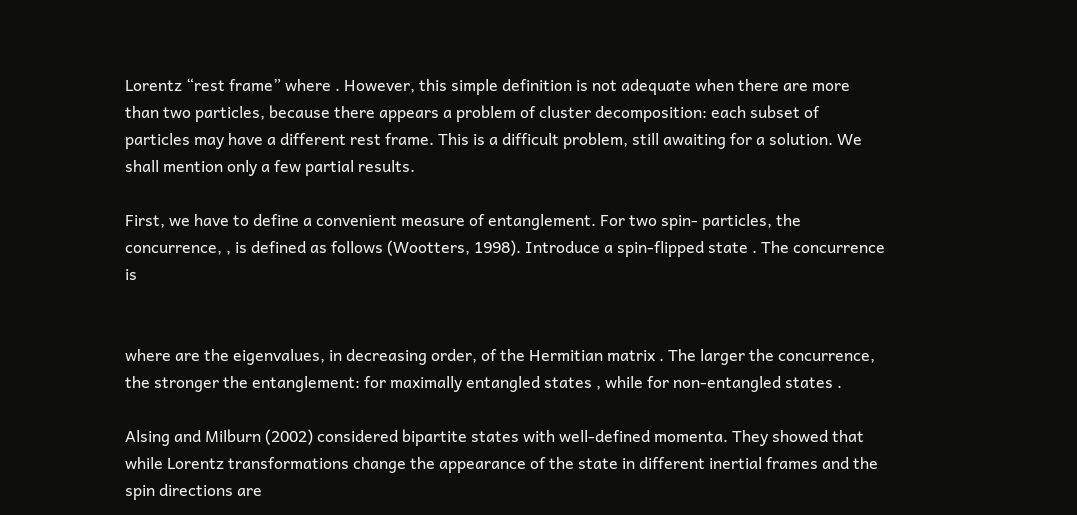Lorentz “rest frame” where . However, this simple definition is not adequate when there are more than two particles, because there appears a problem of cluster decomposition: each subset of particles may have a different rest frame. This is a difficult problem, still awaiting for a solution. We shall mention only a few partial results.

First, we have to define a convenient measure of entanglement. For two spin- particles, the concurrence, , is defined as follows (Wootters, 1998). Introduce a spin-flipped state . The concurrence is


where are the eigenvalues, in decreasing order, of the Hermitian matrix . The larger the concurrence, the stronger the entanglement: for maximally entangled states , while for non-entangled states .

Alsing and Milburn (2002) considered bipartite states with well-defined momenta. They showed that while Lorentz transformations change the appearance of the state in different inertial frames and the spin directions are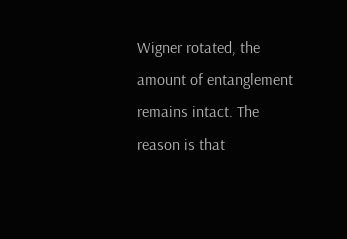Wigner rotated, the amount of entanglement remains intact. The reason is that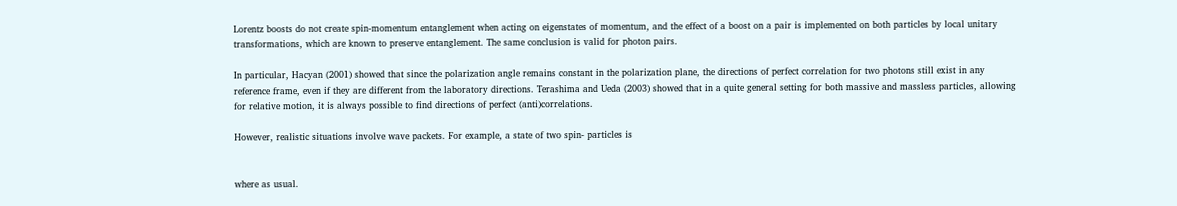Lorentz boosts do not create spin-momentum entanglement when acting on eigenstates of momentum, and the effect of a boost on a pair is implemented on both particles by local unitary transformations, which are known to preserve entanglement. The same conclusion is valid for photon pairs.

In particular, Hacyan (2001) showed that since the polarization angle remains constant in the polarization plane, the directions of perfect correlation for two photons still exist in any reference frame, even if they are different from the laboratory directions. Terashima and Ueda (2003) showed that in a quite general setting for both massive and massless particles, allowing for relative motion, it is always possible to find directions of perfect (anti)correlations.

However, realistic situations involve wave packets. For example, a state of two spin- particles is


where as usual.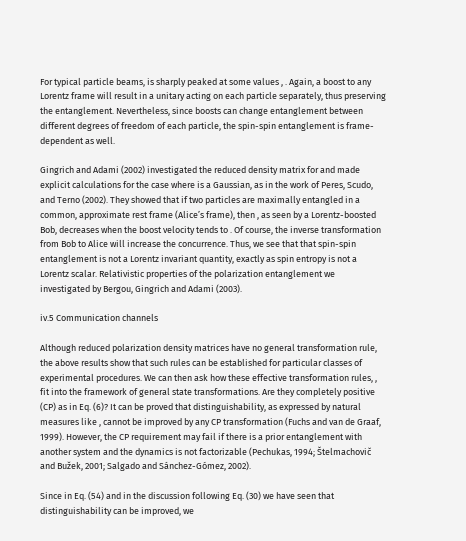For typical particle beams, is sharply peaked at some values , . Again, a boost to any Lorentz frame will result in a unitary acting on each particle separately, thus preserving the entanglement. Nevertheless, since boosts can change entanglement between different degrees of freedom of each particle, the spin-spin entanglement is frame-dependent as well.

Gingrich and Adami (2002) investigated the reduced density matrix for and made explicit calculations for the case where is a Gaussian, as in the work of Peres, Scudo, and Terno (2002). They showed that if two particles are maximally entangled in a common, approximate rest frame (Alice’s frame), then , as seen by a Lorentz-boosted Bob, decreases when the boost velocity tends to . Of course, the inverse transformation from Bob to Alice will increase the concurrence. Thus, we see that that spin-spin entanglement is not a Lorentz invariant quantity, exactly as spin entropy is not a Lorentz scalar. Relativistic properties of the polarization entanglement we investigated by Bergou, Gingrich and Adami (2003).

iv.5 Communication channels

Although reduced polarization density matrices have no general transformation rule, the above results show that such rules can be established for particular classes of experimental procedures. We can then ask how these effective transformation rules, , fit into the framework of general state transformations. Are they completely positive (CP) as in Eq. (6)? It can be proved that distinguishability, as expressed by natural measures like , cannot be improved by any CP transformation (Fuchs and van de Graaf, 1999). However, the CP requirement may fail if there is a prior entanglement with another system and the dynamics is not factorizable (Pechukas, 1994; Štelmachovič and Bužek, 2001; Salgado and Sánchez-Gómez, 2002).

Since in Eq. (54) and in the discussion following Eq. (30) we have seen that distinguishability can be improved, we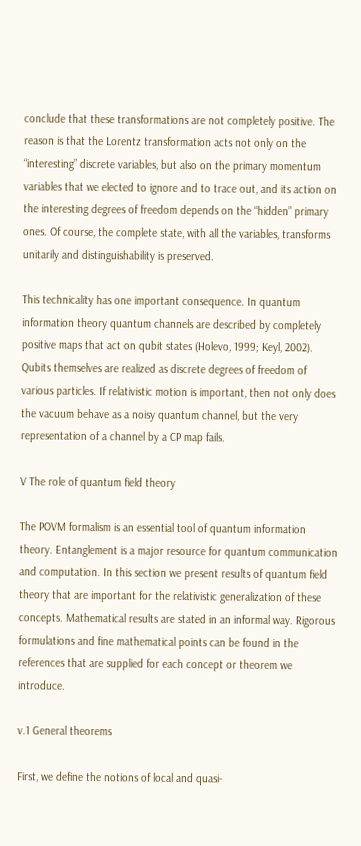conclude that these transformations are not completely positive. The reason is that the Lorentz transformation acts not only on the “interesting” discrete variables, but also on the primary momentum variables that we elected to ignore and to trace out, and its action on the interesting degrees of freedom depends on the “hidden” primary ones. Of course, the complete state, with all the variables, transforms unitarily and distinguishability is preserved.

This technicality has one important consequence. In quantum information theory quantum channels are described by completely positive maps that act on qubit states (Holevo, 1999; Keyl, 2002). Qubits themselves are realized as discrete degrees of freedom of various particles. If relativistic motion is important, then not only does the vacuum behave as a noisy quantum channel, but the very representation of a channel by a CP map fails.

V The role of quantum field theory

The POVM formalism is an essential tool of quantum information theory. Entanglement is a major resource for quantum communication and computation. In this section we present results of quantum field theory that are important for the relativistic generalization of these concepts. Mathematical results are stated in an informal way. Rigorous formulations and fine mathematical points can be found in the references that are supplied for each concept or theorem we introduce.

v.1 General theorems

First, we define the notions of local and quasi-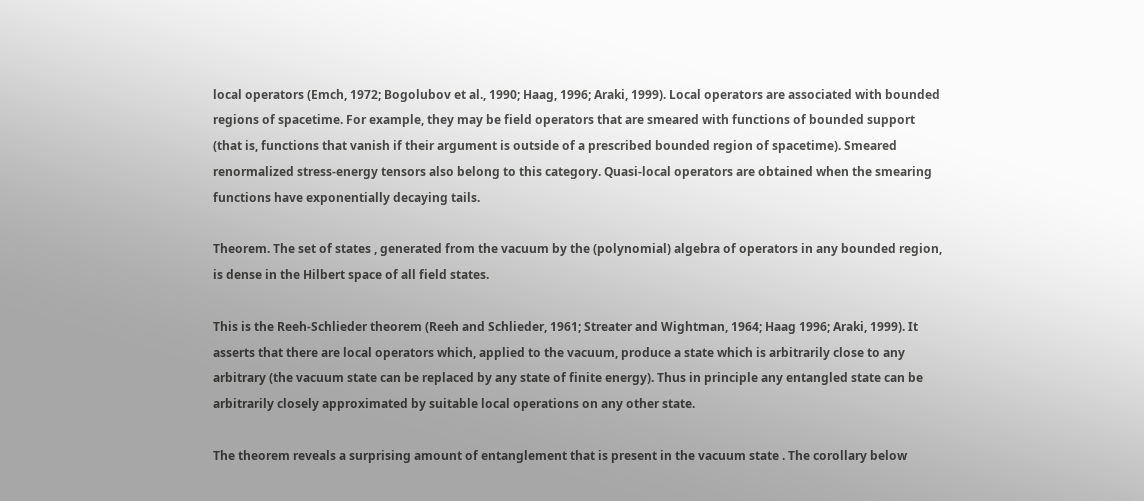local operators (Emch, 1972; Bogolubov et al., 1990; Haag, 1996; Araki, 1999). Local operators are associated with bounded regions of spacetime. For example, they may be field operators that are smeared with functions of bounded support (that is, functions that vanish if their argument is outside of a prescribed bounded region of spacetime). Smeared renormalized stress-energy tensors also belong to this category. Quasi-local operators are obtained when the smearing functions have exponentially decaying tails.

Theorem. The set of states , generated from the vacuum by the (polynomial) algebra of operators in any bounded region, is dense in the Hilbert space of all field states.

This is the Reeh-Schlieder theorem (Reeh and Schlieder, 1961; Streater and Wightman, 1964; Haag 1996; Araki, 1999). It asserts that there are local operators which, applied to the vacuum, produce a state which is arbitrarily close to any arbitrary (the vacuum state can be replaced by any state of finite energy). Thus in principle any entangled state can be arbitrarily closely approximated by suitable local operations on any other state.

The theorem reveals a surprising amount of entanglement that is present in the vacuum state . The corollary below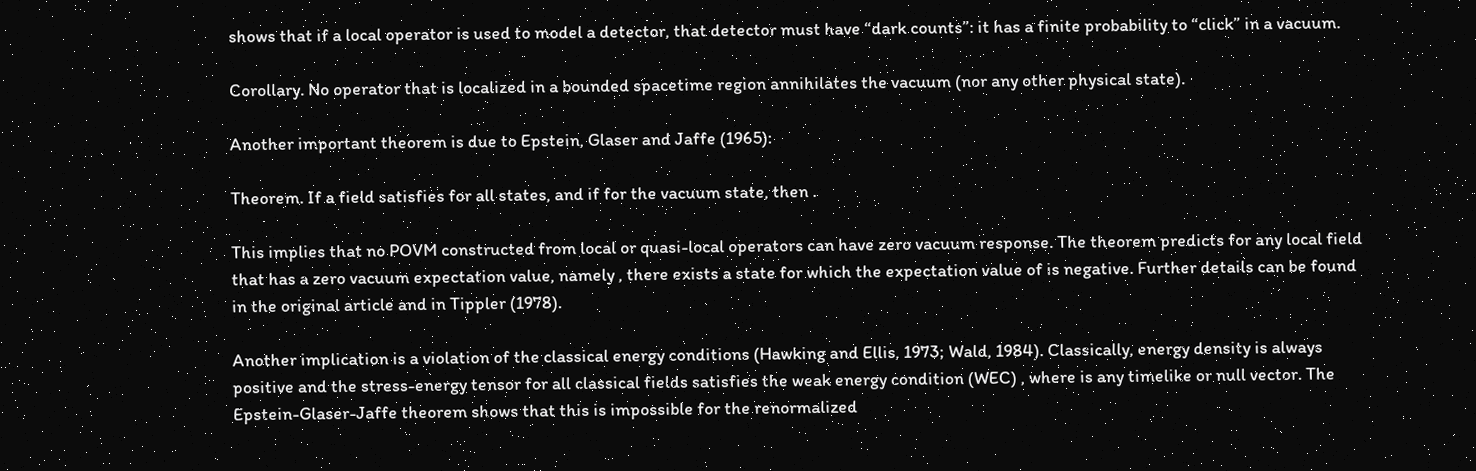shows that if a local operator is used to model a detector, that detector must have “dark counts”: it has a finite probability to “click” in a vacuum.

Corollary. No operator that is localized in a bounded spacetime region annihilates the vacuum (nor any other physical state).

Another important theorem is due to Epstein, Glaser and Jaffe (1965):

Theorem. If a field satisfies for all states, and if for the vacuum state, then .

This implies that no POVM constructed from local or quasi-local operators can have zero vacuum response. The theorem predicts for any local field that has a zero vacuum expectation value, namely , there exists a state for which the expectation value of is negative. Further details can be found in the original article and in Tippler (1978).

Another implication is a violation of the classical energy conditions (Hawking and Ellis, 1973; Wald, 1984). Classically, energy density is always positive and the stress-energy tensor for all classical fields satisfies the weak energy condition (WEC) , where is any timelike or null vector. The Epstein-Glaser-Jaffe theorem shows that this is impossible for the renormalized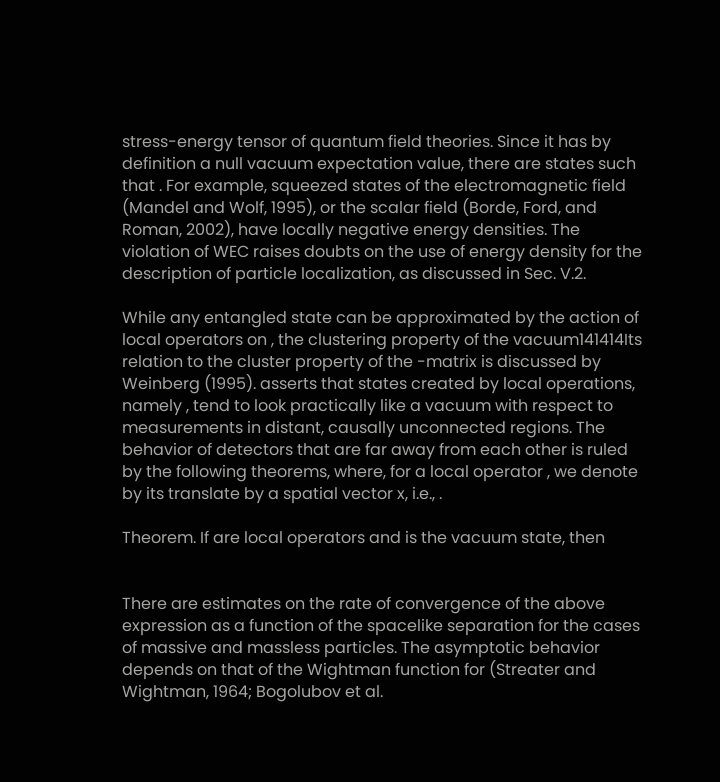stress-energy tensor of quantum field theories. Since it has by definition a null vacuum expectation value, there are states such that . For example, squeezed states of the electromagnetic field (Mandel and Wolf, 1995), or the scalar field (Borde, Ford, and Roman, 2002), have locally negative energy densities. The violation of WEC raises doubts on the use of energy density for the description of particle localization, as discussed in Sec. V.2.

While any entangled state can be approximated by the action of local operators on , the clustering property of the vacuum141414Its relation to the cluster property of the -matrix is discussed by Weinberg (1995). asserts that states created by local operations, namely , tend to look practically like a vacuum with respect to measurements in distant, causally unconnected regions. The behavior of detectors that are far away from each other is ruled by the following theorems, where, for a local operator , we denote by its translate by a spatial vector x, i.e., .

Theorem. If are local operators and is the vacuum state, then


There are estimates on the rate of convergence of the above expression as a function of the spacelike separation for the cases of massive and massless particles. The asymptotic behavior depends on that of the Wightman function for (Streater and Wightman, 1964; Bogolubov et al.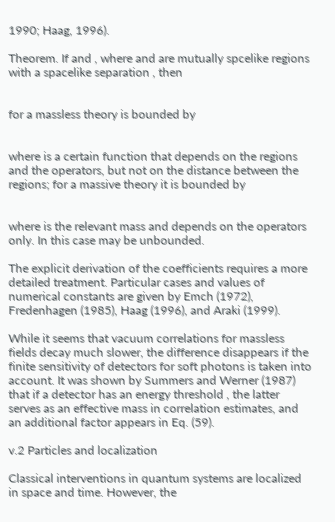1990; Haag, 1996).

Theorem. If and , where and are mutually spcelike regions with a spacelike separation , then


for a massless theory is bounded by


where is a certain function that depends on the regions and the operators, but not on the distance between the regions; for a massive theory it is bounded by


where is the relevant mass and depends on the operators only. In this case may be unbounded.

The explicit derivation of the coefficients requires a more detailed treatment. Particular cases and values of numerical constants are given by Emch (1972), Fredenhagen (1985), Haag (1996), and Araki (1999).

While it seems that vacuum correlations for massless fields decay much slower, the difference disappears if the finite sensitivity of detectors for soft photons is taken into account. It was shown by Summers and Werner (1987) that if a detector has an energy threshold , the latter serves as an effective mass in correlation estimates, and an additional factor appears in Eq. (59).

v.2 Particles and localization

Classical interventions in quantum systems are localized in space and time. However, the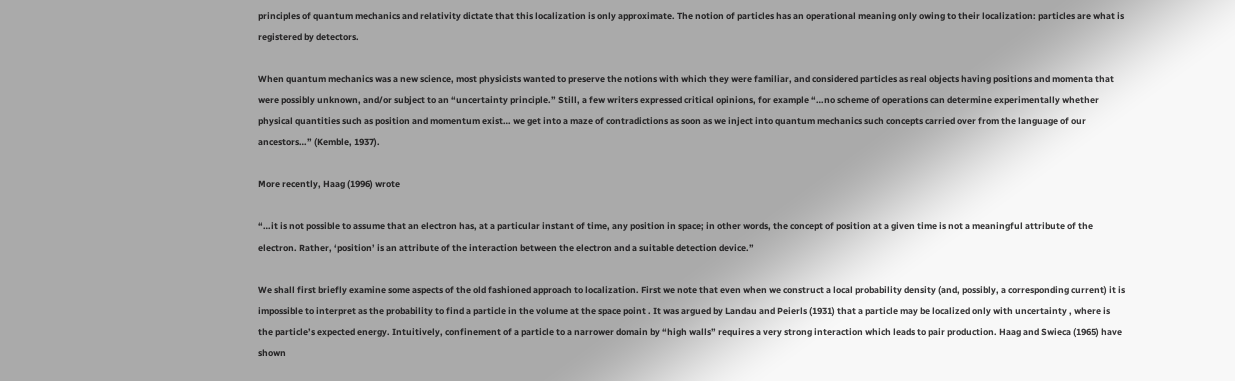principles of quantum mechanics and relativity dictate that this localization is only approximate. The notion of particles has an operational meaning only owing to their localization: particles are what is registered by detectors.

When quantum mechanics was a new science, most physicists wanted to preserve the notions with which they were familiar, and considered particles as real objects having positions and momenta that were possibly unknown, and/or subject to an “uncertainty principle.” Still, a few writers expressed critical opinions, for example “…no scheme of operations can determine experimentally whether physical quantities such as position and momentum exist… we get into a maze of contradictions as soon as we inject into quantum mechanics such concepts carried over from the language of our ancestors…” (Kemble, 1937).

More recently, Haag (1996) wrote

“…it is not possible to assume that an electron has, at a particular instant of time, any position in space; in other words, the concept of position at a given time is not a meaningful attribute of the electron. Rather, ‘position’ is an attribute of the interaction between the electron and a suitable detection device.”

We shall first briefly examine some aspects of the old fashioned approach to localization. First we note that even when we construct a local probability density (and, possibly, a corresponding current) it is impossible to interpret as the probability to find a particle in the volume at the space point . It was argued by Landau and Peierls (1931) that a particle may be localized only with uncertainty , where is the particle’s expected energy. Intuitively, confinement of a particle to a narrower domain by “high walls” requires a very strong interaction which leads to pair production. Haag and Swieca (1965) have shown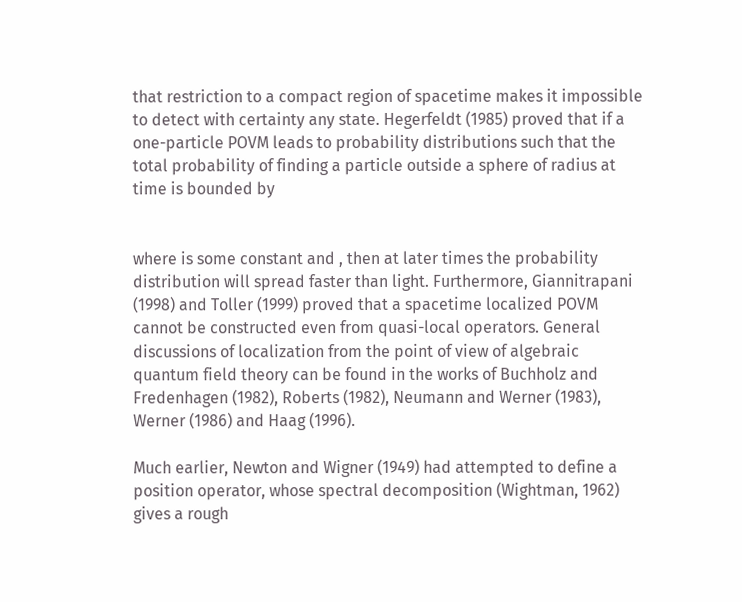that restriction to a compact region of spacetime makes it impossible to detect with certainty any state. Hegerfeldt (1985) proved that if a one-particle POVM leads to probability distributions such that the total probability of finding a particle outside a sphere of radius at time is bounded by


where is some constant and , then at later times the probability distribution will spread faster than light. Furthermore, Giannitrapani (1998) and Toller (1999) proved that a spacetime localized POVM cannot be constructed even from quasi-local operators. General discussions of localization from the point of view of algebraic quantum field theory can be found in the works of Buchholz and Fredenhagen (1982), Roberts (1982), Neumann and Werner (1983), Werner (1986) and Haag (1996).

Much earlier, Newton and Wigner (1949) had attempted to define a position operator, whose spectral decomposition (Wightman, 1962) gives a rough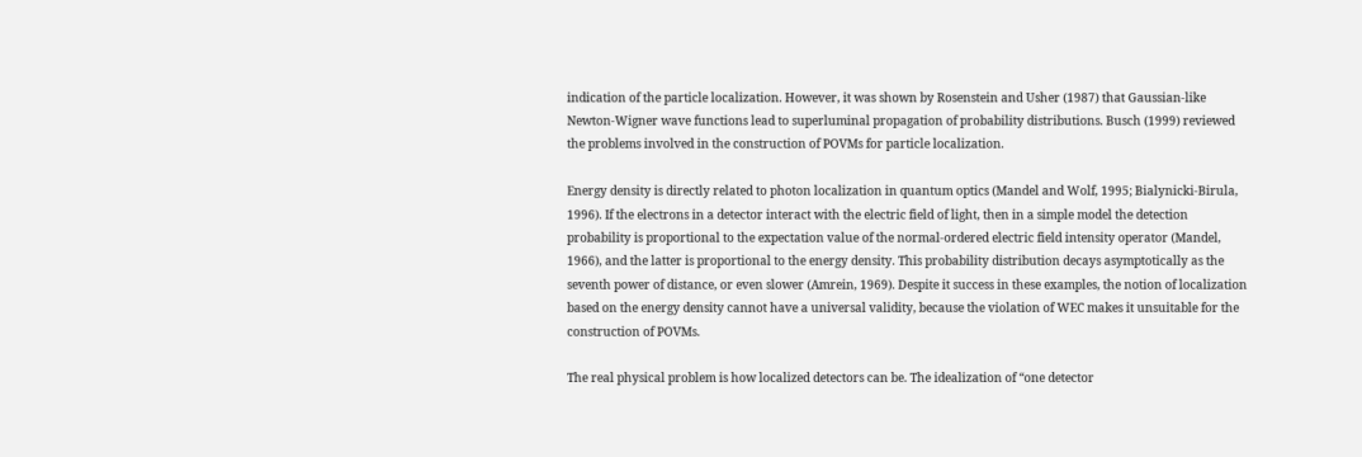indication of the particle localization. However, it was shown by Rosenstein and Usher (1987) that Gaussian-like Newton-Wigner wave functions lead to superluminal propagation of probability distributions. Busch (1999) reviewed the problems involved in the construction of POVMs for particle localization.

Energy density is directly related to photon localization in quantum optics (Mandel and Wolf, 1995; Bialynicki-Birula, 1996). If the electrons in a detector interact with the electric field of light, then in a simple model the detection probability is proportional to the expectation value of the normal-ordered electric field intensity operator (Mandel, 1966), and the latter is proportional to the energy density. This probability distribution decays asymptotically as the seventh power of distance, or even slower (Amrein, 1969). Despite it success in these examples, the notion of localization based on the energy density cannot have a universal validity, because the violation of WEC makes it unsuitable for the construction of POVMs.

The real physical problem is how localized detectors can be. The idealization of “one detector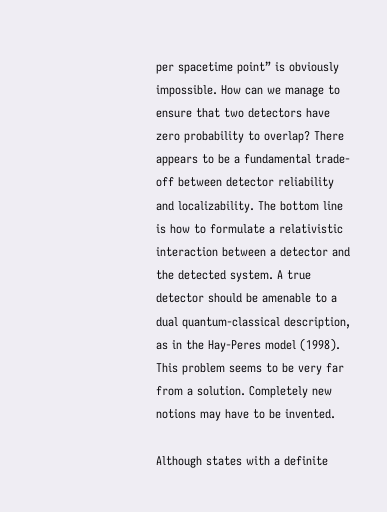per spacetime point” is obviously impossible. How can we manage to ensure that two detectors have zero probability to overlap? There appears to be a fundamental trade-off between detector reliability and localizability. The bottom line is how to formulate a relativistic interaction between a detector and the detected system. A true detector should be amenable to a dual quantum-classical description, as in the Hay-Peres model (1998). This problem seems to be very far from a solution. Completely new notions may have to be invented.

Although states with a definite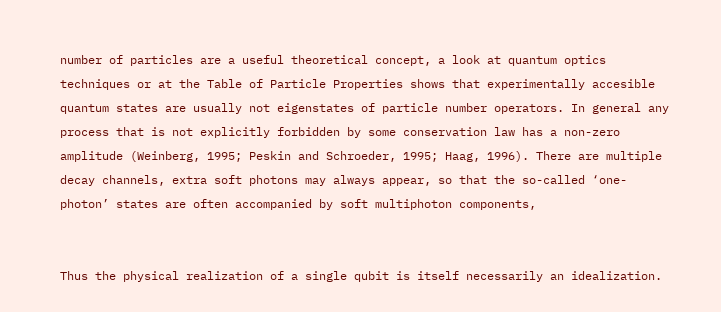number of particles are a useful theoretical concept, a look at quantum optics techniques or at the Table of Particle Properties shows that experimentally accesible quantum states are usually not eigenstates of particle number operators. In general any process that is not explicitly forbidden by some conservation law has a non-zero amplitude (Weinberg, 1995; Peskin and Schroeder, 1995; Haag, 1996). There are multiple decay channels, extra soft photons may always appear, so that the so-called ‘one-photon’ states are often accompanied by soft multiphoton components,


Thus the physical realization of a single qubit is itself necessarily an idealization.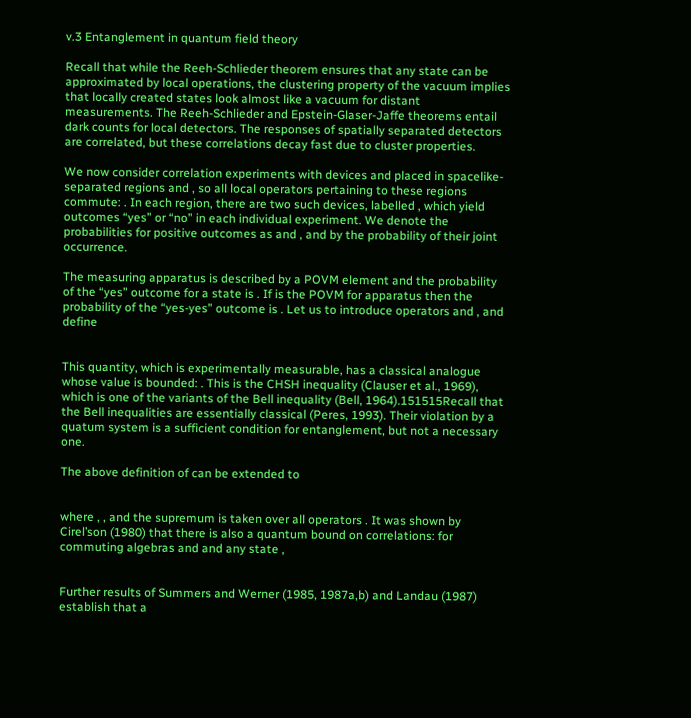v.3 Entanglement in quantum field theory

Recall that while the Reeh-Schlieder theorem ensures that any state can be approximated by local operations, the clustering property of the vacuum implies that locally created states look almost like a vacuum for distant measurements. The Reeh-Schlieder and Epstein-Glaser-Jaffe theorems entail dark counts for local detectors. The responses of spatially separated detectors are correlated, but these correlations decay fast due to cluster properties.

We now consider correlation experiments with devices and placed in spacelike-separated regions and , so all local operators pertaining to these regions commute: . In each region, there are two such devices, labelled , which yield outcomes “yes” or “no” in each individual experiment. We denote the probabilities for positive outcomes as and , and by the probability of their joint occurrence.

The measuring apparatus is described by a POVM element and the probability of the “yes” outcome for a state is . If is the POVM for apparatus then the probability of the “yes-yes” outcome is . Let us to introduce operators and , and define


This quantity, which is experimentally measurable, has a classical analogue whose value is bounded: . This is the CHSH inequality (Clauser et al., 1969), which is one of the variants of the Bell inequality (Bell, 1964).151515Recall that the Bell inequalities are essentially classical (Peres, 1993). Their violation by a quatum system is a sufficient condition for entanglement, but not a necessary one.

The above definition of can be extended to


where , , and the supremum is taken over all operators . It was shown by Cirel’son (1980) that there is also a quantum bound on correlations: for commuting algebras and and any state ,


Further results of Summers and Werner (1985, 1987a,b) and Landau (1987) establish that a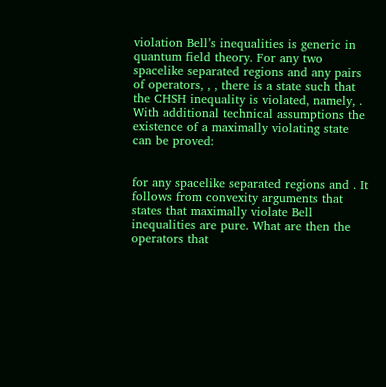violation Bell’s inequalities is generic in quantum field theory. For any two spacelike separated regions and any pairs of operators, , , there is a state such that the CHSH inequality is violated, namely, . With additional technical assumptions the existence of a maximally violating state can be proved:


for any spacelike separated regions and . It follows from convexity arguments that states that maximally violate Bell inequalities are pure. What are then the operators that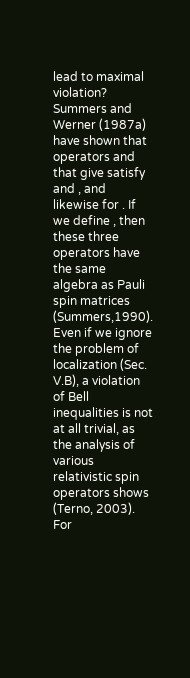lead to maximal violation? Summers and Werner (1987a) have shown that operators and that give satisfy and , and likewise for . If we define , then these three operators have the same algebra as Pauli spin matrices (Summers,1990). Even if we ignore the problem of localization (Sec. V.B), a violation of Bell inequalities is not at all trivial, as the analysis of various relativistic spin operators shows (Terno, 2003). For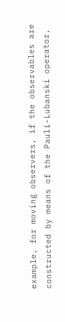example, for moving observers, if the observables are constructed by means of the Pauli-Lubanski operator,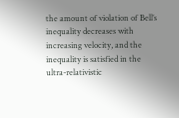the amount of violation of Bell’s inequality decreases with increasing velocity, and the inequality is satisfied in the ultra-relativistic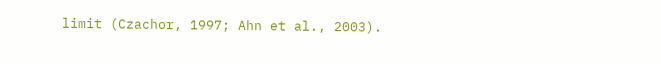limit (Czachor, 1997; Ahn et al., 2003).